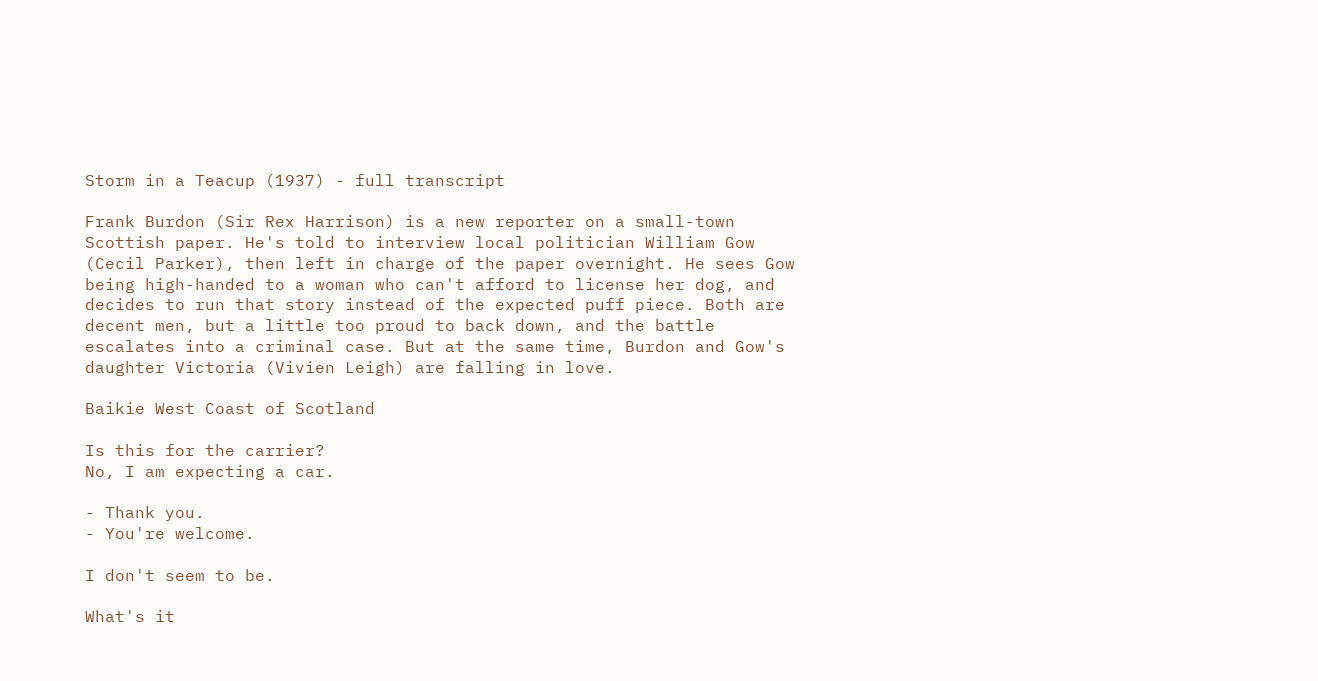Storm in a Teacup (1937) - full transcript

Frank Burdon (Sir Rex Harrison) is a new reporter on a small-town Scottish paper. He's told to interview local politician William Gow (Cecil Parker), then left in charge of the paper overnight. He sees Gow being high-handed to a woman who can't afford to license her dog, and decides to run that story instead of the expected puff piece. Both are decent men, but a little too proud to back down, and the battle escalates into a criminal case. But at the same time, Burdon and Gow's daughter Victoria (Vivien Leigh) are falling in love.

Baikie West Coast of Scotland

Is this for the carrier?
No, I am expecting a car.

- Thank you.
- You're welcome.

I don't seem to be.

What's it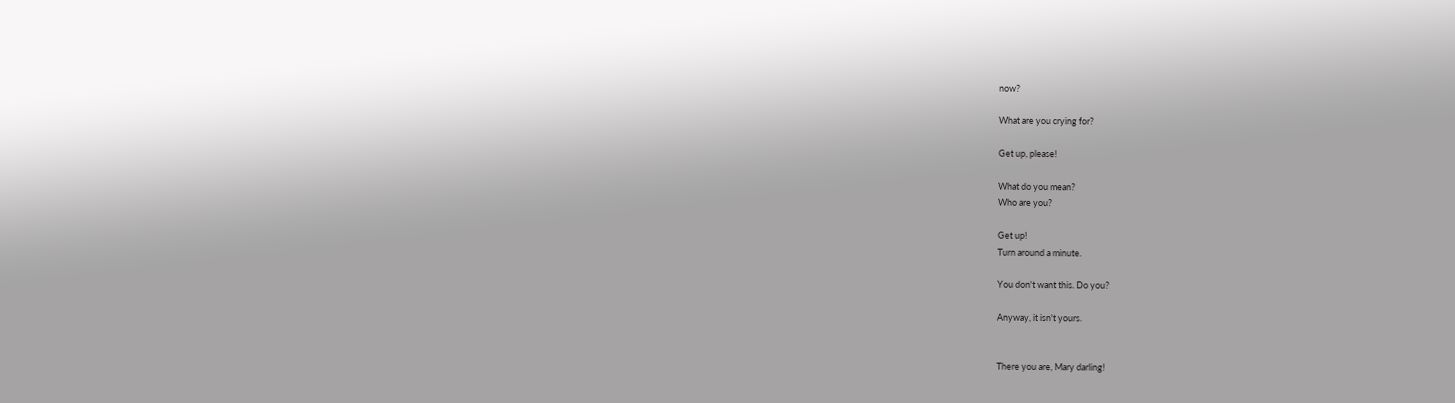now?

What are you crying for?

Get up, please!

What do you mean?
Who are you?

Get up!
Turn around a minute.

You don't want this. Do you?

Anyway, it isn't yours.


There you are, Mary darling!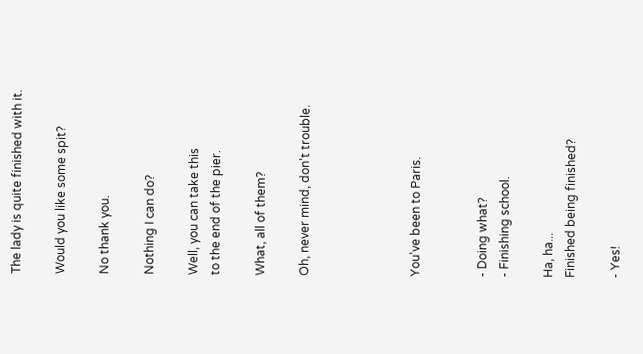The lady is quite finished with it.

Would you like some spit?

No thank you.

Nothing I can do?

Well, you can take this
to the end of the pier.

What, all of them?

Oh, never mind, don't trouble.




You've been to Paris.


- Doing what?
- Finishing school.

Ha, ha...
Finished being finished?

- Yes!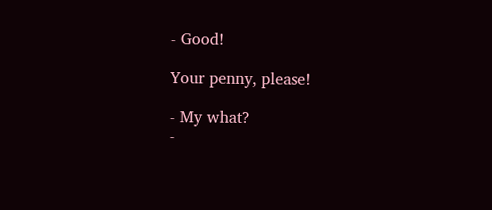- Good!

Your penny, please!

- My what?
-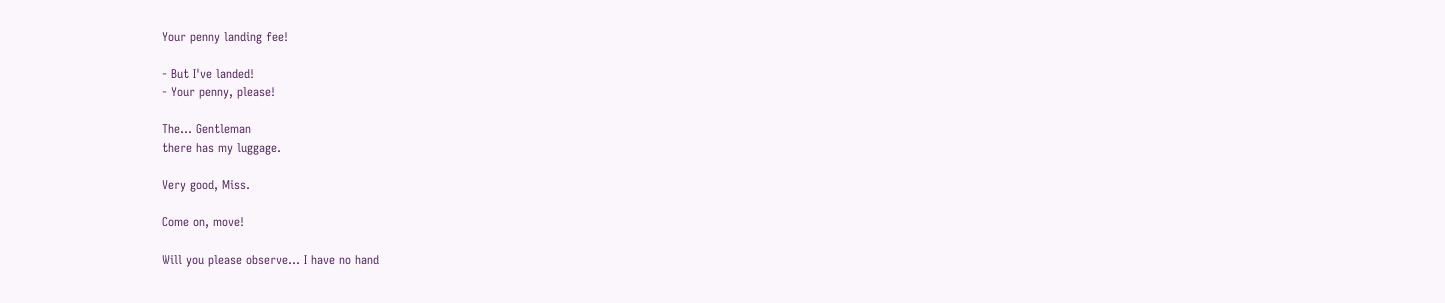Your penny landing fee!

- But I've landed!
- Your penny, please!

The... Gentleman
there has my luggage.

Very good, Miss.

Come on, move!

Will you please observe... I have no hand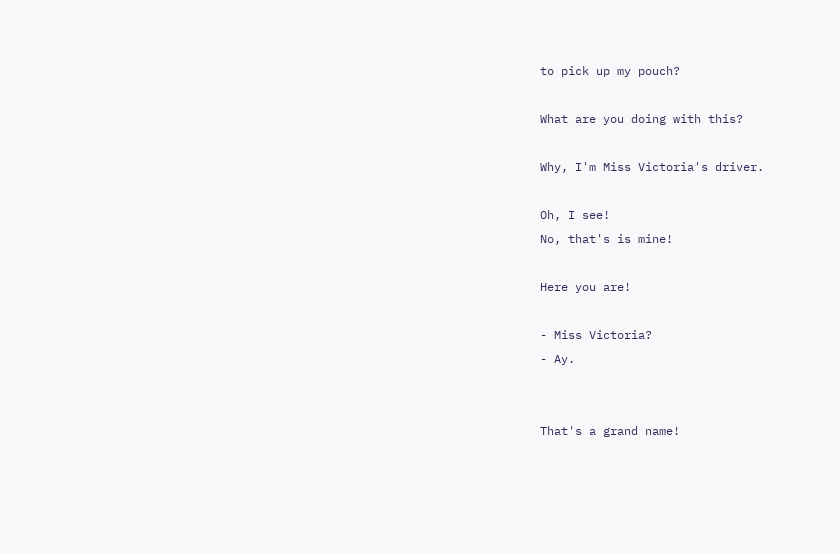to pick up my pouch?

What are you doing with this?

Why, I'm Miss Victoria's driver.

Oh, I see!
No, that's is mine!

Here you are!

- Miss Victoria?
- Ay.


That's a grand name!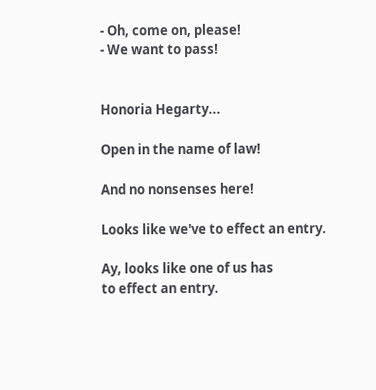- Oh, come on, please!
- We want to pass!


Honoria Hegarty...

Open in the name of law!

And no nonsenses here!

Looks like we've to effect an entry.

Ay, looks like one of us has
to effect an entry.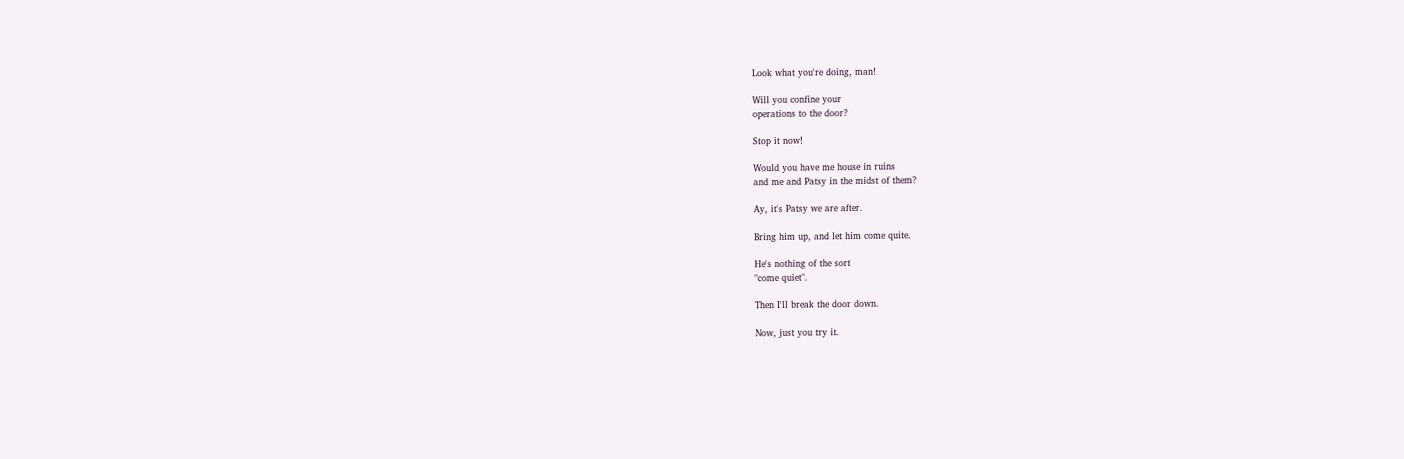Look what you're doing, man!

Will you confine your
operations to the door?

Stop it now!

Would you have me house in ruins
and me and Patsy in the midst of them?

Ay, it's Patsy we are after.

Bring him up, and let him come quite.

He's nothing of the sort
"come quiet".

Then I'll break the door down.

Now, just you try it.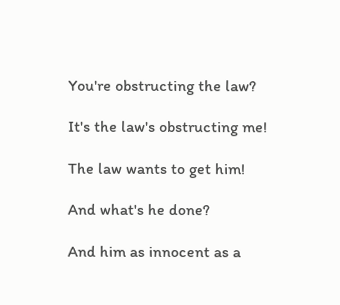You're obstructing the law?

It's the law's obstructing me!

The law wants to get him!

And what's he done?

And him as innocent as a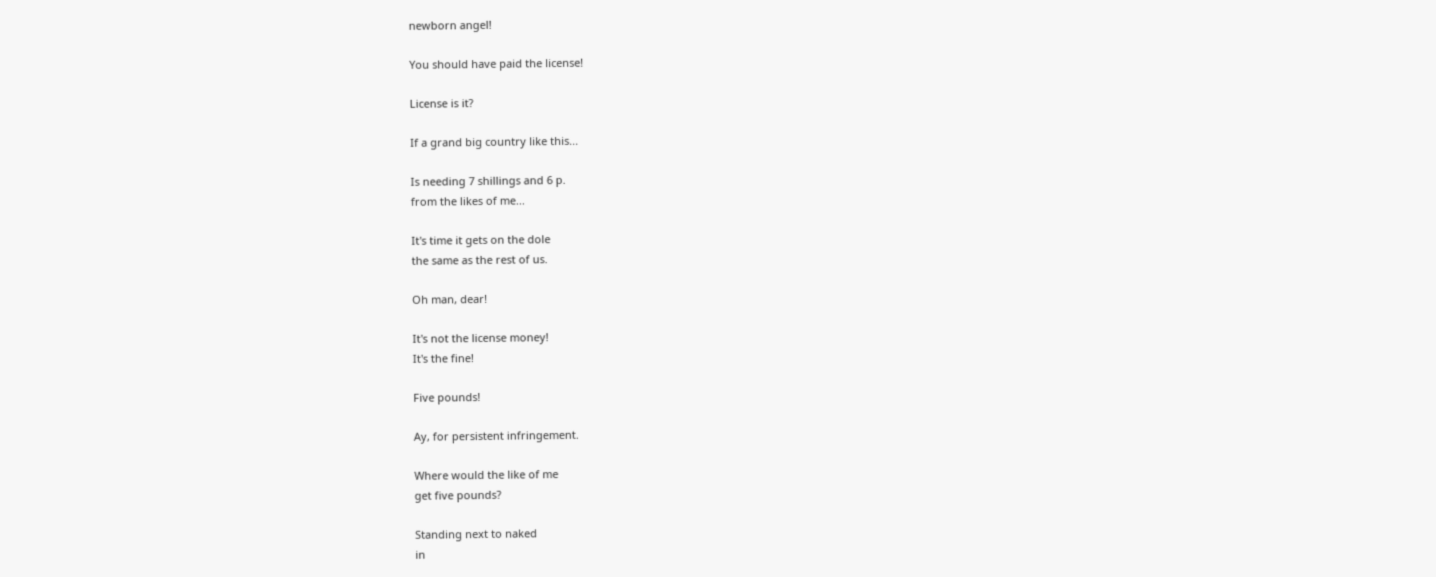newborn angel!

You should have paid the license!

License is it?

If a grand big country like this...

Is needing 7 shillings and 6 p.
from the likes of me...

It's time it gets on the dole
the same as the rest of us.

Oh man, dear!

It's not the license money!
It's the fine!

Five pounds!

Ay, for persistent infringement.

Where would the like of me
get five pounds?

Standing next to naked
in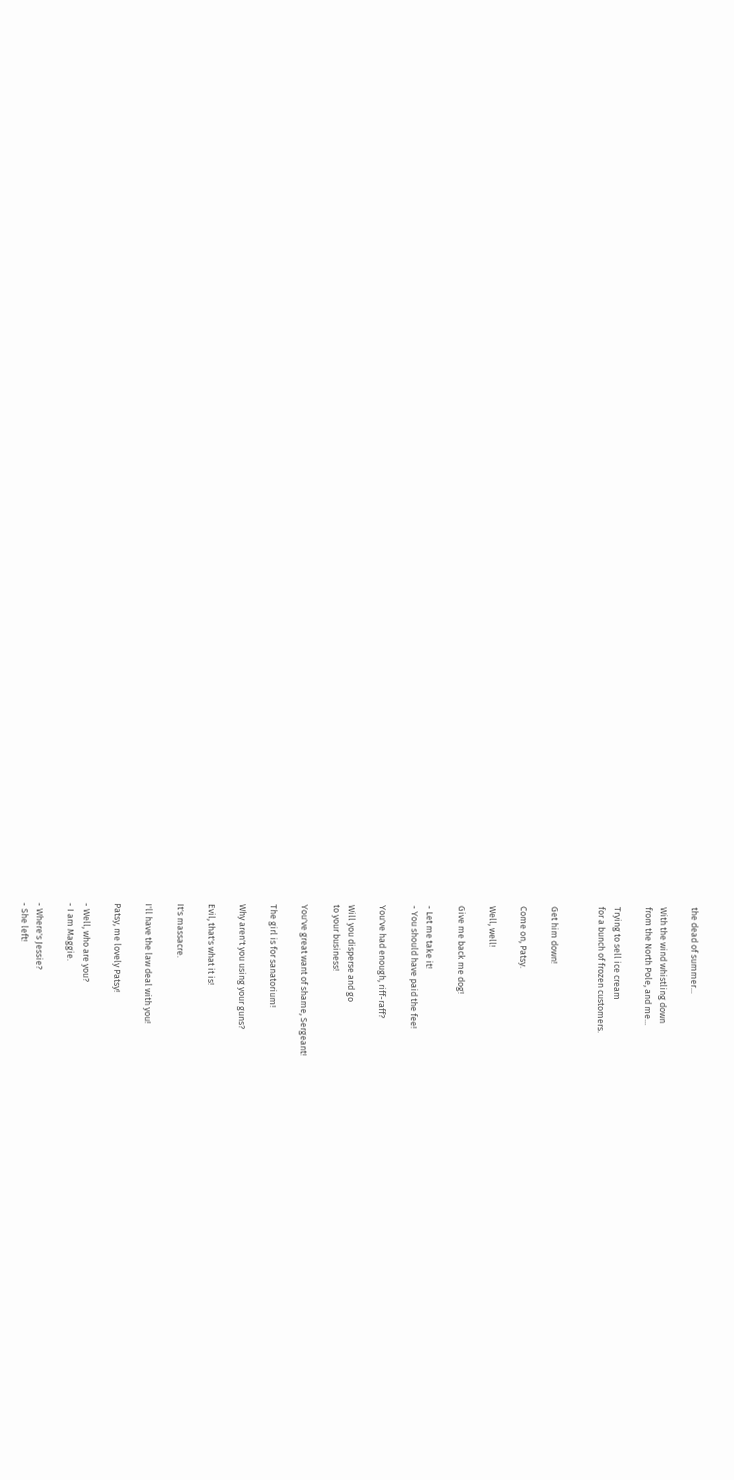the dead of summer...

With the wind whistling down
from the North Pole, and me...

Trying to sell ice cream
for a bunch of frozen customers.


Get him down!

Come on, Patsy.

Well, well!

Give me back me dog!

- Let me take it!
- You should have paid the fee!

You've had enough, riff-raff?

Will you disperse and go
to your business!

You've great want of shame, Sergeant!

The girl is for sanatorium!

Why aren't you using your guns?

Evil, that's what it is!

It's massacre.

I'll have the law deal with you!

Patsy, me lovely Patsy!

- Well, who are you?
- I am Maggie.

- Where's Jessie?
- She left!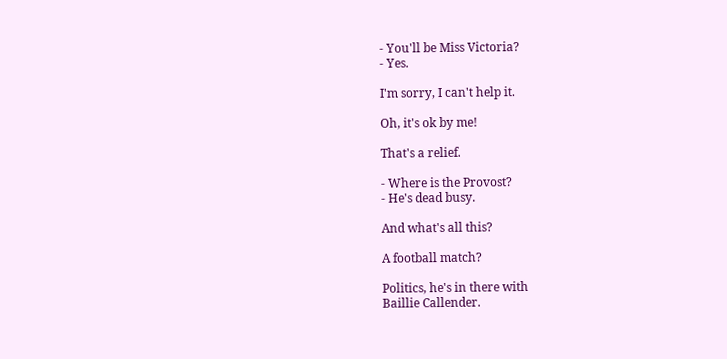- You'll be Miss Victoria?
- Yes.

I'm sorry, I can't help it.

Oh, it's ok by me!

That's a relief.

- Where is the Provost?
- He's dead busy.

And what's all this?

A football match?

Politics, he's in there with
Baillie Callender.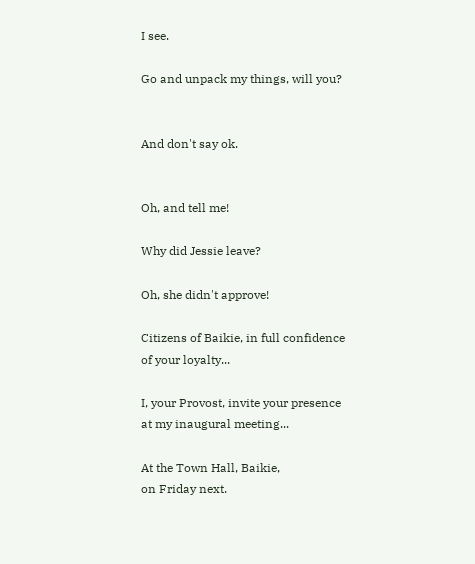I see.

Go and unpack my things, will you?


And don't say ok.


Oh, and tell me!

Why did Jessie leave?

Oh, she didn't approve!

Citizens of Baikie, in full confidence
of your loyalty...

I, your Provost, invite your presence
at my inaugural meeting...

At the Town Hall, Baikie,
on Friday next.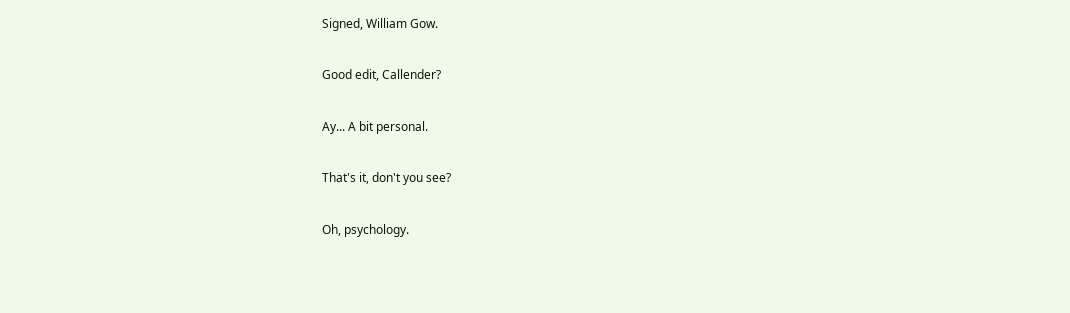Signed, William Gow.

Good edit, Callender?

Ay... A bit personal.

That's it, don't you see?

Oh, psychology.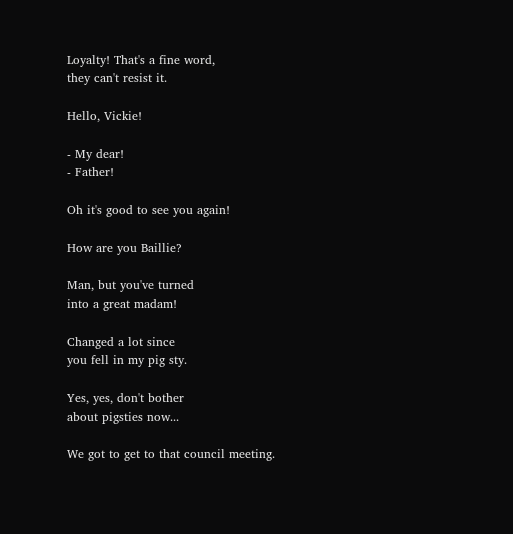Loyalty! That's a fine word,
they can't resist it.

Hello, Vickie!

- My dear!
- Father!

Oh it's good to see you again!

How are you Baillie?

Man, but you've turned
into a great madam!

Changed a lot since
you fell in my pig sty.

Yes, yes, don't bother
about pigsties now...

We got to get to that council meeting.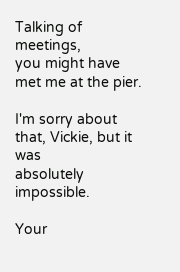Talking of meetings,
you might have met me at the pier.

I'm sorry about that, Vickie, but it was
absolutely impossible.

Your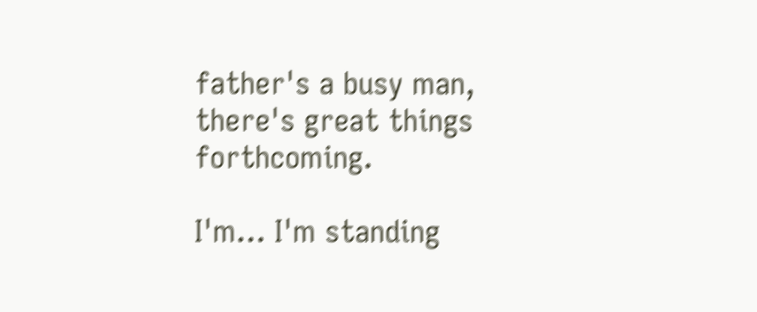father's a busy man,
there's great things forthcoming.

I'm... I'm standing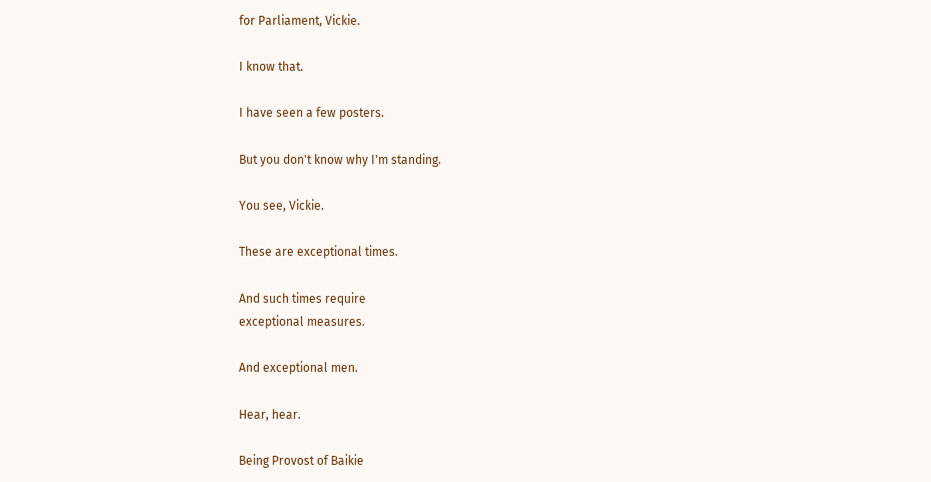for Parliament, Vickie.

I know that.

I have seen a few posters.

But you don't know why I'm standing.

You see, Vickie.

These are exceptional times.

And such times require
exceptional measures.

And exceptional men.

Hear, hear.

Being Provost of Baikie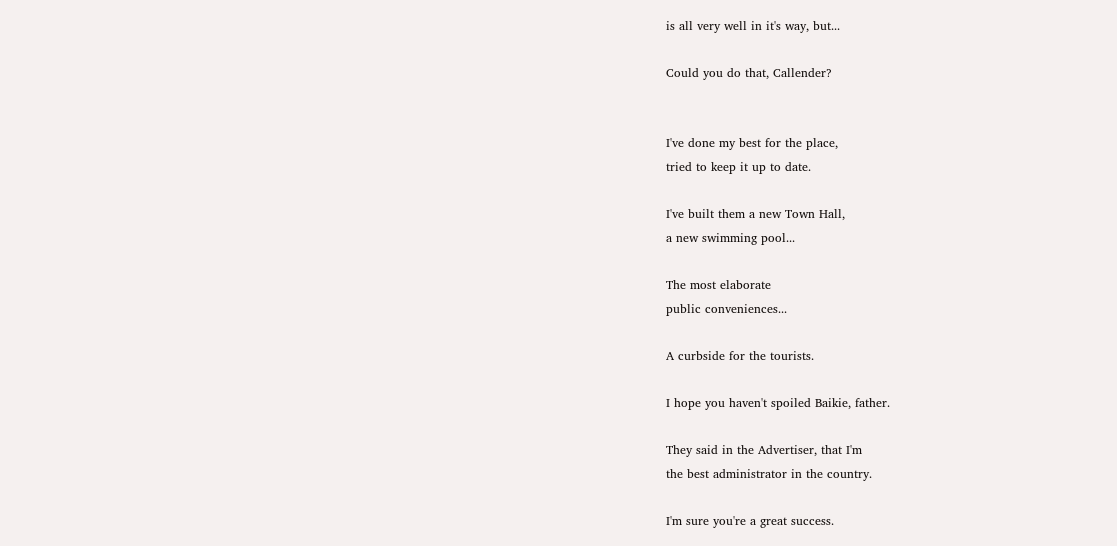is all very well in it's way, but...

Could you do that, Callender?


I've done my best for the place,
tried to keep it up to date.

I've built them a new Town Hall,
a new swimming pool...

The most elaborate
public conveniences...

A curbside for the tourists.

I hope you haven't spoiled Baikie, father.

They said in the Advertiser, that I'm
the best administrator in the country.

I'm sure you're a great success.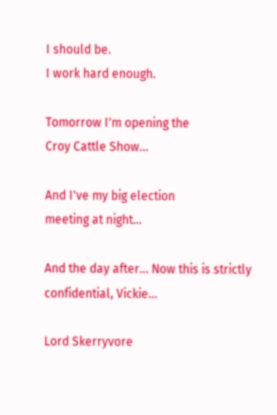I should be.
I work hard enough.

Tomorrow I'm opening the
Croy Cattle Show...

And I've my big election
meeting at night...

And the day after... Now this is strictly
confidential, Vickie...

Lord Skerryvore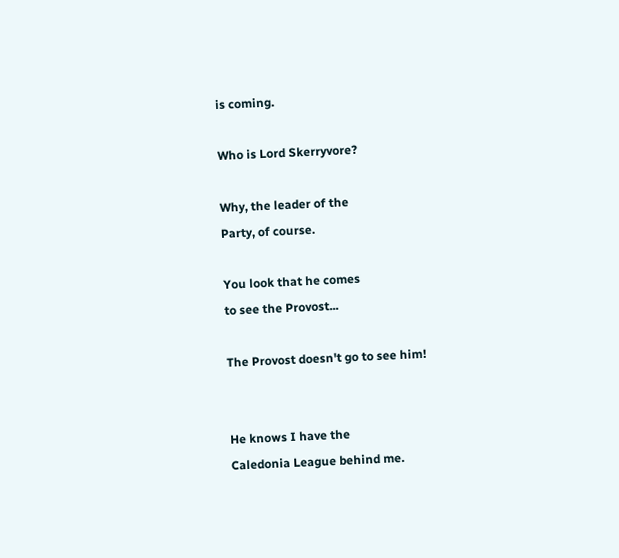is coming.

Who is Lord Skerryvore?

Why, the leader of the
Party, of course.

You look that he comes
to see the Provost...

The Provost doesn't go to see him!


He knows I have the
Caledonia League behind me.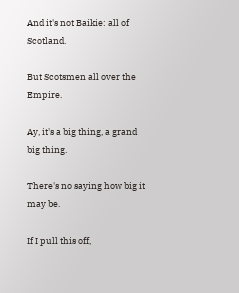And it's not Baikie: all of Scotland.

But Scotsmen all over the Empire.

Ay, it's a big thing, a grand big thing.

There's no saying how big it may be.

If I pull this off,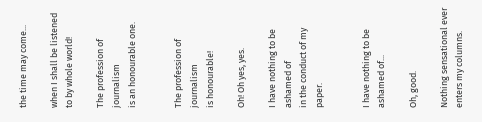the time may come...

when I shall be listened to by whole world!

The profession of journalism
is an honourable one.


The profession of journalism
is honourable!

Oh! Oh yes, yes.

I have nothing to be ashamed of
in the conduct of my paper.


I have nothing to be ashamed of...

Oh, good.

Nothing sensational ever
enters my columns.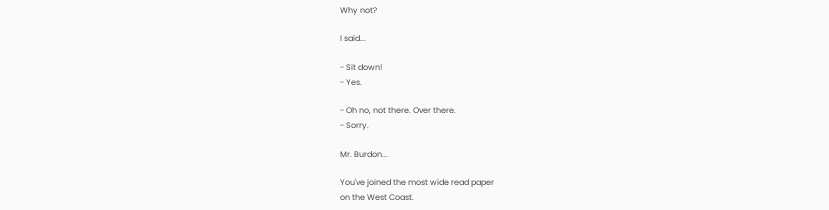Why not?

I said...

- Sit down!
- Yes.

- Oh no, not there. Over there.
- Sorry.

Mr. Burdon...

You've joined the most wide read paper
on the West Coast.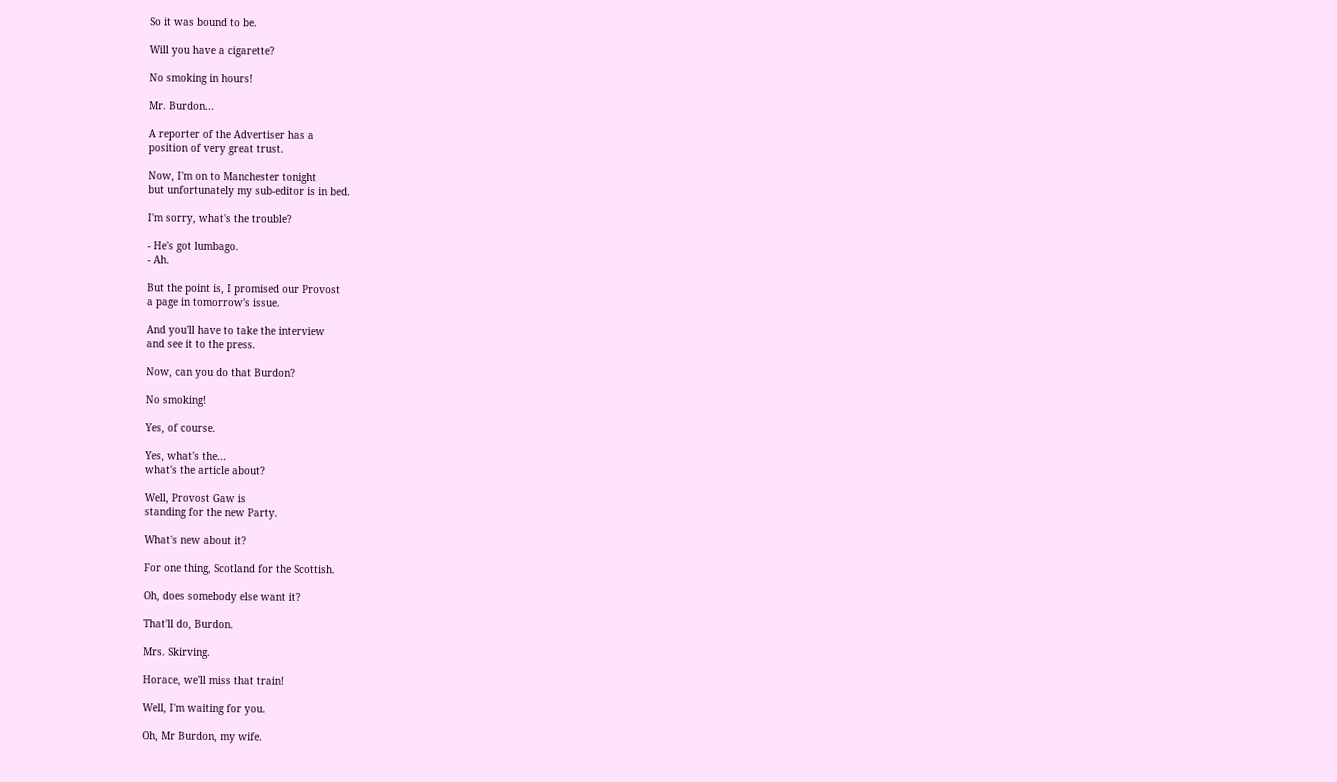So it was bound to be.

Will you have a cigarette?

No smoking in hours!

Mr. Burdon...

A reporter of the Advertiser has a
position of very great trust.

Now, I'm on to Manchester tonight
but unfortunately my sub-editor is in bed.

I'm sorry, what's the trouble?

- He's got lumbago.
- Ah.

But the point is, I promised our Provost
a page in tomorrow's issue.

And you'll have to take the interview
and see it to the press.

Now, can you do that Burdon?

No smoking!

Yes, of course.

Yes, what's the...
what's the article about?

Well, Provost Gaw is
standing for the new Party.

What's new about it?

For one thing, Scotland for the Scottish.

Oh, does somebody else want it?

That'll do, Burdon.

Mrs. Skirving.

Horace, we'll miss that train!

Well, I'm waiting for you.

Oh, Mr Burdon, my wife.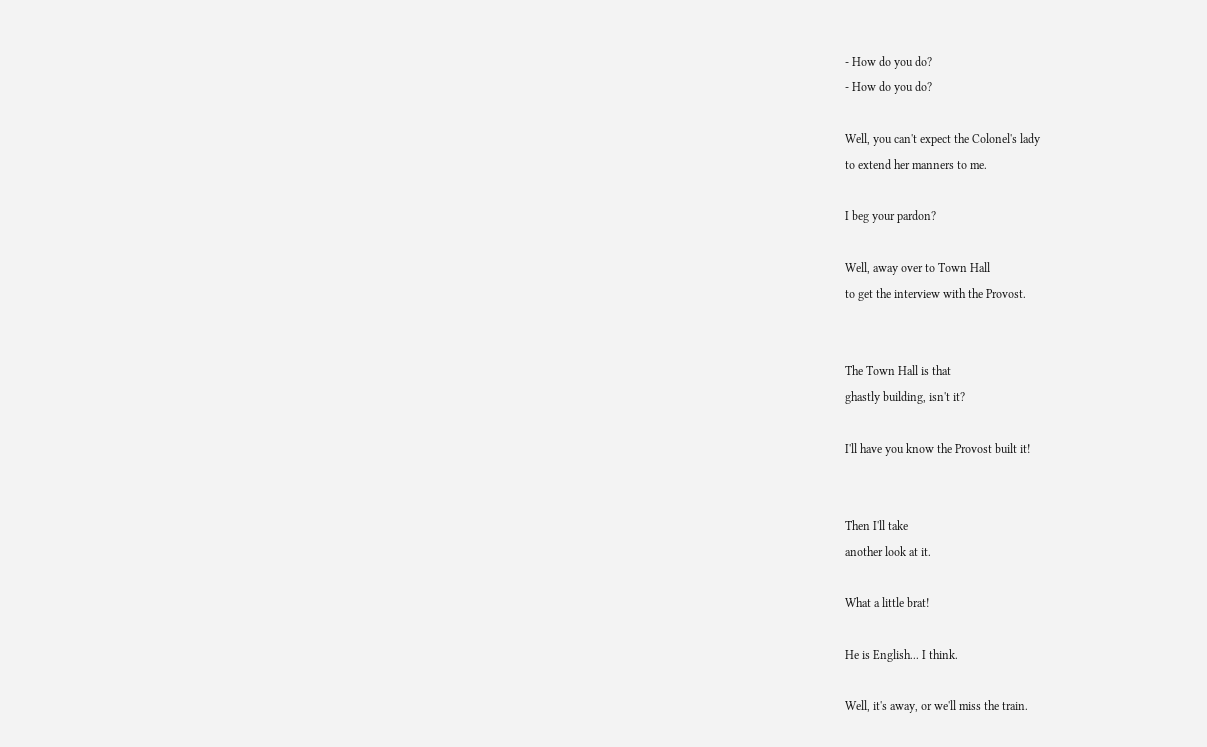- How do you do?
- How do you do?

Well, you can't expect the Colonel's lady
to extend her manners to me.

I beg your pardon?

Well, away over to Town Hall
to get the interview with the Provost.


The Town Hall is that
ghastly building, isn't it?

I'll have you know the Provost built it!


Then I'll take
another look at it.

What a little brat!

He is English... I think.

Well, it's away, or we'll miss the train.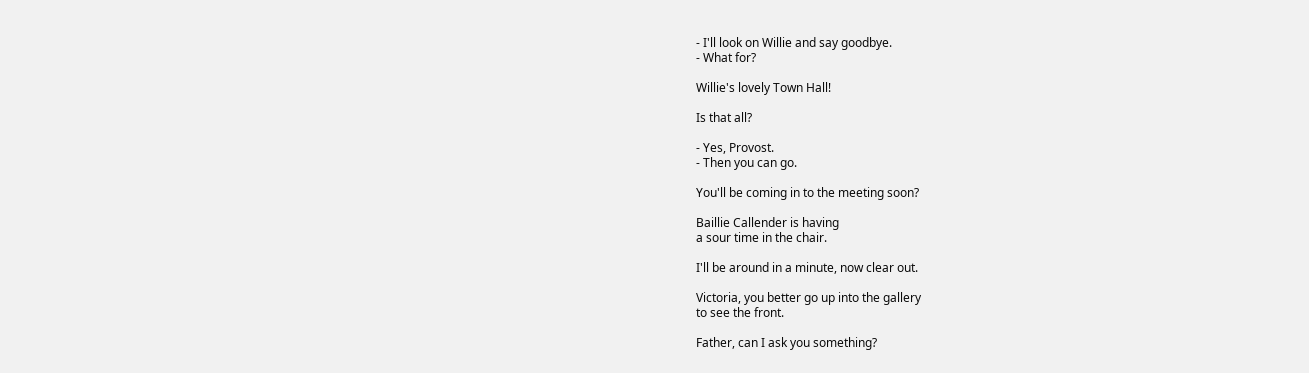- I'll look on Willie and say goodbye.
- What for?

Willie's lovely Town Hall!

Is that all?

- Yes, Provost.
- Then you can go.

You'll be coming in to the meeting soon?

Baillie Callender is having
a sour time in the chair.

I'll be around in a minute, now clear out.

Victoria, you better go up into the gallery
to see the front.

Father, can I ask you something?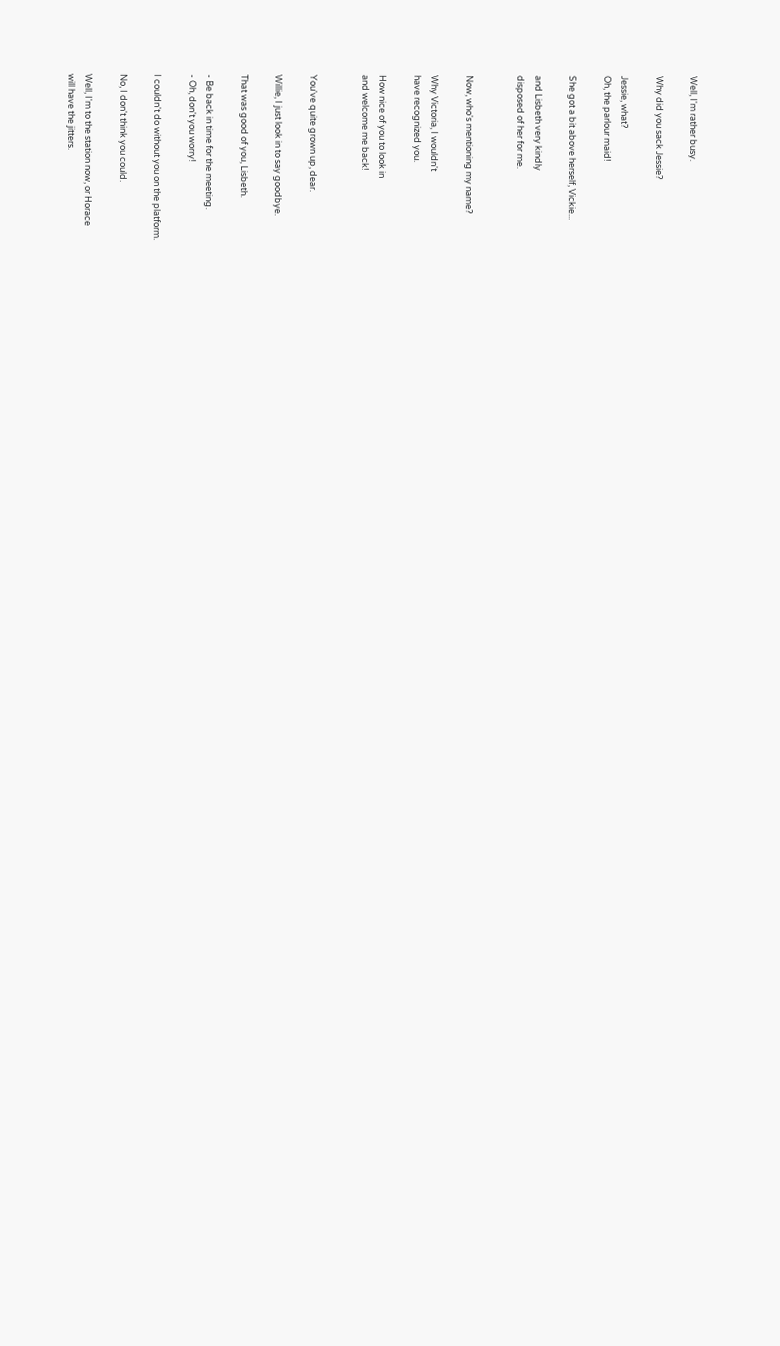Well, I'm rather busy.

Why did you sack Jessie?

Jessie, what?
Oh, the parlour maid!

She got a bit above herself, Vickie...

and Lisbeth very kindly
disposed of her for me.


Now, who's mentioning my name?

Why Victoria, I wouldn't
have recognized you.

How nice of you to look in
and welcome me back!


You've quite grown up, dear.

Willie, I just look in to say goodbye.

That was good of you, Lisbeth.

- Be back in time for the meeting.
- Oh, don't you worry!

I couldn't do without you on the platform.

No, I don't think you could.

Well, I'm to the station now, or Horace
will have the jitters.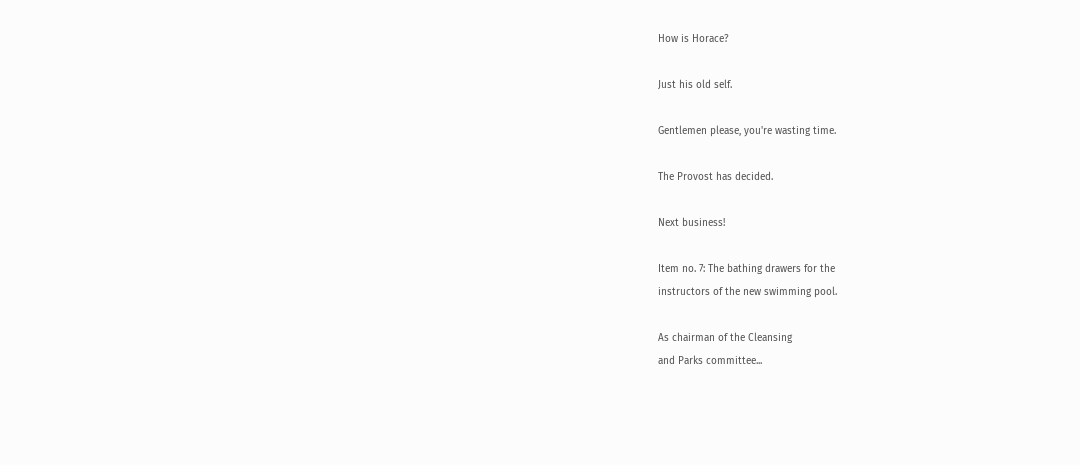How is Horace?

Just his old self.

Gentlemen please, you're wasting time.

The Provost has decided.

Next business!

Item no. 7: The bathing drawers for the
instructors of the new swimming pool.

As chairman of the Cleansing
and Parks committee...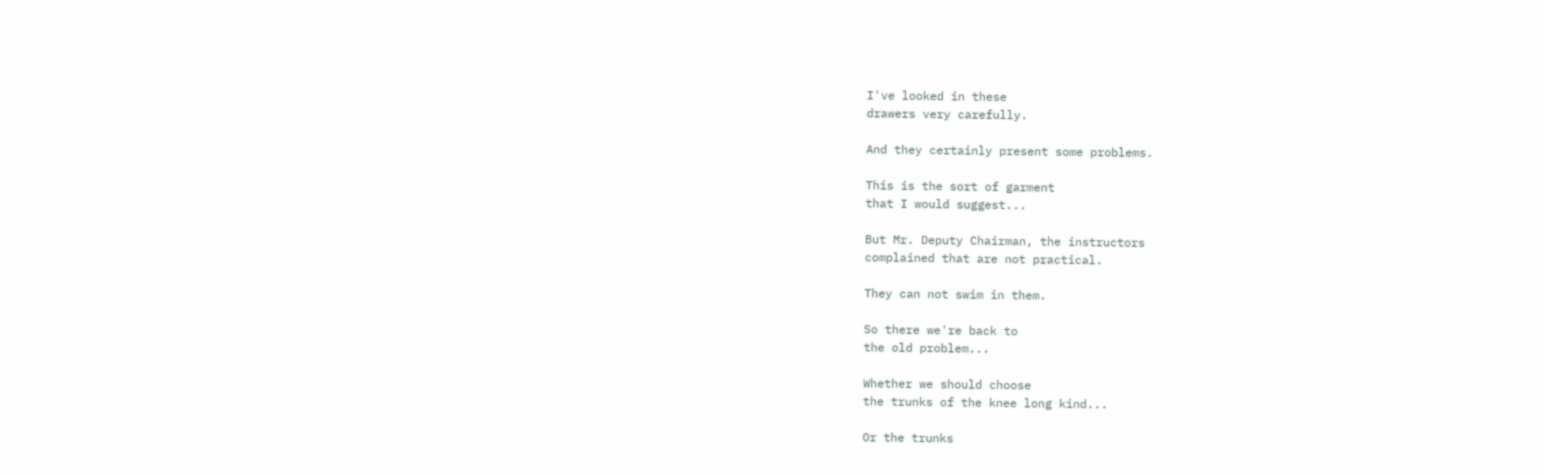I've looked in these
drawers very carefully.

And they certainly present some problems.

This is the sort of garment
that I would suggest...

But Mr. Deputy Chairman, the instructors
complained that are not practical.

They can not swim in them.

So there we're back to
the old problem...

Whether we should choose
the trunks of the knee long kind...

Or the trunks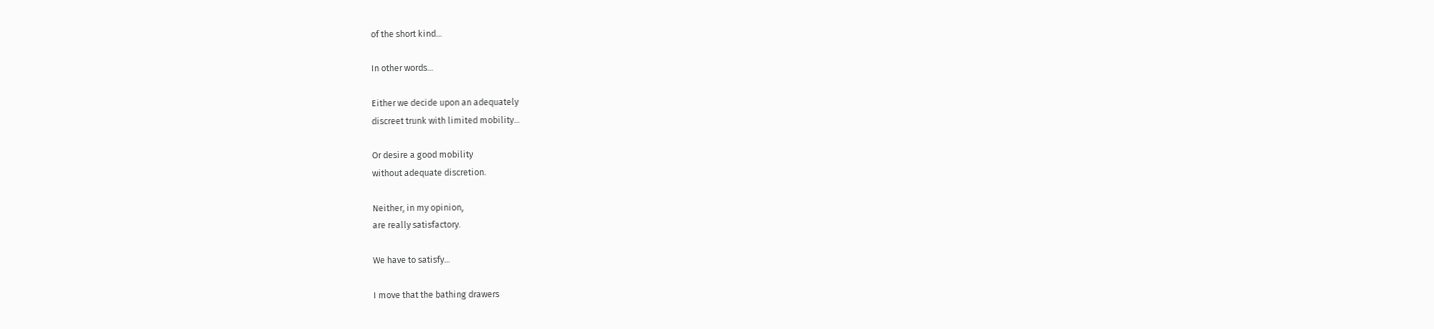of the short kind...

In other words...

Either we decide upon an adequately
discreet trunk with limited mobility...

Or desire a good mobility
without adequate discretion.

Neither, in my opinion,
are really satisfactory.

We have to satisfy...

I move that the bathing drawers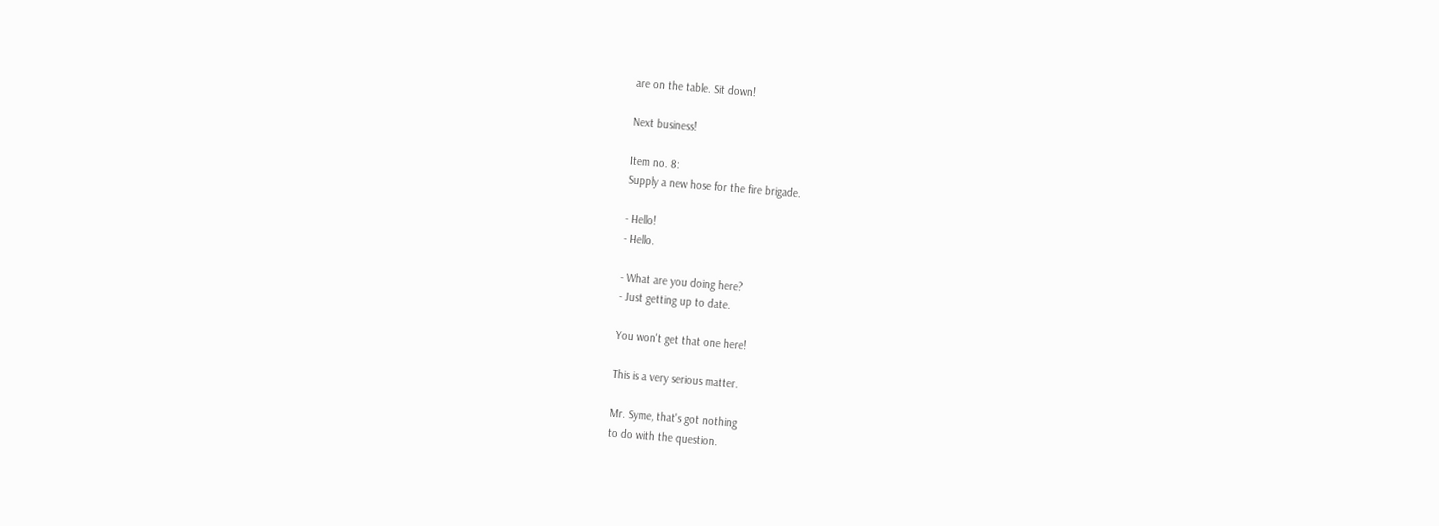are on the table. Sit down!

Next business!

Item no. 8:
Supply a new hose for the fire brigade.

- Hello!
- Hello.

- What are you doing here?
- Just getting up to date.

You won't get that one here!

This is a very serious matter.

Mr. Syme, that's got nothing
to do with the question.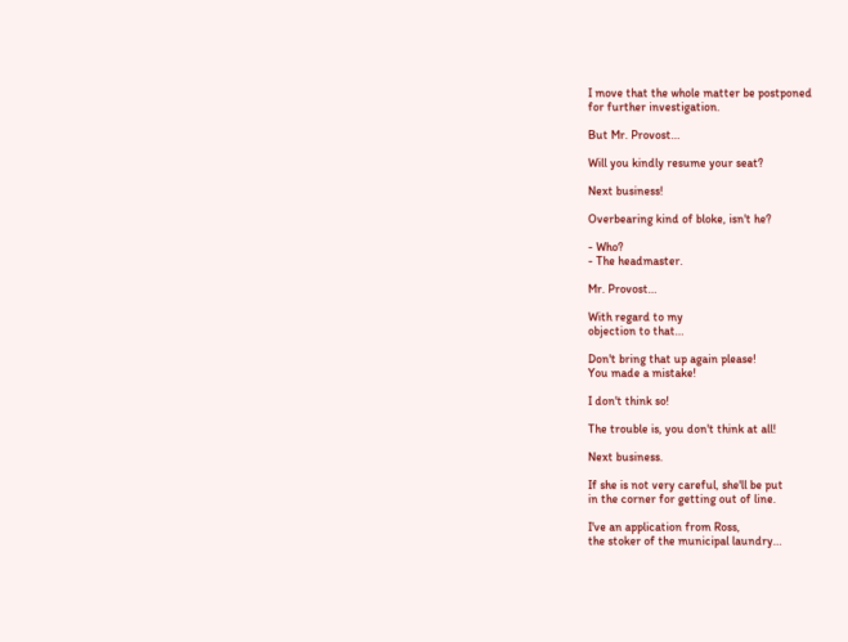I move that the whole matter be postponed
for further investigation.

But Mr. Provost...

Will you kindly resume your seat?

Next business!

Overbearing kind of bloke, isn't he?

- Who?
- The headmaster.

Mr. Provost...

With regard to my
objection to that...

Don't bring that up again please!
You made a mistake!

I don't think so!

The trouble is, you don't think at all!

Next business.

If she is not very careful, she'll be put
in the corner for getting out of line.

I've an application from Ross,
the stoker of the municipal laundry...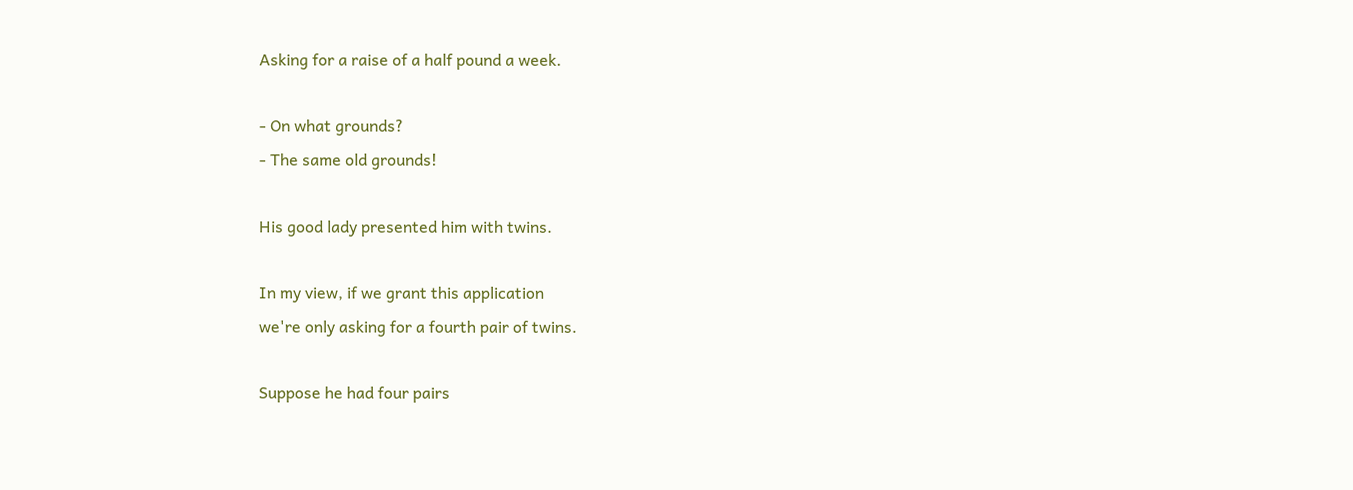Asking for a raise of a half pound a week.

- On what grounds?
- The same old grounds!

His good lady presented him with twins.

In my view, if we grant this application
we're only asking for a fourth pair of twins.

Suppose he had four pairs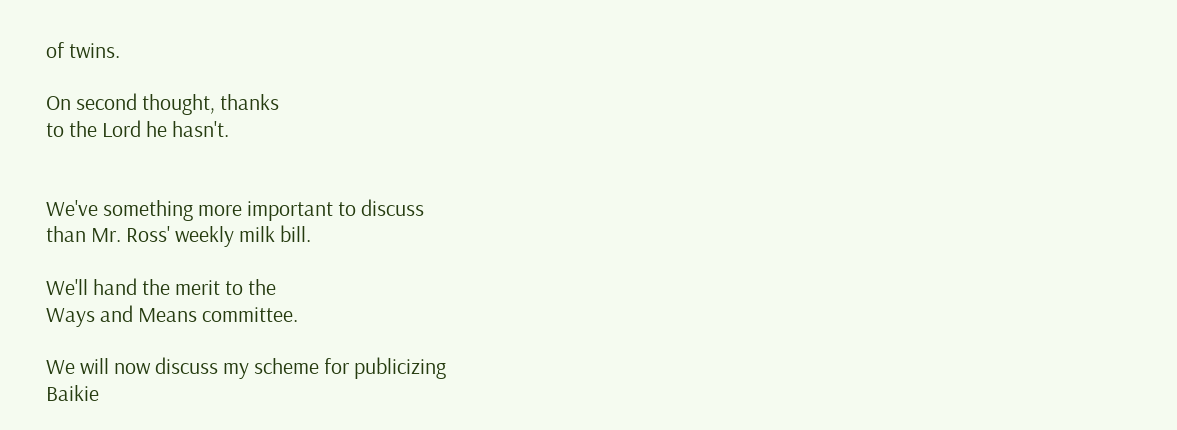of twins.

On second thought, thanks
to the Lord he hasn't.


We've something more important to discuss
than Mr. Ross' weekly milk bill.

We'll hand the merit to the
Ways and Means committee.

We will now discuss my scheme for publicizing
Baikie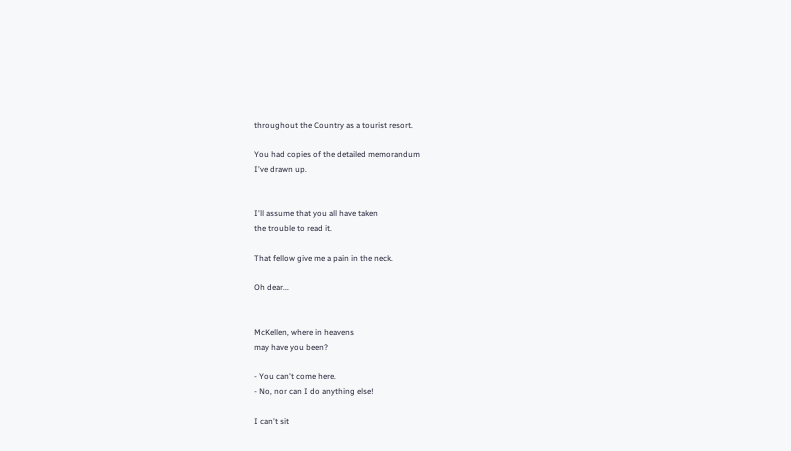throughout the Country as a tourist resort.

You had copies of the detailed memorandum
I've drawn up.


I'll assume that you all have taken
the trouble to read it.

That fellow give me a pain in the neck.

Oh dear...


McKellen, where in heavens
may have you been?

- You can't come here.
- No, nor can I do anything else!

I can't sit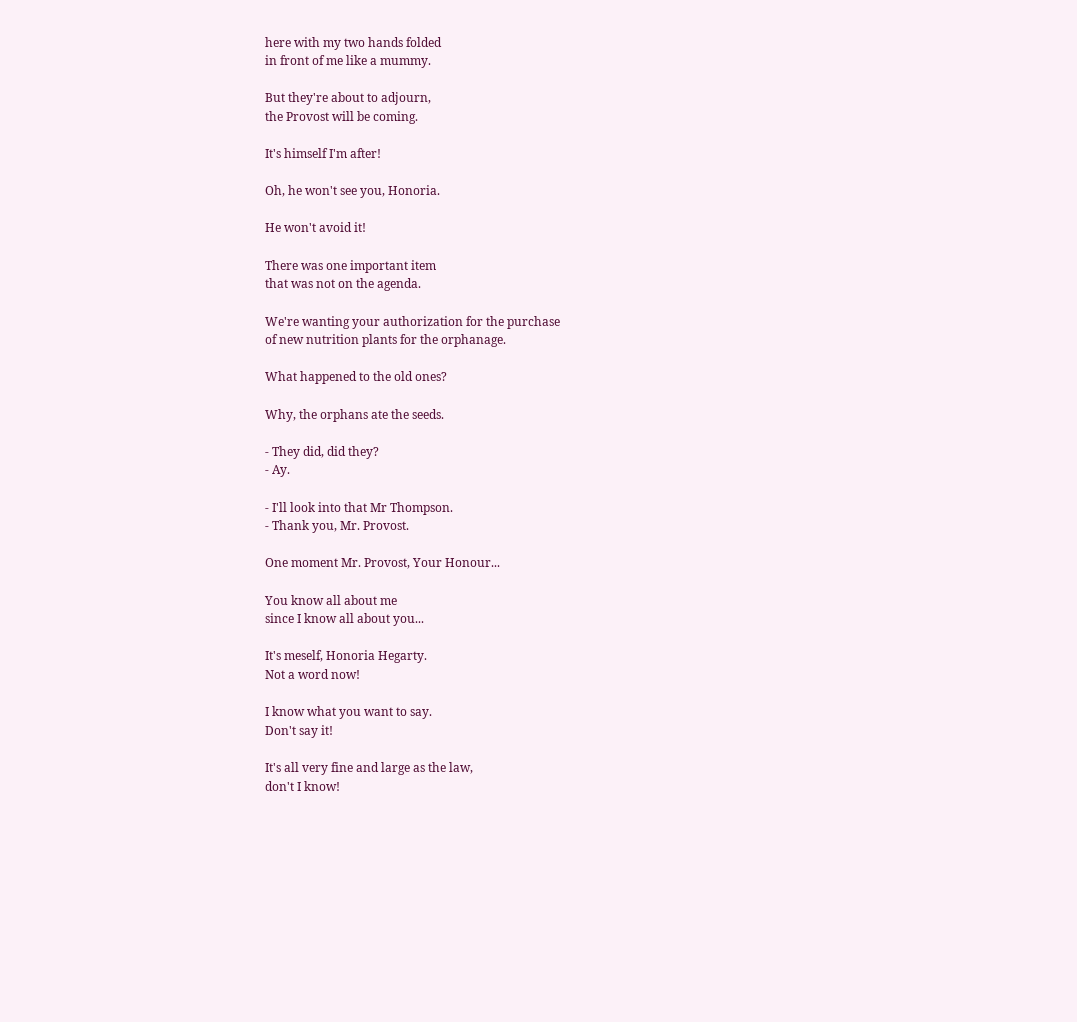here with my two hands folded
in front of me like a mummy.

But they're about to adjourn,
the Provost will be coming.

It's himself I'm after!

Oh, he won't see you, Honoria.

He won't avoid it!

There was one important item
that was not on the agenda.

We're wanting your authorization for the purchase
of new nutrition plants for the orphanage.

What happened to the old ones?

Why, the orphans ate the seeds.

- They did, did they?
- Ay.

- I'll look into that Mr Thompson.
- Thank you, Mr. Provost.

One moment Mr. Provost, Your Honour...

You know all about me
since I know all about you...

It's meself, Honoria Hegarty.
Not a word now!

I know what you want to say.
Don't say it!

It's all very fine and large as the law,
don't I know!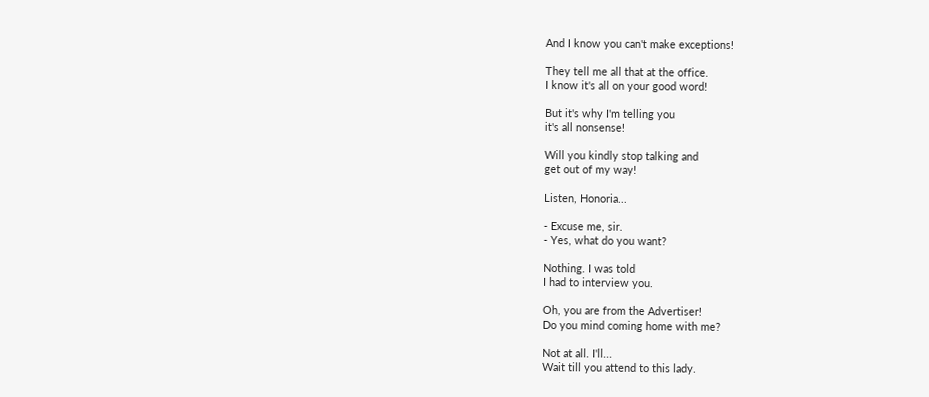And I know you can't make exceptions!

They tell me all that at the office.
I know it's all on your good word!

But it's why I'm telling you
it's all nonsense!

Will you kindly stop talking and
get out of my way!

Listen, Honoria...

- Excuse me, sir.
- Yes, what do you want?

Nothing. I was told
I had to interview you.

Oh, you are from the Advertiser!
Do you mind coming home with me?

Not at all. I'll...
Wait till you attend to this lady.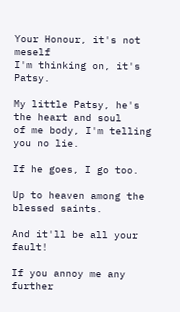Your Honour, it's not meself
I'm thinking on, it's Patsy.

My little Patsy, he's the heart and soul
of me body, I'm telling you no lie.

If he goes, I go too.

Up to heaven among the blessed saints.

And it'll be all your fault!

If you annoy me any further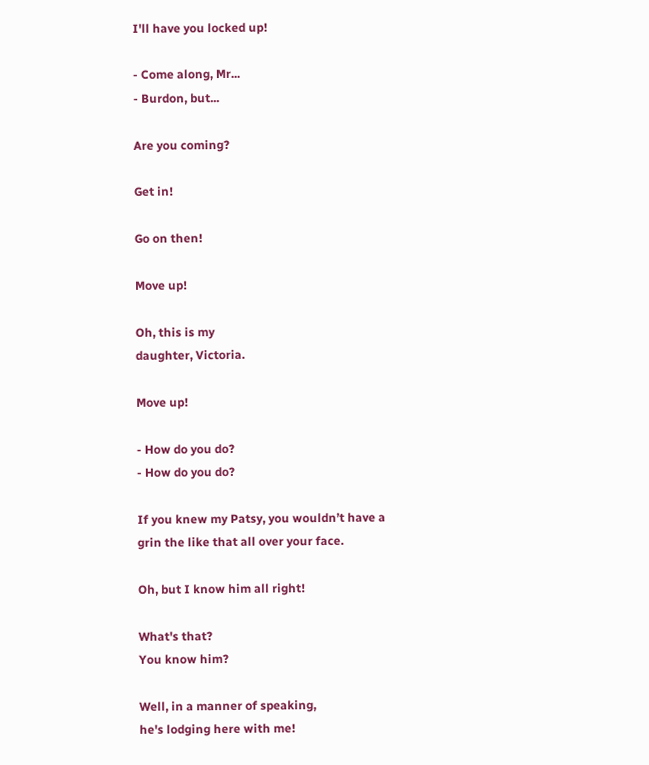I'll have you locked up!

- Come along, Mr...
- Burdon, but...

Are you coming?

Get in!

Go on then!

Move up!

Oh, this is my
daughter, Victoria.

Move up!

- How do you do?
- How do you do?

If you knew my Patsy, you wouldn’t have a
grin the like that all over your face.

Oh, but I know him all right!

What's that?
You know him?

Well, in a manner of speaking,
he's lodging here with me!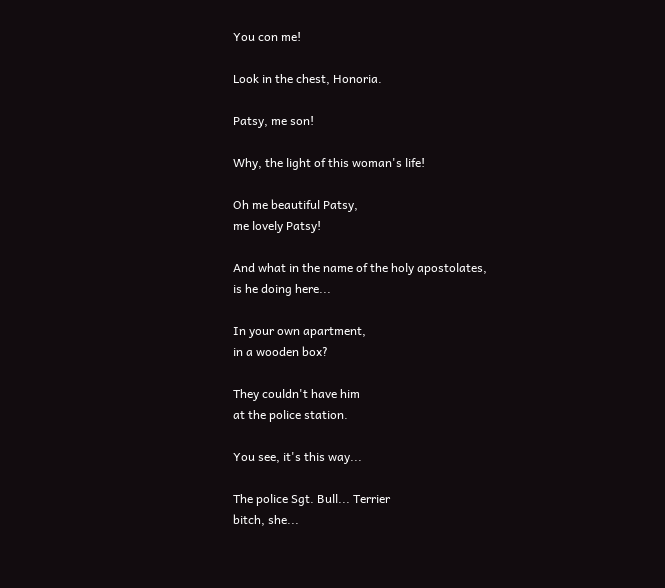You con me!

Look in the chest, Honoria.

Patsy, me son!

Why, the light of this woman's life!

Oh me beautiful Patsy,
me lovely Patsy!

And what in the name of the holy apostolates,
is he doing here...

In your own apartment,
in a wooden box?

They couldn't have him
at the police station.

You see, it's this way...

The police Sgt. Bull... Terrier
bitch, she...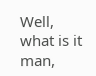Well, what is it man,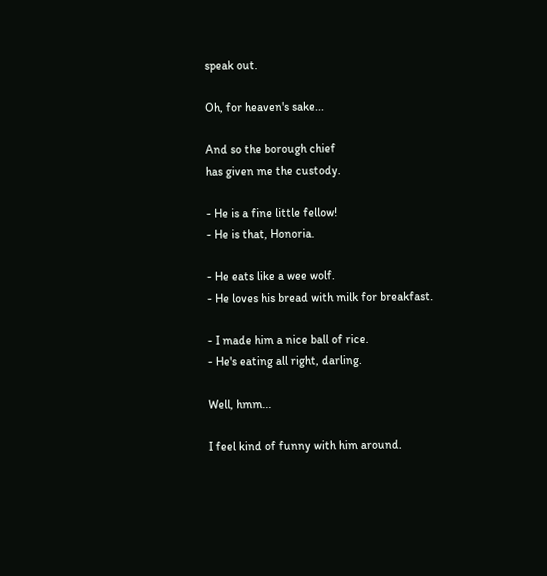speak out.

Oh, for heaven's sake...

And so the borough chief
has given me the custody.

- He is a fine little fellow!
- He is that, Honoria.

- He eats like a wee wolf.
- He loves his bread with milk for breakfast.

- I made him a nice ball of rice.
- He's eating all right, darling.

Well, hmm...

I feel kind of funny with him around.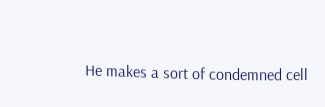He makes a sort of condemned cell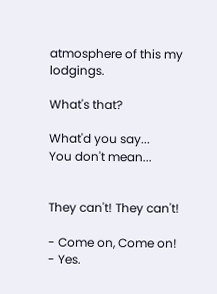atmosphere of this my lodgings.

What's that?

What'd you say...
You don't mean...


They can't! They can't!

- Come on, Come on!
- Yes.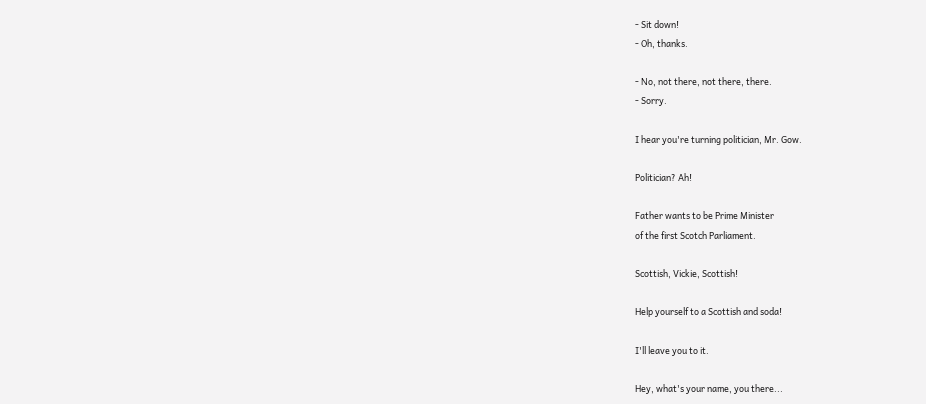- Sit down!
- Oh, thanks.

- No, not there, not there, there.
- Sorry.

I hear you're turning politician, Mr. Gow.

Politician? Ah!

Father wants to be Prime Minister
of the first Scotch Parliament.

Scottish, Vickie, Scottish!

Help yourself to a Scottish and soda!

I'll leave you to it.

Hey, what's your name, you there...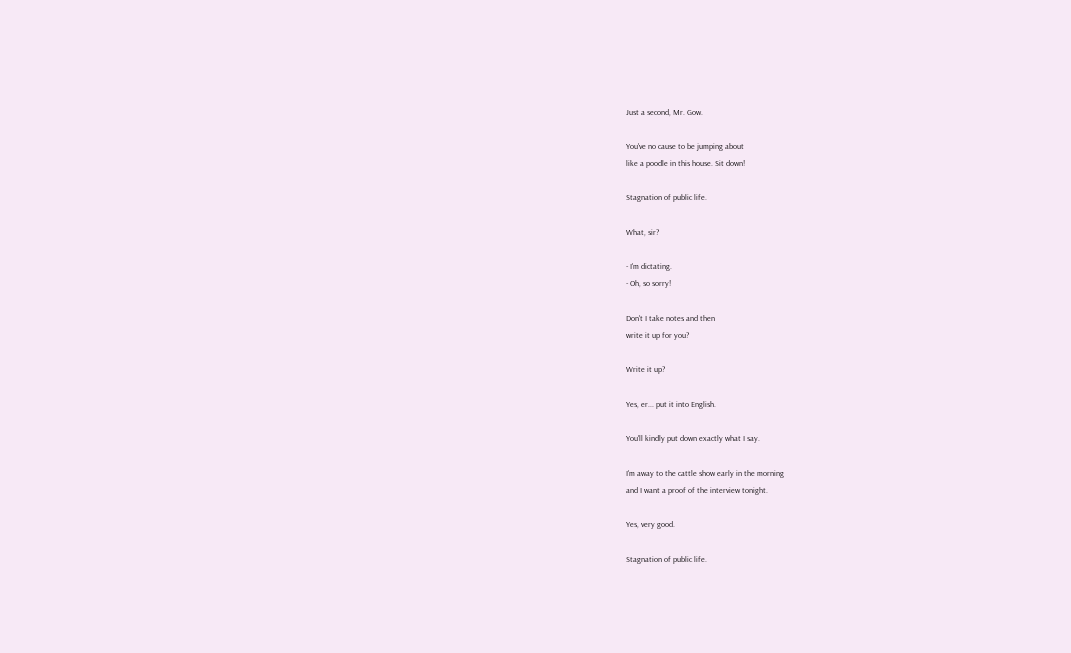Just a second, Mr. Gow.

You've no cause to be jumping about
like a poodle in this house. Sit down!

Stagnation of public life.

What, sir?

- I'm dictating.
- Oh, so sorry!

Don't I take notes and then
write it up for you?

Write it up?

Yes, er... put it into English.

You'll kindly put down exactly what I say.

I'm away to the cattle show early in the morning
and I want a proof of the interview tonight.

Yes, very good.

Stagnation of public life.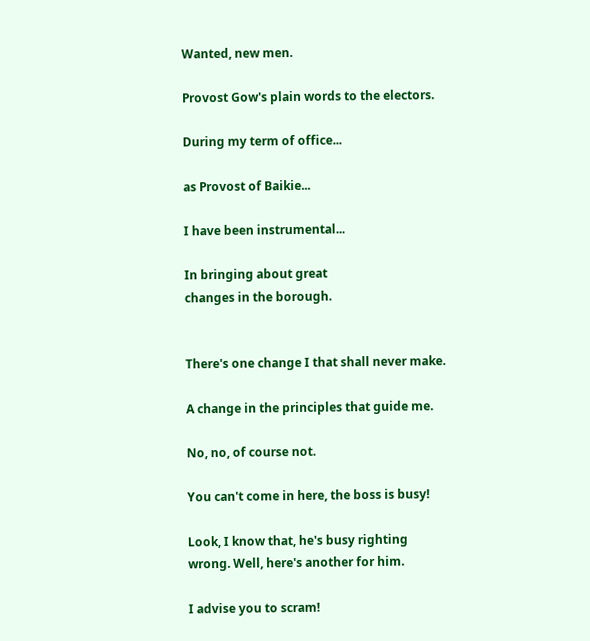Wanted, new men.

Provost Gow's plain words to the electors.

During my term of office...

as Provost of Baikie...

I have been instrumental...

In bringing about great
changes in the borough.


There's one change I that shall never make.

A change in the principles that guide me.

No, no, of course not.

You can't come in here, the boss is busy!

Look, I know that, he's busy righting
wrong. Well, here's another for him.

I advise you to scram!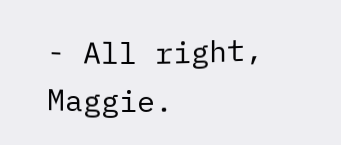- All right, Maggie.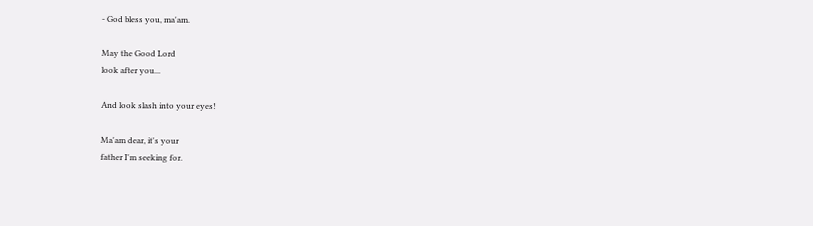- God bless you, ma'am.

May the Good Lord
look after you...

And look slash into your eyes!

Ma'am dear, it's your
father I'm seeking for.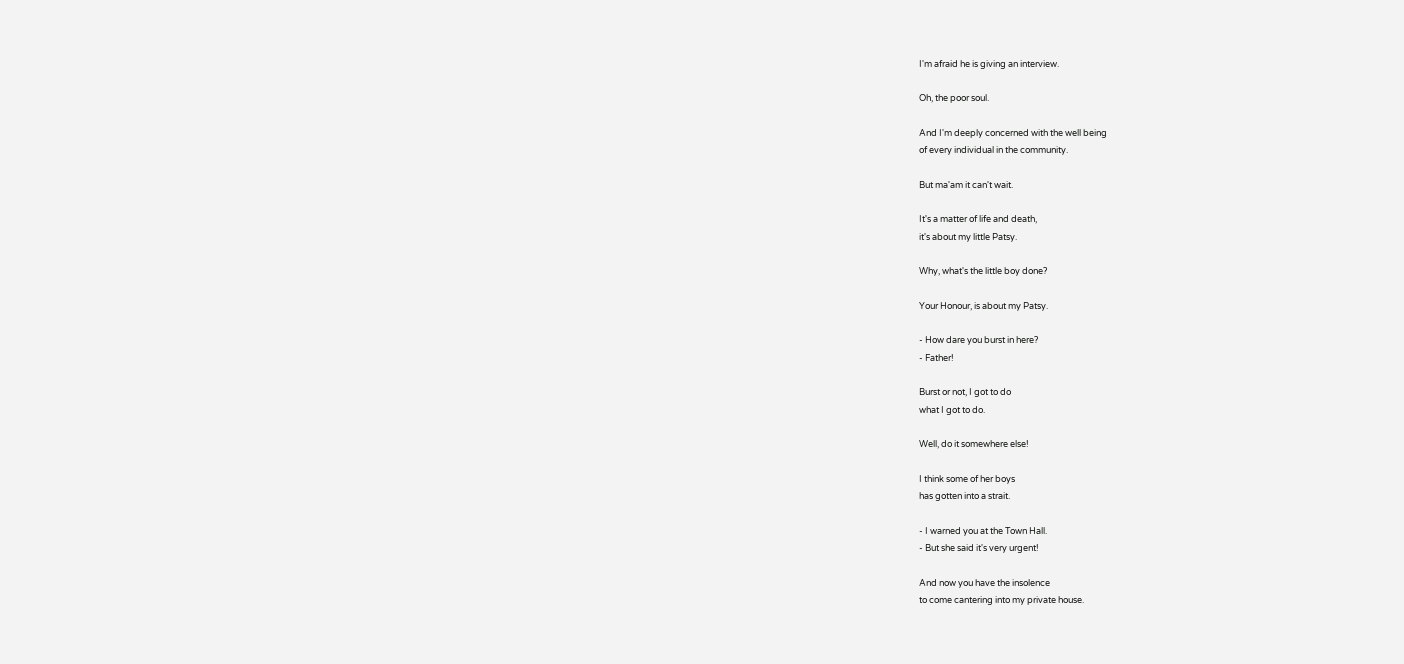I'm afraid he is giving an interview.

Oh, the poor soul.

And I'm deeply concerned with the well being
of every individual in the community.

But ma'am it can't wait.

It's a matter of life and death,
it's about my little Patsy.

Why, what's the little boy done?

Your Honour, is about my Patsy.

- How dare you burst in here?
- Father!

Burst or not, I got to do
what I got to do.

Well, do it somewhere else!

I think some of her boys
has gotten into a strait.

- I warned you at the Town Hall.
- But she said it's very urgent!

And now you have the insolence
to come cantering into my private house.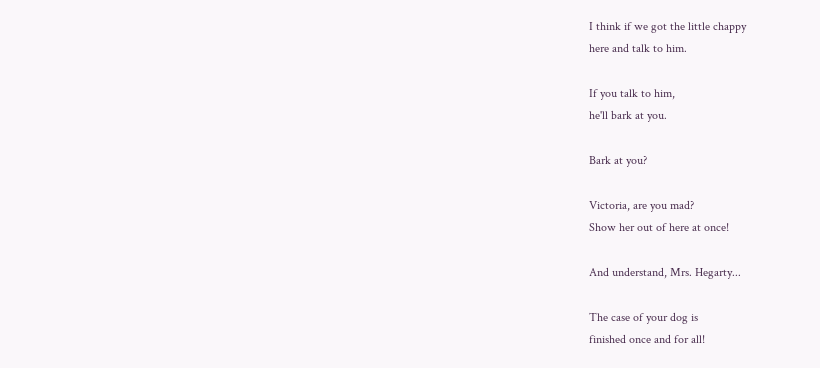I think if we got the little chappy
here and talk to him.

If you talk to him,
he'll bark at you.

Bark at you?

Victoria, are you mad?
Show her out of here at once!

And understand, Mrs. Hegarty...

The case of your dog is
finished once and for all!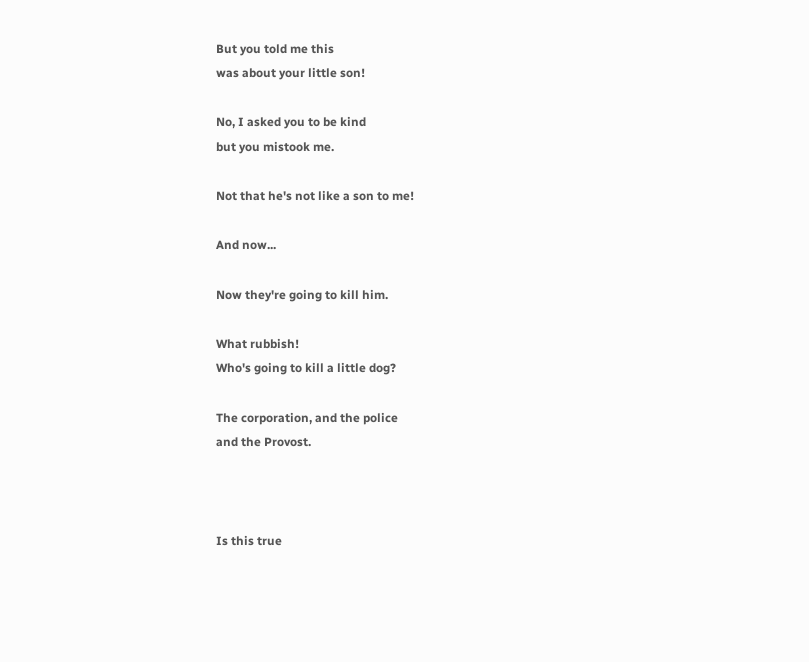But you told me this
was about your little son!

No, I asked you to be kind
but you mistook me.

Not that he's not like a son to me!

And now...

Now they're going to kill him.

What rubbish!
Who's going to kill a little dog?

The corporation, and the police
and the Provost.



Is this true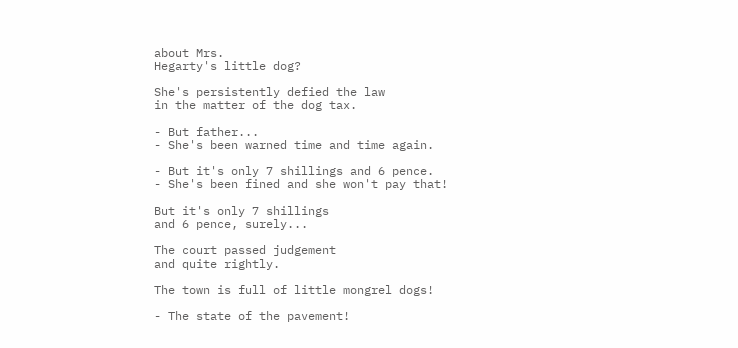about Mrs.
Hegarty's little dog?

She's persistently defied the law
in the matter of the dog tax.

- But father...
- She's been warned time and time again.

- But it's only 7 shillings and 6 pence.
- She's been fined and she won't pay that!

But it's only 7 shillings
and 6 pence, surely...

The court passed judgement
and quite rightly.

The town is full of little mongrel dogs!

- The state of the pavement!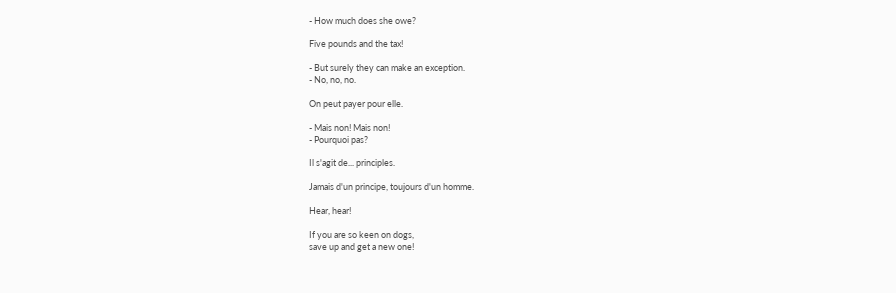- How much does she owe?

Five pounds and the tax!

- But surely they can make an exception.
- No, no, no.

On peut payer pour elle.

- Mais non! Mais non!
- Pourquoi pas?

Il s'agit de... principles.

Jamais d'un principe, toujours d'un homme.

Hear, hear!

If you are so keen on dogs,
save up and get a new one!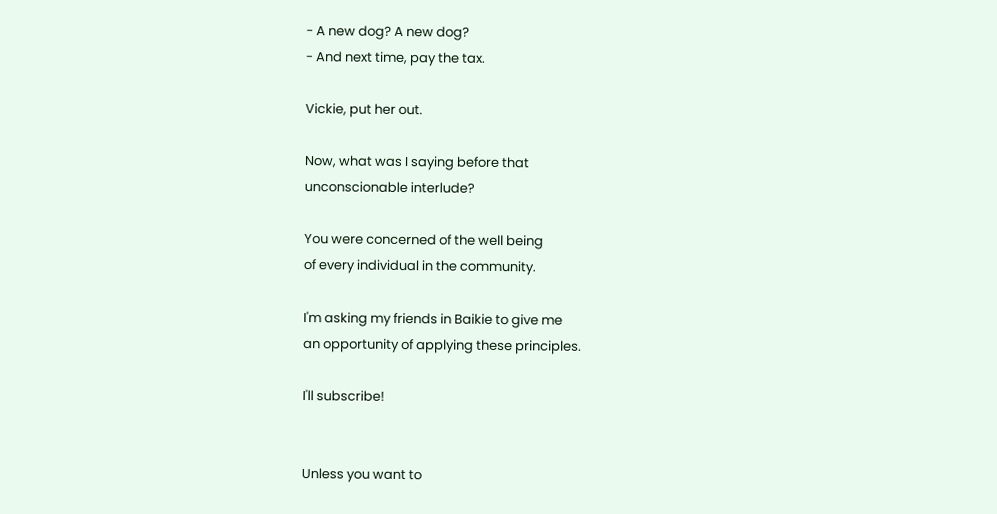- A new dog? A new dog?
- And next time, pay the tax.

Vickie, put her out.

Now, what was I saying before that
unconscionable interlude?

You were concerned of the well being
of every individual in the community.

I'm asking my friends in Baikie to give me
an opportunity of applying these principles.

I'll subscribe!


Unless you want to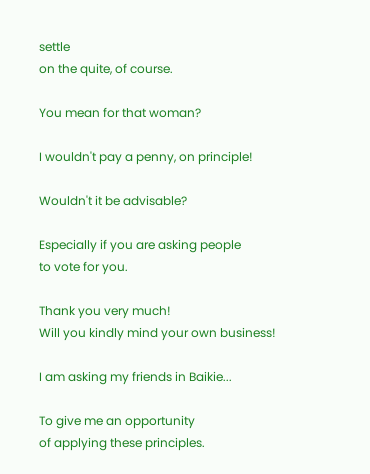settle
on the quite, of course.

You mean for that woman?

I wouldn't pay a penny, on principle!

Wouldn't it be advisable?

Especially if you are asking people
to vote for you.

Thank you very much!
Will you kindly mind your own business!

I am asking my friends in Baikie...

To give me an opportunity
of applying these principles.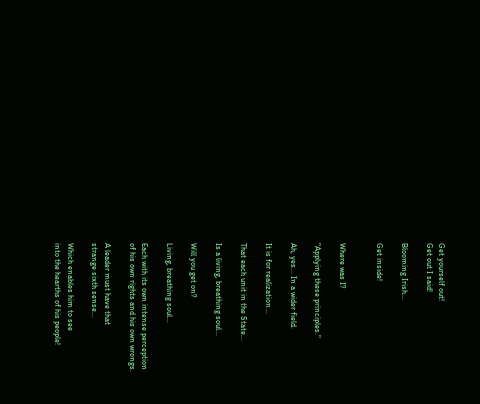Get yourself out!
Get out I said!

Blooming Irish...

Get inside!


Where was I?

"Applying these principles."

Ah, yes... In a wider field.

It is for realization...

That each unit in the State...

Is a living, breathing soul...

Will you get on?

Living, breathing soul...

Each with its own intense perception
of his own rights and his own wrongs.

A leader must have that
strange sixth sense...

Which enables him to see
into the hearths of his people!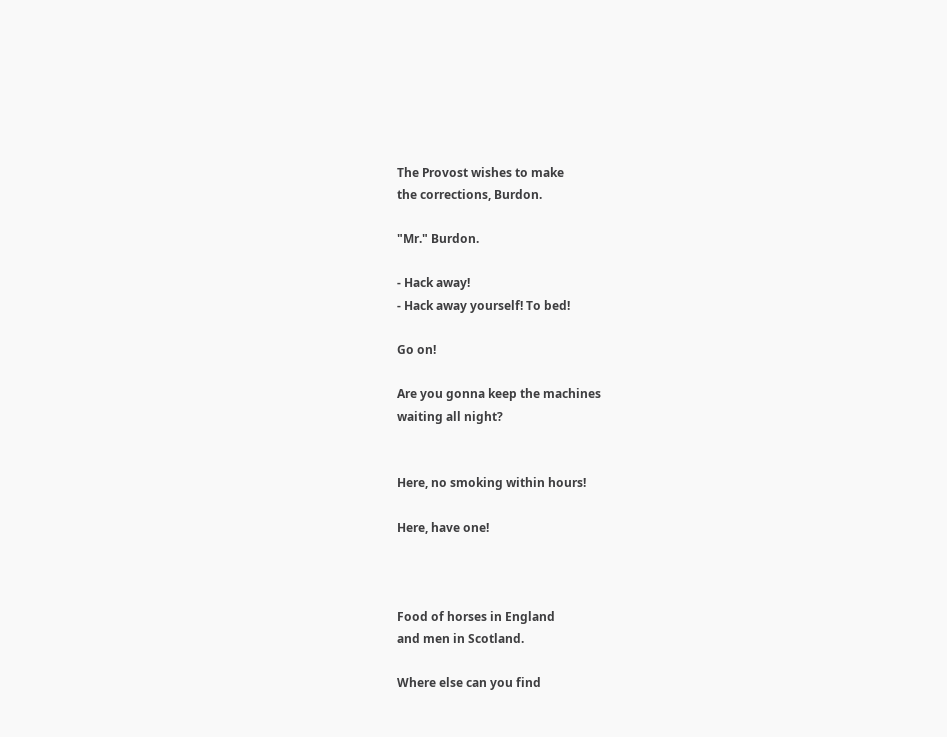The Provost wishes to make
the corrections, Burdon.

"Mr." Burdon.

- Hack away!
- Hack away yourself! To bed!

Go on!

Are you gonna keep the machines
waiting all night?


Here, no smoking within hours!

Here, have one!



Food of horses in England
and men in Scotland.

Where else can you find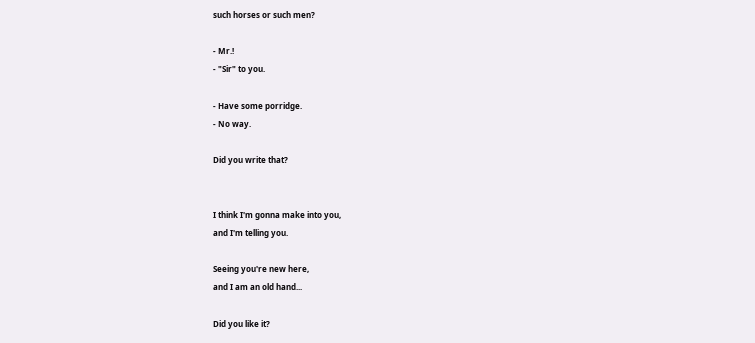such horses or such men?

- Mr.!
- "Sir" to you.

- Have some porridge.
- No way.

Did you write that?


I think I'm gonna make into you,
and I'm telling you.

Seeing you're new here,
and I am an old hand...

Did you like it?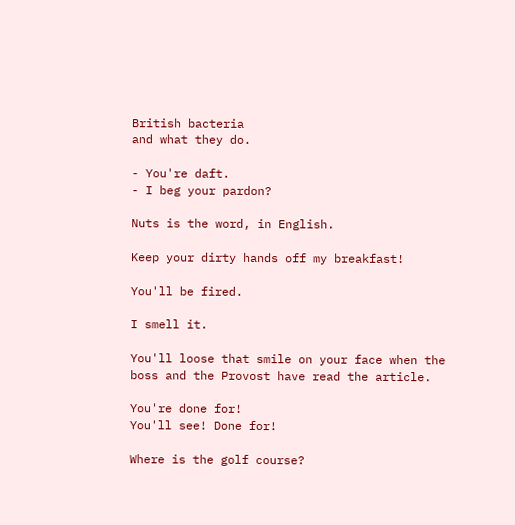British bacteria
and what they do.

- You're daft.
- I beg your pardon?

Nuts is the word, in English.

Keep your dirty hands off my breakfast!

You'll be fired.

I smell it.

You'll loose that smile on your face when the
boss and the Provost have read the article.

You're done for!
You'll see! Done for!

Where is the golf course?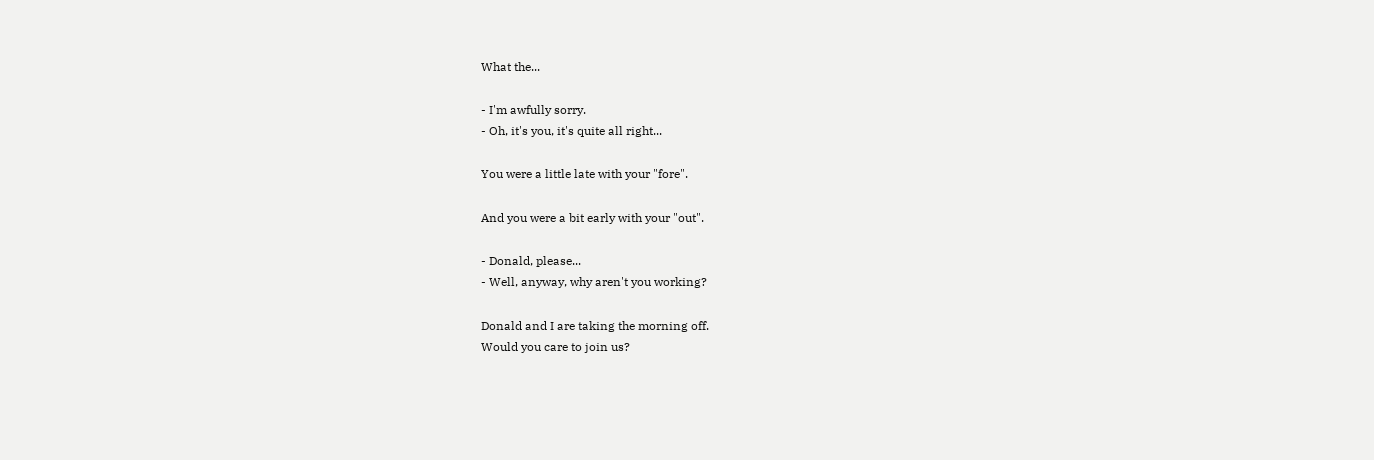What the...

- I'm awfully sorry.
- Oh, it's you, it's quite all right...

You were a little late with your "fore".

And you were a bit early with your "out".

- Donald, please...
- Well, anyway, why aren't you working?

Donald and I are taking the morning off.
Would you care to join us?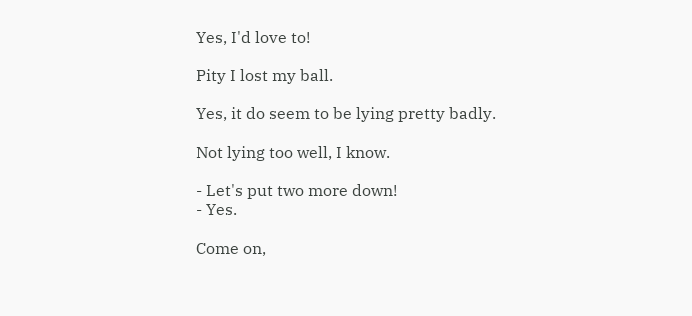Yes, I'd love to!

Pity I lost my ball.

Yes, it do seem to be lying pretty badly.

Not lying too well, I know.

- Let's put two more down!
- Yes.

Come on,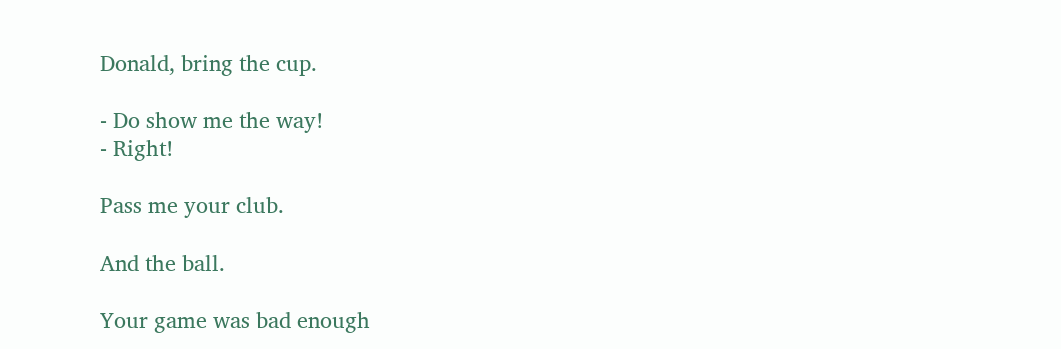Donald, bring the cup.

- Do show me the way!
- Right!

Pass me your club.

And the ball.

Your game was bad enough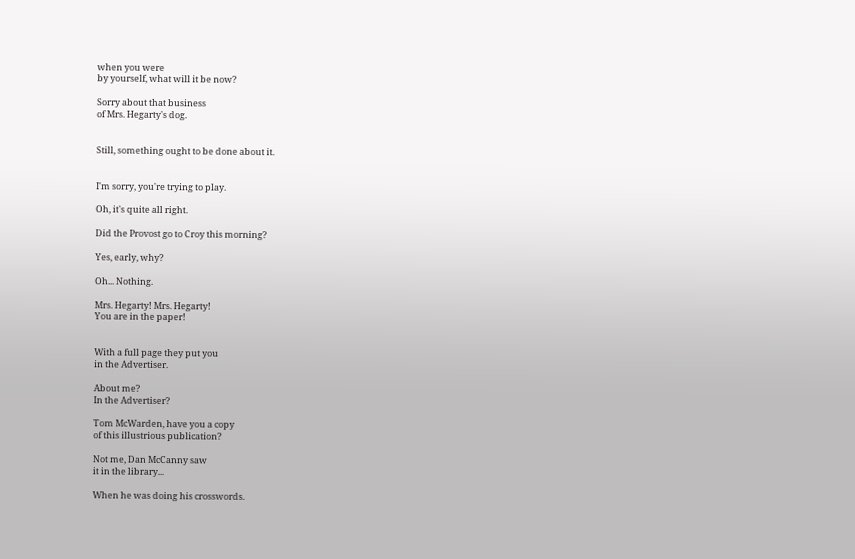when you were
by yourself, what will it be now?

Sorry about that business
of Mrs. Hegarty's dog.


Still, something ought to be done about it.


I'm sorry, you're trying to play.

Oh, it's quite all right.

Did the Provost go to Croy this morning?

Yes, early, why?

Oh... Nothing.

Mrs. Hegarty! Mrs. Hegarty!
You are in the paper!


With a full page they put you
in the Advertiser.

About me?
In the Advertiser?

Tom McWarden, have you a copy
of this illustrious publication?

Not me, Dan McCanny saw
it in the library...

When he was doing his crosswords.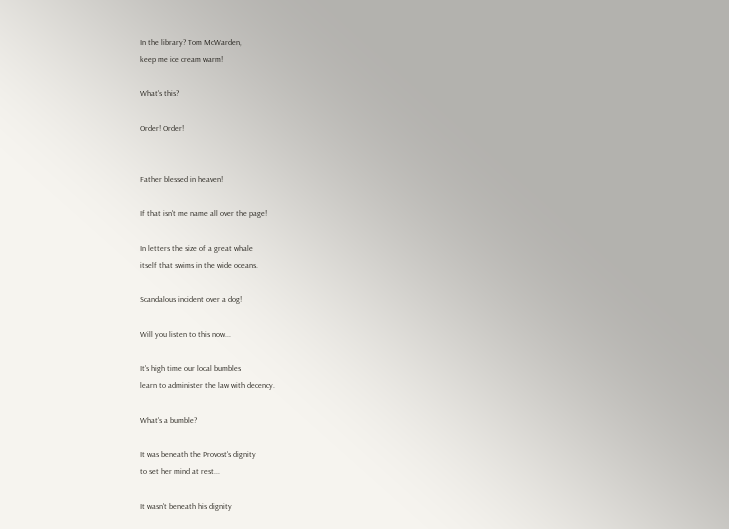In the library? Tom McWarden,
keep me ice cream warm!

What's this?

Order! Order!


Father blessed in heaven!

If that isn't me name all over the page!

In letters the size of a great whale
itself that swims in the wide oceans.

Scandalous incident over a dog!

Will you listen to this now...

It's high time our local bumbles
learn to administer the law with decency.

What's a bumble?

It was beneath the Provost's dignity
to set her mind at rest...

It wasn't beneath his dignity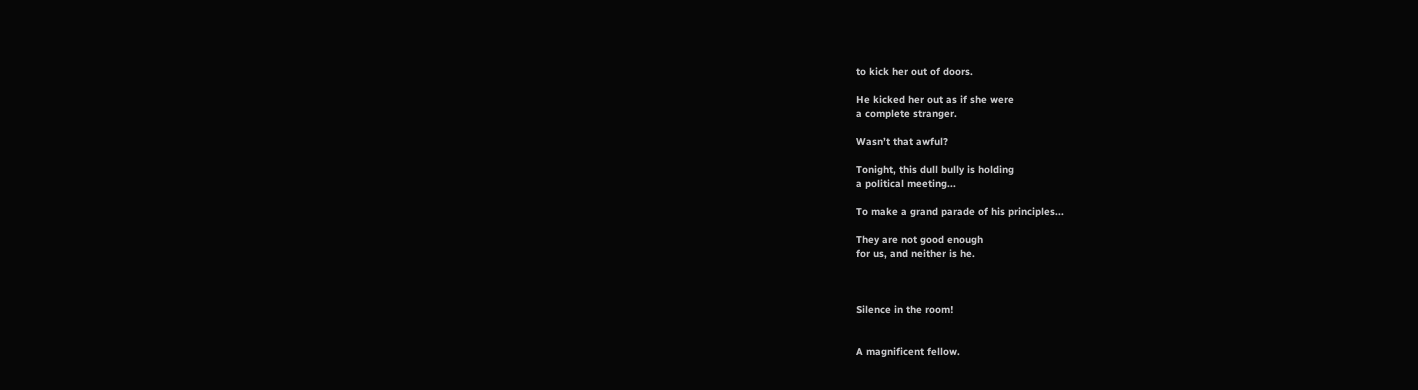to kick her out of doors.

He kicked her out as if she were
a complete stranger.

Wasn’t that awful?

Tonight, this dull bully is holding
a political meeting...

To make a grand parade of his principles...

They are not good enough
for us, and neither is he.



Silence in the room!


A magnificent fellow.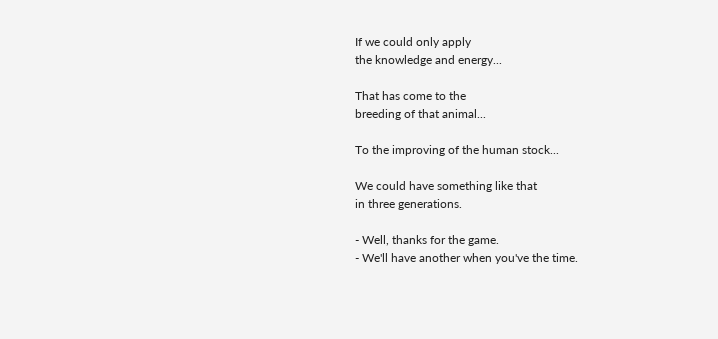If we could only apply
the knowledge and energy...

That has come to the
breeding of that animal...

To the improving of the human stock...

We could have something like that
in three generations.

- Well, thanks for the game.
- We'll have another when you've the time.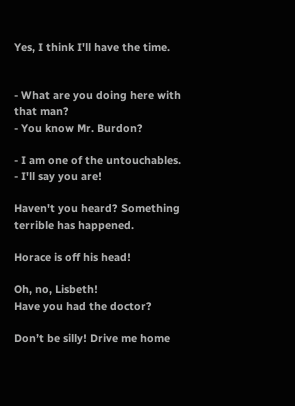Yes, I think I'll have the time.


- What are you doing here with that man?
- You know Mr. Burdon?

- I am one of the untouchables.
- I'll say you are!

Haven't you heard? Something
terrible has happened.

Horace is off his head!

Oh, no, Lisbeth!
Have you had the doctor?

Don’t be silly! Drive me home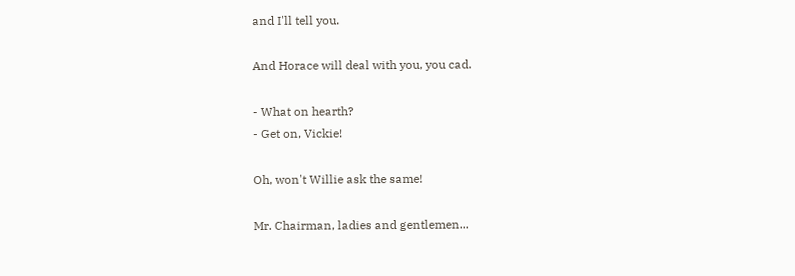and I'll tell you.

And Horace will deal with you, you cad.

- What on hearth?
- Get on, Vickie!

Oh, won't Willie ask the same!

Mr. Chairman, ladies and gentlemen...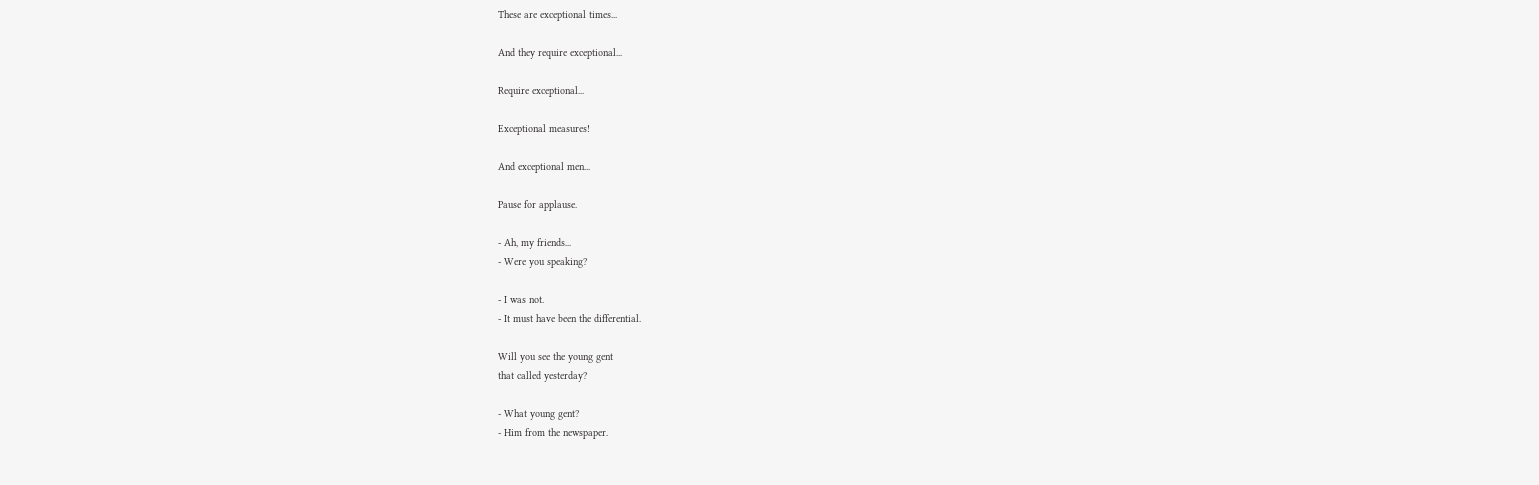These are exceptional times...

And they require exceptional...

Require exceptional...

Exceptional measures!

And exceptional men...

Pause for applause.

- Ah, my friends...
- Were you speaking?

- I was not.
- It must have been the differential.

Will you see the young gent
that called yesterday?

- What young gent?
- Him from the newspaper.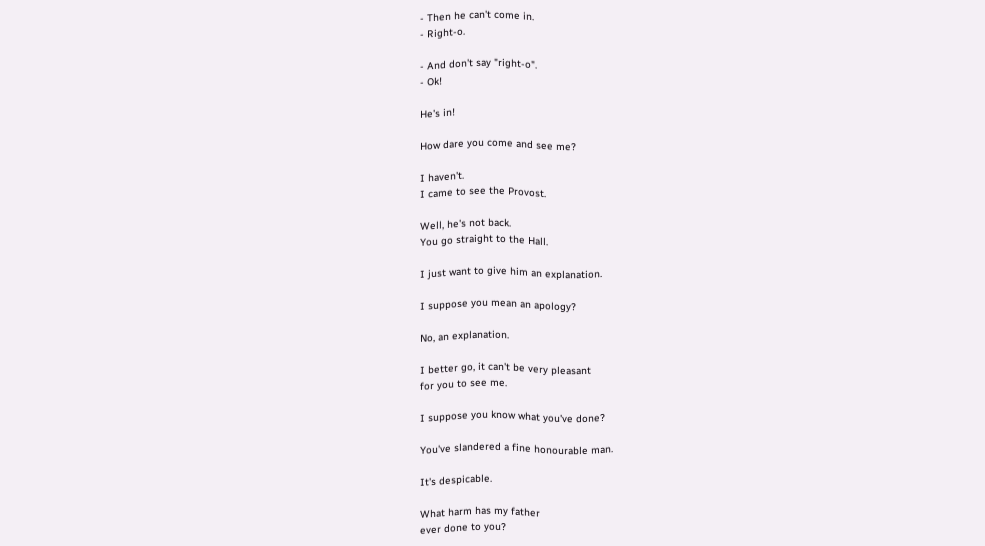- Then he can't come in.
- Right-o.

- And don't say "right-o".
- Ok!

He's in!

How dare you come and see me?

I haven't.
I came to see the Provost.

Well, he's not back.
You go straight to the Hall.

I just want to give him an explanation.

I suppose you mean an apology?

No, an explanation.

I better go, it can't be very pleasant
for you to see me.

I suppose you know what you've done?

You've slandered a fine honourable man.

It's despicable.

What harm has my father
ever done to you?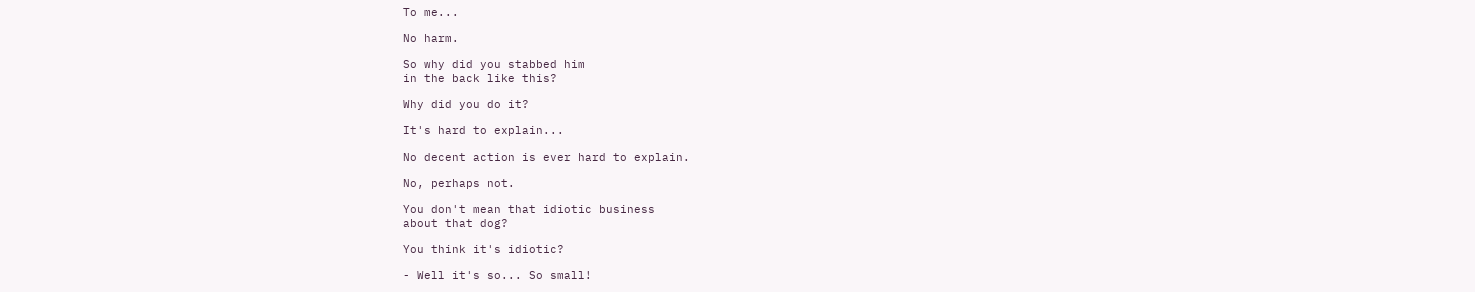To me...

No harm.

So why did you stabbed him
in the back like this?

Why did you do it?

It's hard to explain...

No decent action is ever hard to explain.

No, perhaps not.

You don't mean that idiotic business
about that dog?

You think it's idiotic?

- Well it's so... So small!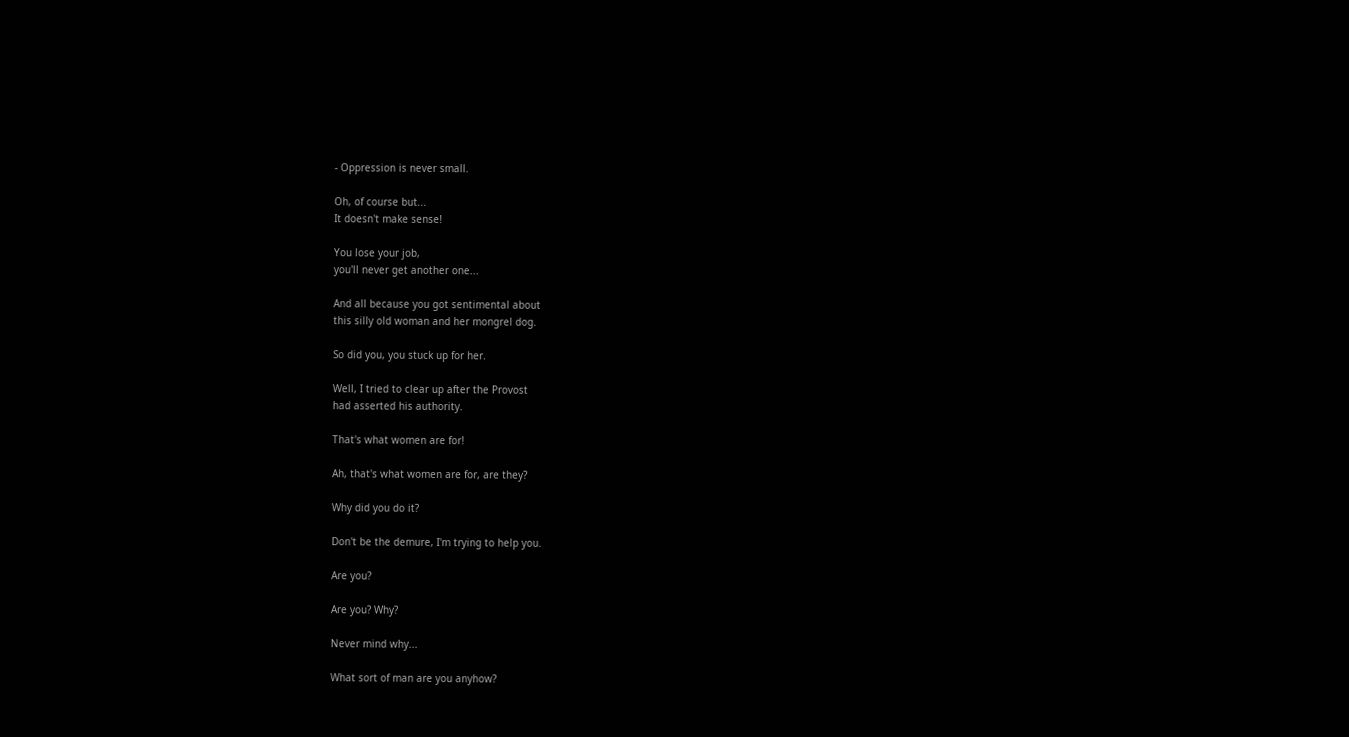- Oppression is never small.

Oh, of course but...
It doesn't make sense!

You lose your job,
you'll never get another one...

And all because you got sentimental about
this silly old woman and her mongrel dog.

So did you, you stuck up for her.

Well, I tried to clear up after the Provost
had asserted his authority.

That's what women are for!

Ah, that's what women are for, are they?

Why did you do it?

Don't be the demure, I'm trying to help you.

Are you?

Are you? Why?

Never mind why...

What sort of man are you anyhow?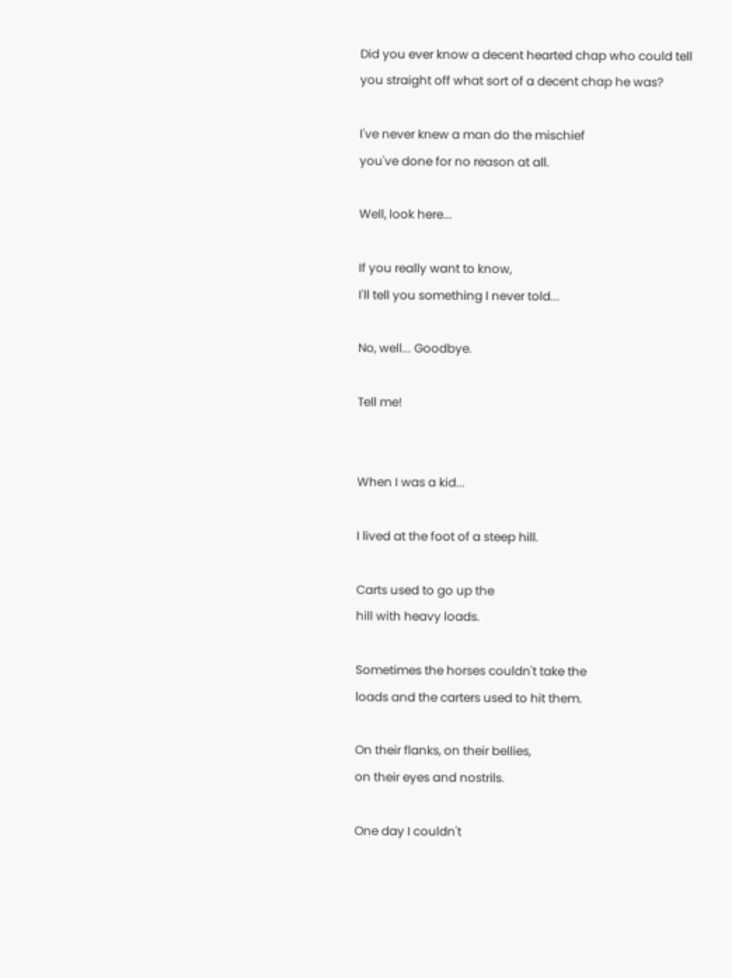Did you ever know a decent hearted chap who could tell
you straight off what sort of a decent chap he was?

I've never knew a man do the mischief
you've done for no reason at all.

Well, look here...

If you really want to know,
I'll tell you something I never told...

No, well... Goodbye.

Tell me!


When I was a kid...

I lived at the foot of a steep hill.

Carts used to go up the
hill with heavy loads.

Sometimes the horses couldn't take the
loads and the carters used to hit them.

On their flanks, on their bellies,
on their eyes and nostrils.

One day I couldn't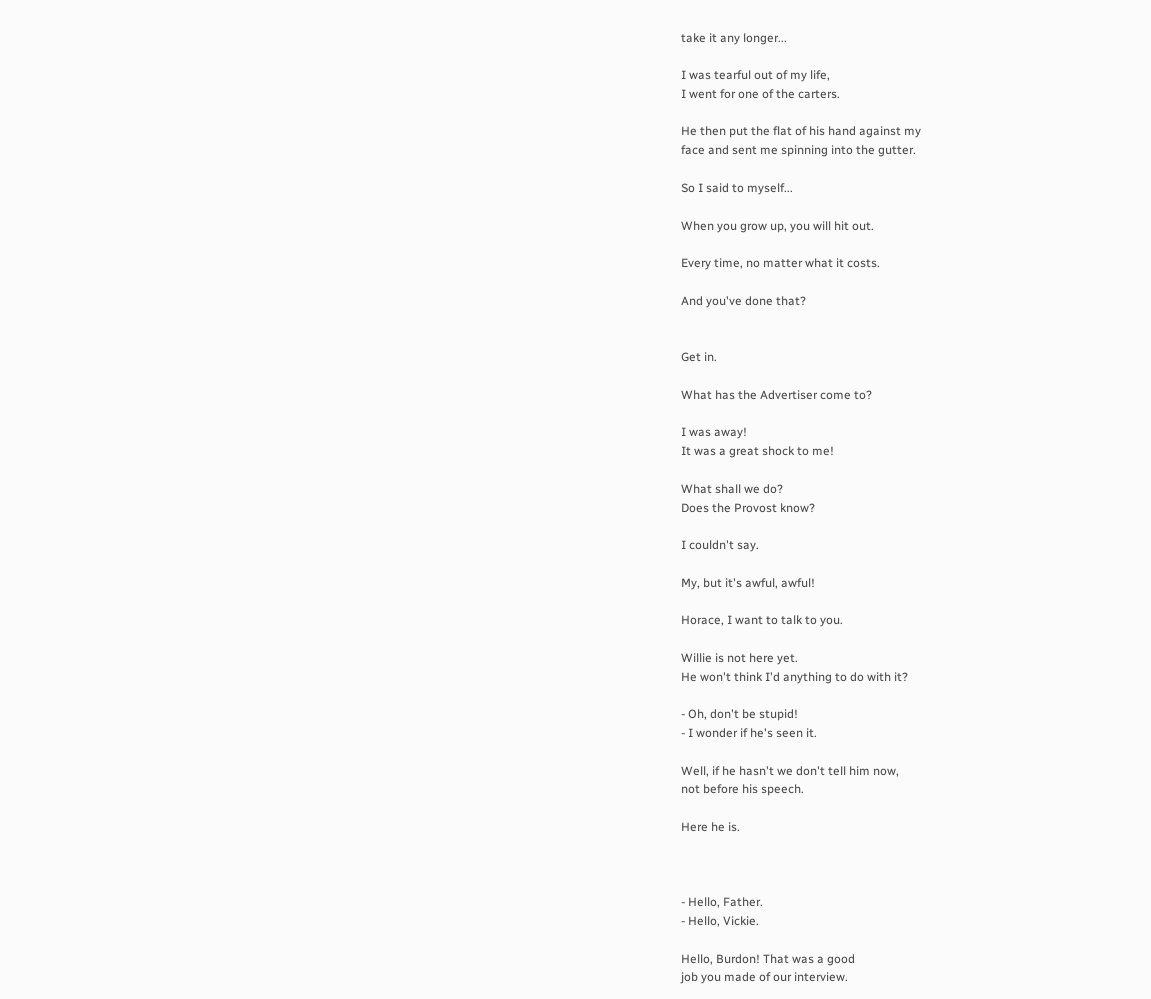take it any longer...

I was tearful out of my life,
I went for one of the carters.

He then put the flat of his hand against my
face and sent me spinning into the gutter.

So I said to myself...

When you grow up, you will hit out.

Every time, no matter what it costs.

And you've done that?


Get in.

What has the Advertiser come to?

I was away!
It was a great shock to me!

What shall we do?
Does the Provost know?

I couldn't say.

My, but it's awful, awful!

Horace, I want to talk to you.

Willie is not here yet.
He won't think I'd anything to do with it?

- Oh, don't be stupid!
- I wonder if he's seen it.

Well, if he hasn't we don't tell him now,
not before his speech.

Here he is.



- Hello, Father.
- Hello, Vickie.

Hello, Burdon! That was a good
job you made of our interview.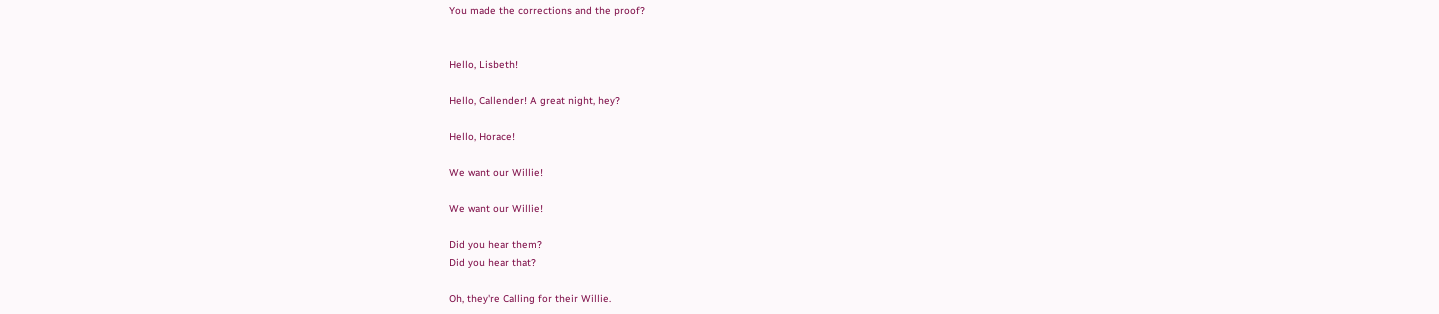You made the corrections and the proof?


Hello, Lisbeth!

Hello, Callender! A great night, hey?

Hello, Horace!

We want our Willie!

We want our Willie!

Did you hear them?
Did you hear that?

Oh, they're Calling for their Willie.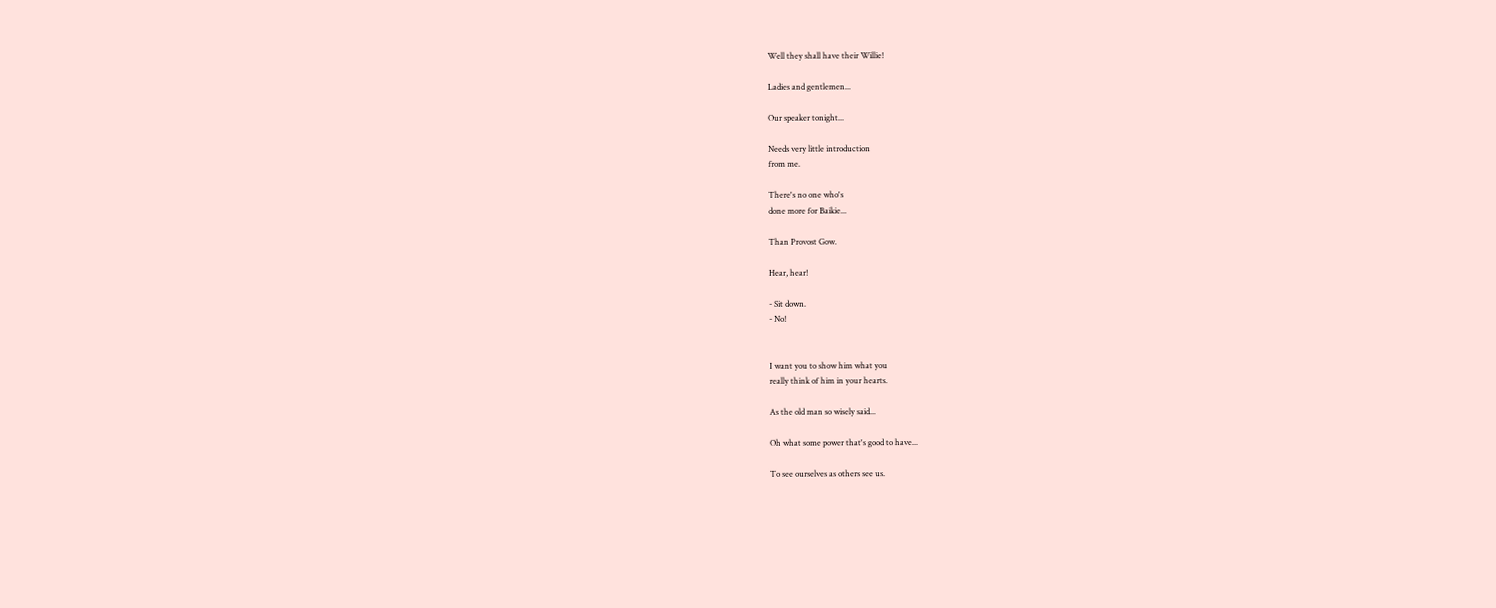Well they shall have their Willie!

Ladies and gentlemen...

Our speaker tonight...

Needs very little introduction
from me.

There's no one who's
done more for Baikie...

Than Provost Gow.

Hear, hear!

- Sit down.
- No!


I want you to show him what you
really think of him in your hearts.

As the old man so wisely said...

Oh what some power that's good to have...

To see ourselves as others see us.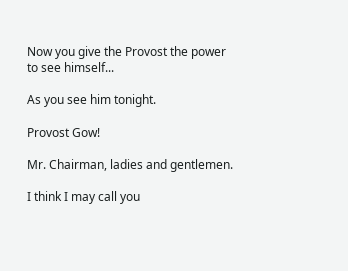Now you give the Provost the power
to see himself...

As you see him tonight.

Provost Gow!

Mr. Chairman, ladies and gentlemen.

I think I may call you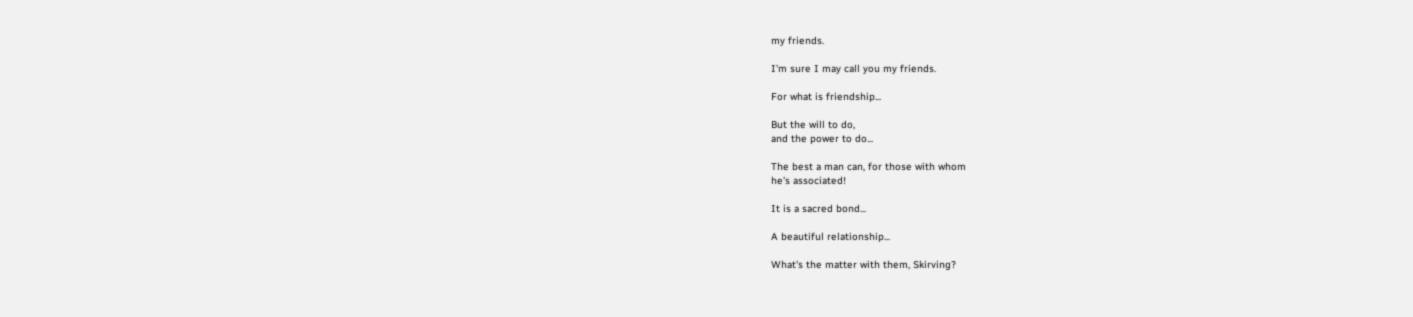my friends.

I'm sure I may call you my friends.

For what is friendship...

But the will to do,
and the power to do...

The best a man can, for those with whom
he's associated!

It is a sacred bond...

A beautiful relationship...

What's the matter with them, Skirving?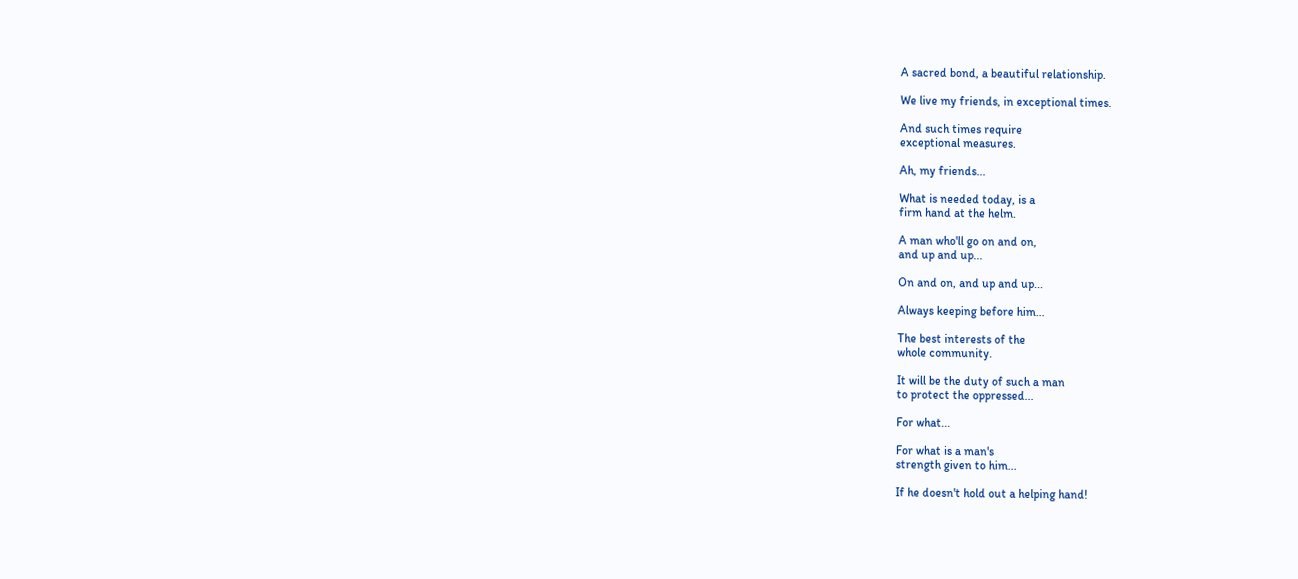A sacred bond, a beautiful relationship.

We live my friends, in exceptional times.

And such times require
exceptional measures.

Ah, my friends...

What is needed today, is a
firm hand at the helm.

A man who'll go on and on,
and up and up...

On and on, and up and up...

Always keeping before him...

The best interests of the
whole community.

It will be the duty of such a man
to protect the oppressed...

For what...

For what is a man's
strength given to him...

If he doesn't hold out a helping hand!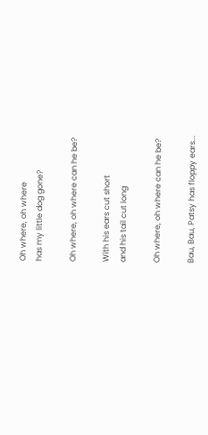Oh where, oh where
has my little dog gone?

Oh where, oh where can he be?

With his ears cut short
and his tail cut long

Oh where, oh where can he be?

Bau, Bau, Patsy has floppy ears...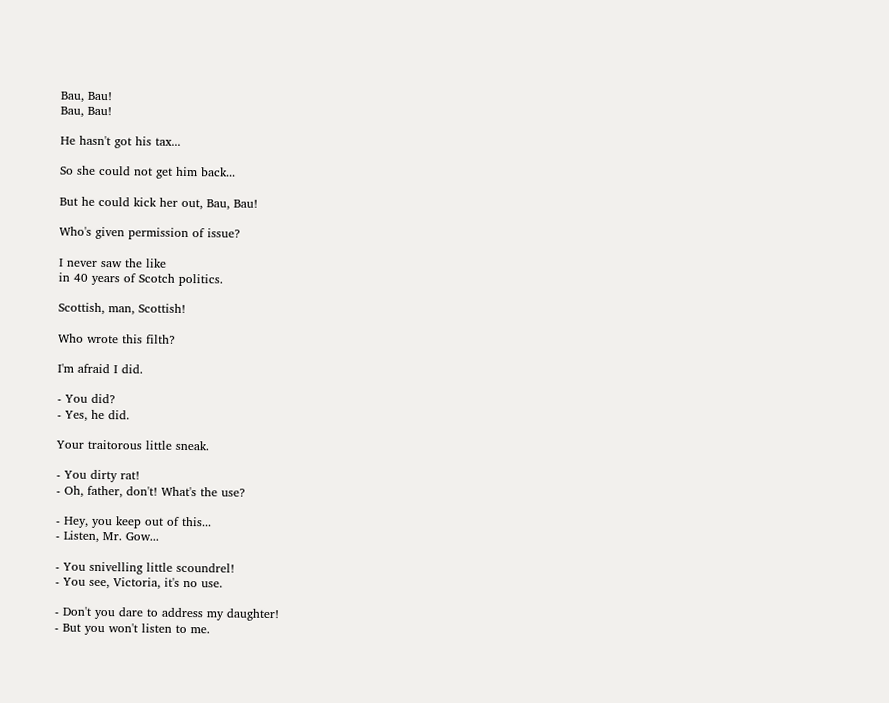Bau, Bau!
Bau, Bau!

He hasn't got his tax...

So she could not get him back...

But he could kick her out, Bau, Bau!

Who's given permission of issue?

I never saw the like
in 40 years of Scotch politics.

Scottish, man, Scottish!

Who wrote this filth?

I'm afraid I did.

- You did?
- Yes, he did.

Your traitorous little sneak.

- You dirty rat!
- Oh, father, don't! What's the use?

- Hey, you keep out of this...
- Listen, Mr. Gow...

- You snivelling little scoundrel!
- You see, Victoria, it's no use.

- Don't you dare to address my daughter!
- But you won't listen to me.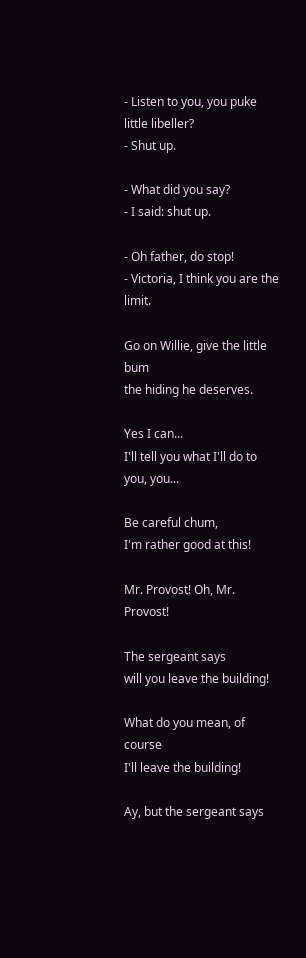- Listen to you, you puke little libeller?
- Shut up.

- What did you say?
- I said: shut up.

- Oh father, do stop!
- Victoria, I think you are the limit.

Go on Willie, give the little bum
the hiding he deserves.

Yes I can...
I'll tell you what I'll do to you, you...

Be careful chum,
I'm rather good at this!

Mr. Provost! Oh, Mr. Provost!

The sergeant says
will you leave the building!

What do you mean, of course
I'll leave the building!

Ay, but the sergeant says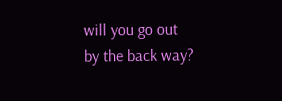will you go out
by the back way?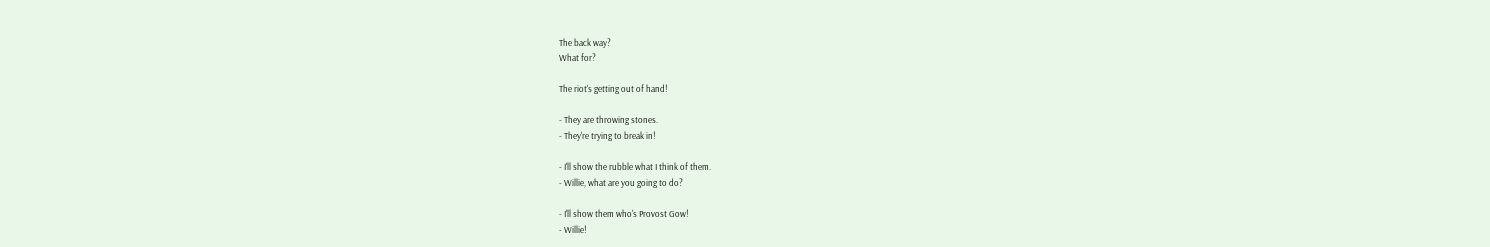The back way?
What for?

The riot's getting out of hand!

- They are throwing stones.
- They're trying to break in!

- I'll show the rubble what I think of them.
- Willie, what are you going to do?

- I'll show them who's Provost Gow!
- Willie!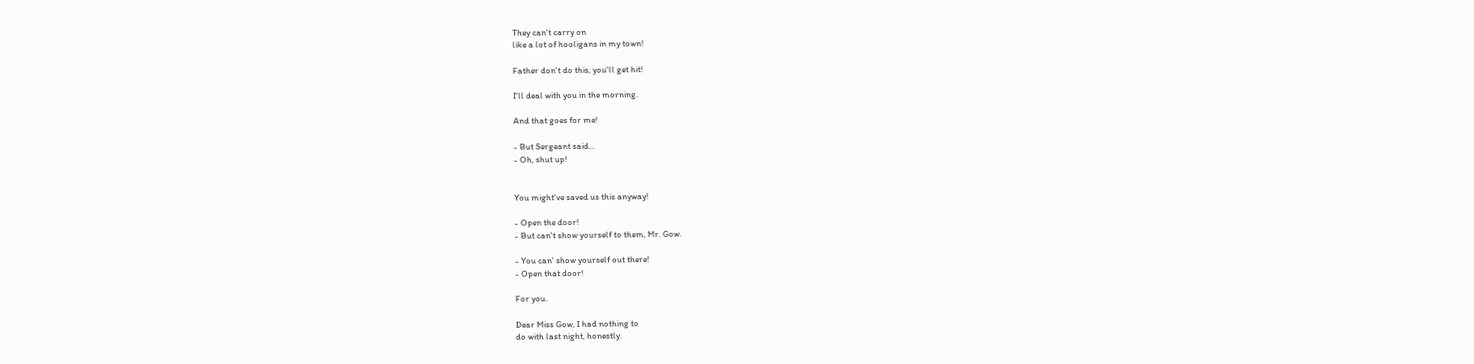They can't carry on
like a lot of hooligans in my town!

Father don't do this, you'll get hit!

I'll deal with you in the morning.

And that goes for me!

- But Sergeant said...
- Oh, shut up!


You might've saved us this anyway!

- Open the door!
- But can't show yourself to them, Mr. Gow.

- You can' show yourself out there!
- Open that door!

For you.

Dear Miss Gow, I had nothing to
do with last night, honestly.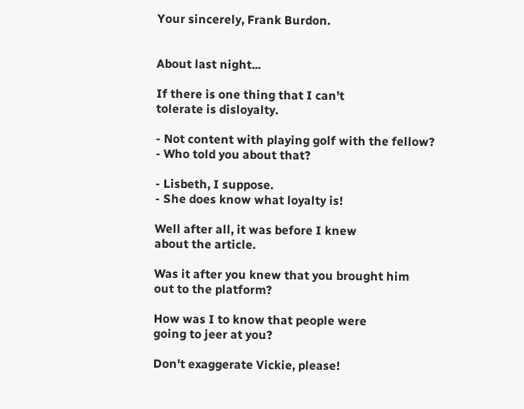Your sincerely, Frank Burdon.


About last night...

If there is one thing that I can't
tolerate is disloyalty.

- Not content with playing golf with the fellow?
- Who told you about that?

- Lisbeth, I suppose.
- She does know what loyalty is!

Well after all, it was before I knew
about the article.

Was it after you knew that you brought him
out to the platform?

How was I to know that people were
going to jeer at you?

Don't exaggerate Vickie, please!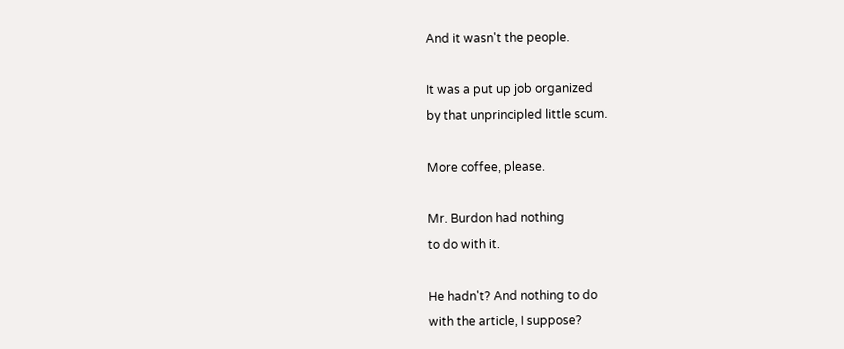And it wasn't the people.

It was a put up job organized
by that unprincipled little scum.

More coffee, please.

Mr. Burdon had nothing
to do with it.

He hadn't? And nothing to do
with the article, I suppose?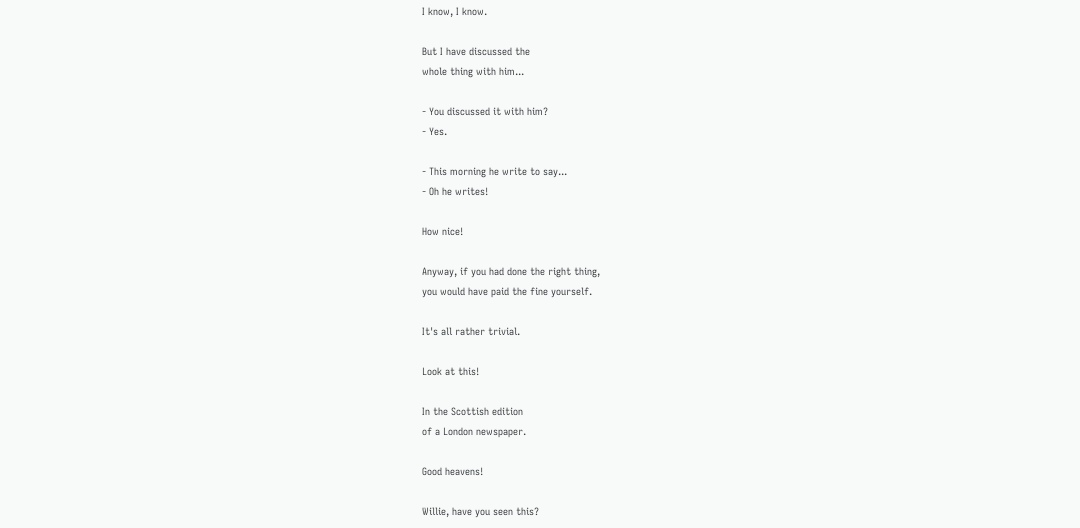I know, I know.

But I have discussed the
whole thing with him...

- You discussed it with him?
- Yes.

- This morning he write to say...
- Oh he writes!

How nice!

Anyway, if you had done the right thing,
you would have paid the fine yourself.

It's all rather trivial.

Look at this!

In the Scottish edition
of a London newspaper.

Good heavens!

Willie, have you seen this?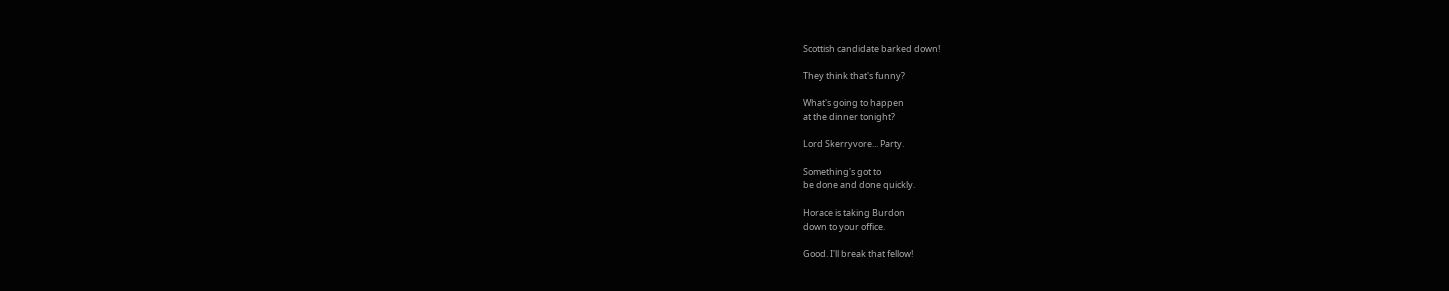Scottish candidate barked down!

They think that's funny?

What's going to happen
at the dinner tonight?

Lord Skerryvore... Party.

Something's got to
be done and done quickly.

Horace is taking Burdon
down to your office.

Good. I'll break that fellow!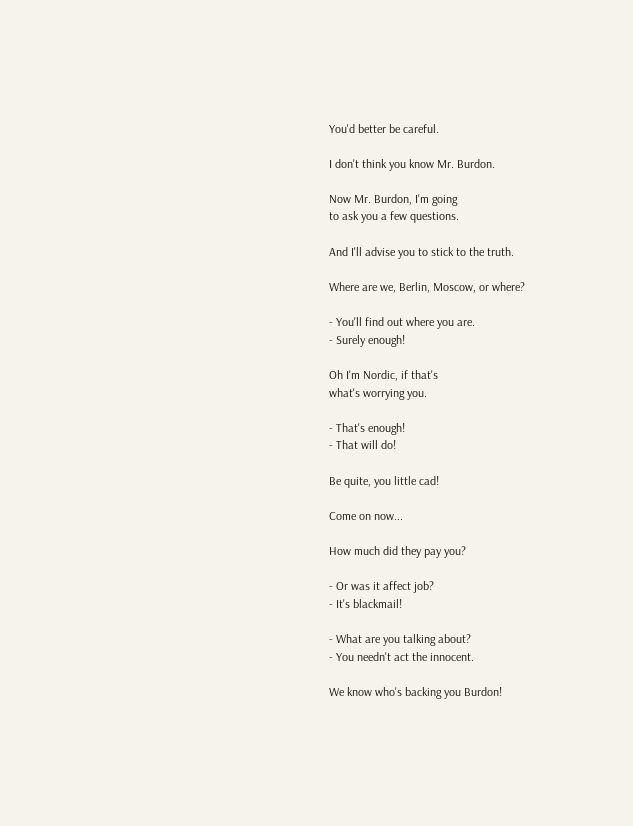You'd better be careful.

I don't think you know Mr. Burdon.

Now Mr. Burdon, I'm going
to ask you a few questions.

And I'll advise you to stick to the truth.

Where are we, Berlin, Moscow, or where?

- You'll find out where you are.
- Surely enough!

Oh I'm Nordic, if that's
what's worrying you.

- That's enough!
- That will do!

Be quite, you little cad!

Come on now...

How much did they pay you?

- Or was it affect job?
- It's blackmail!

- What are you talking about?
- You needn't act the innocent.

We know who's backing you Burdon!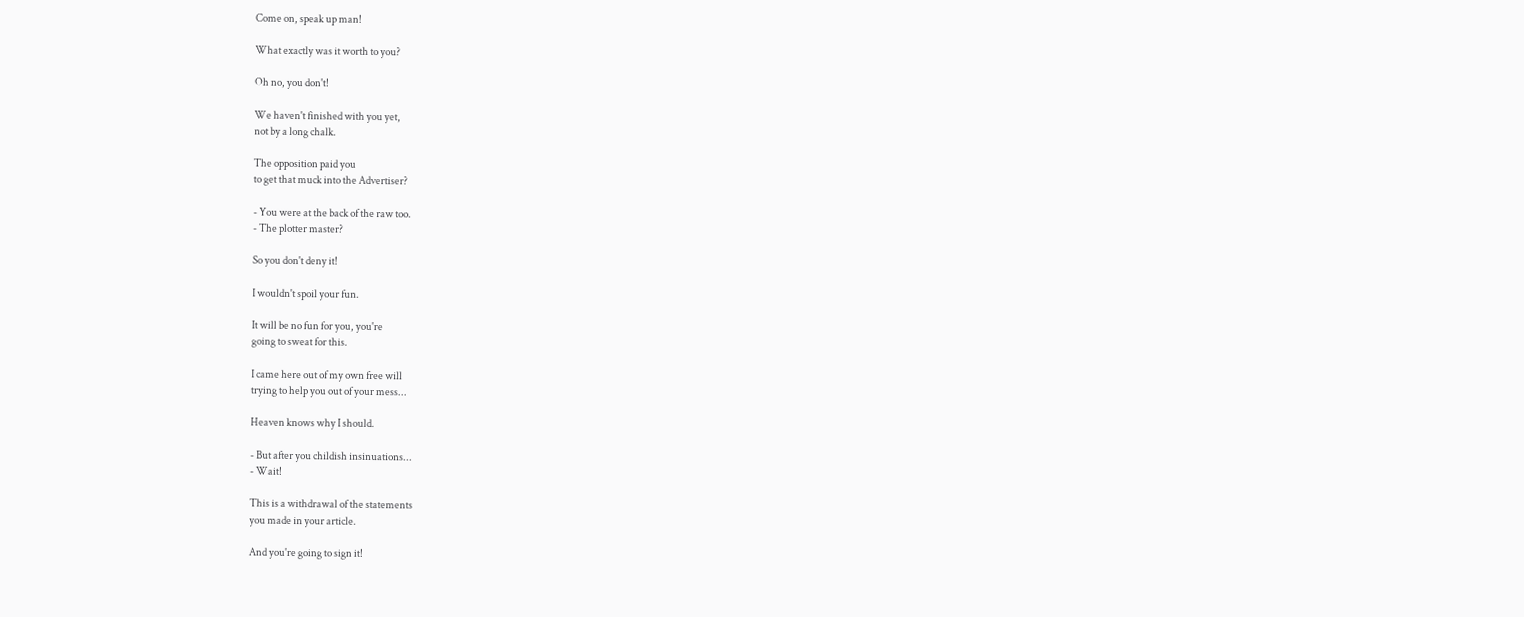Come on, speak up man!

What exactly was it worth to you?

Oh no, you don't!

We haven't finished with you yet,
not by a long chalk.

The opposition paid you
to get that muck into the Advertiser?

- You were at the back of the raw too.
- The plotter master?

So you don't deny it!

I wouldn't spoil your fun.

It will be no fun for you, you're
going to sweat for this.

I came here out of my own free will
trying to help you out of your mess...

Heaven knows why I should.

- But after you childish insinuations...
- Wait!

This is a withdrawal of the statements
you made in your article.

And you're going to sign it!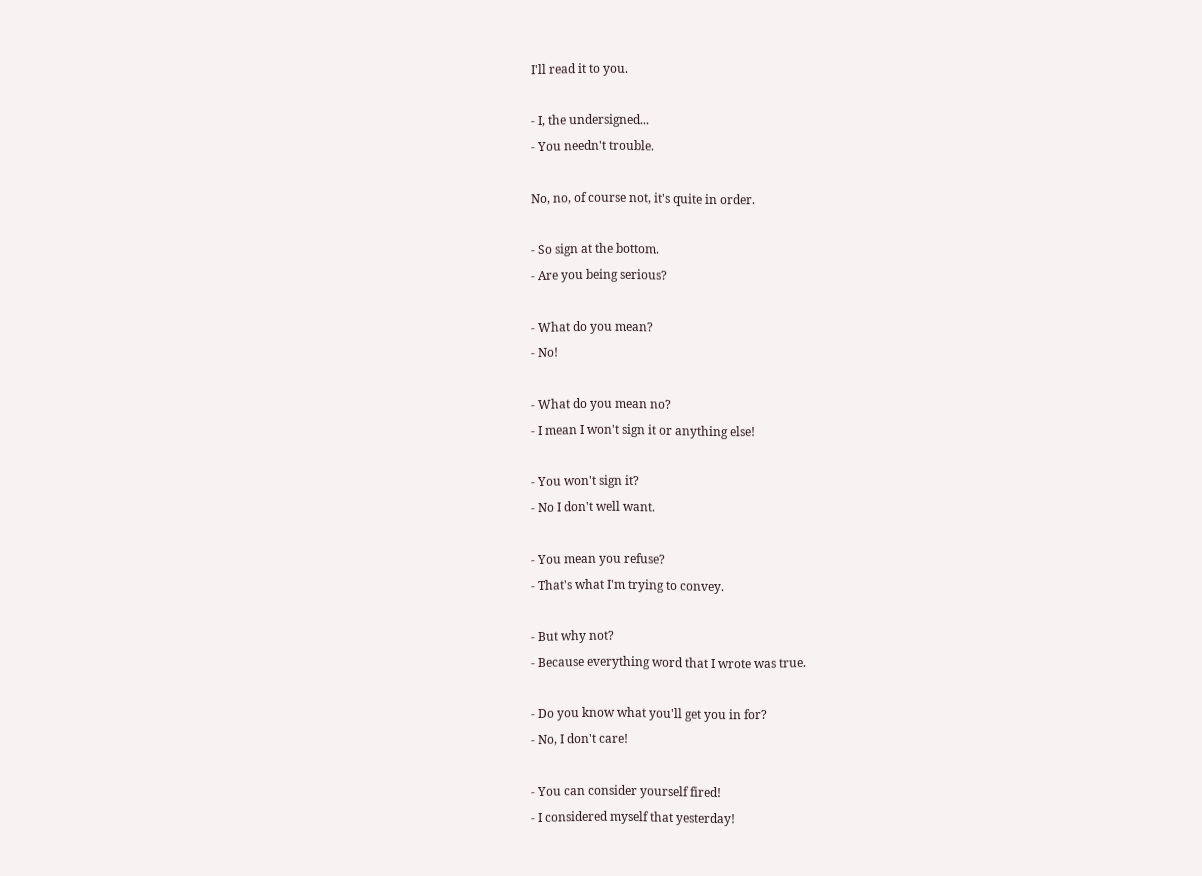I'll read it to you.

- I, the undersigned...
- You needn't trouble.

No, no, of course not, it's quite in order.

- So sign at the bottom.
- Are you being serious?

- What do you mean?
- No!

- What do you mean no?
- I mean I won't sign it or anything else!

- You won't sign it?
- No I don't well want.

- You mean you refuse?
- That's what I'm trying to convey.

- But why not?
- Because everything word that I wrote was true.

- Do you know what you'll get you in for?
- No, I don't care!

- You can consider yourself fired!
- I considered myself that yesterday!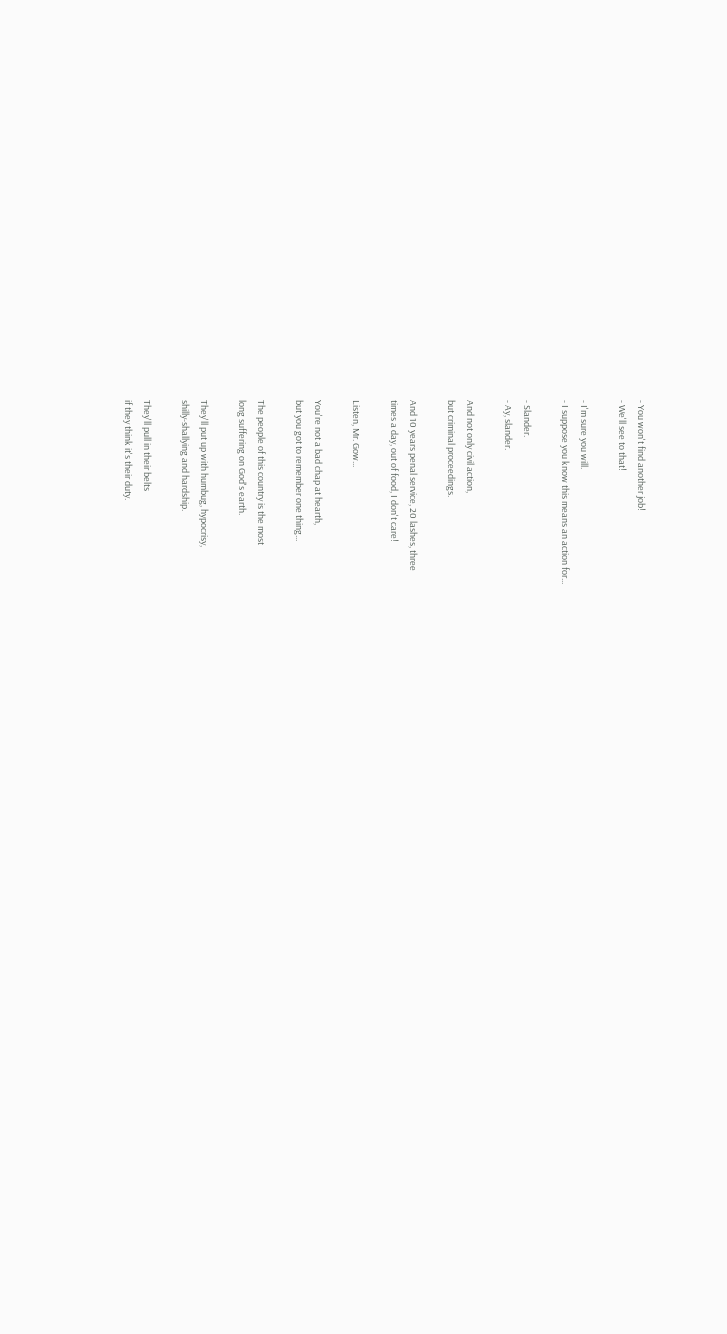- You won't find another job!
- We'll see to that!

- I'm sure you will.
- I suppose you know this means an action for...

- Slander.
- Ay, slander.

And not only civil action,
but criminal proceedings.

And 10 years penal service, 20 lashes, three
times a day, out of food, I don't care!

Listen, Mr. Gow...

You're not a bad chap at hearth,
but you got to remember one thing...

The people of this country is the most
long suffering on God's earth.

They'll put up with humbug, hypocrisy,
shilly-shallying and hardship.

They'll pull in their belts
if they think it's their duty.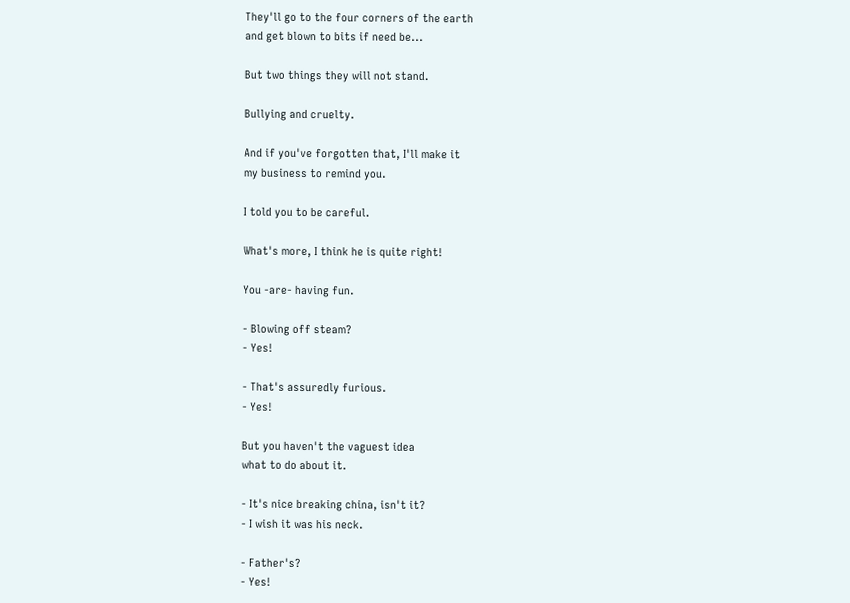They'll go to the four corners of the earth
and get blown to bits if need be...

But two things they will not stand.

Bullying and cruelty.

And if you've forgotten that, I'll make it
my business to remind you.

I told you to be careful.

What's more, I think he is quite right!

You -are- having fun.

- Blowing off steam?
- Yes!

- That's assuredly furious.
- Yes!

But you haven't the vaguest idea
what to do about it.

- It's nice breaking china, isn't it?
- I wish it was his neck.

- Father's?
- Yes!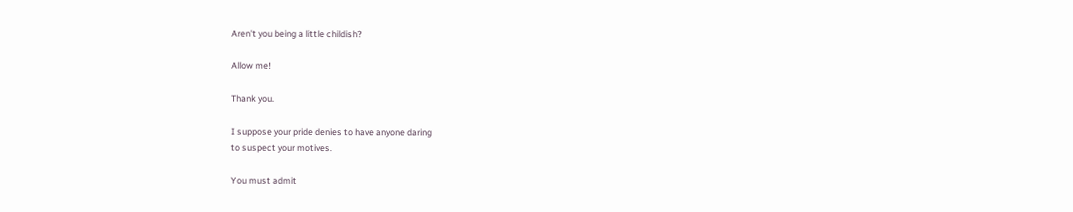Aren't you being a little childish?

Allow me!

Thank you.

I suppose your pride denies to have anyone daring
to suspect your motives.

You must admit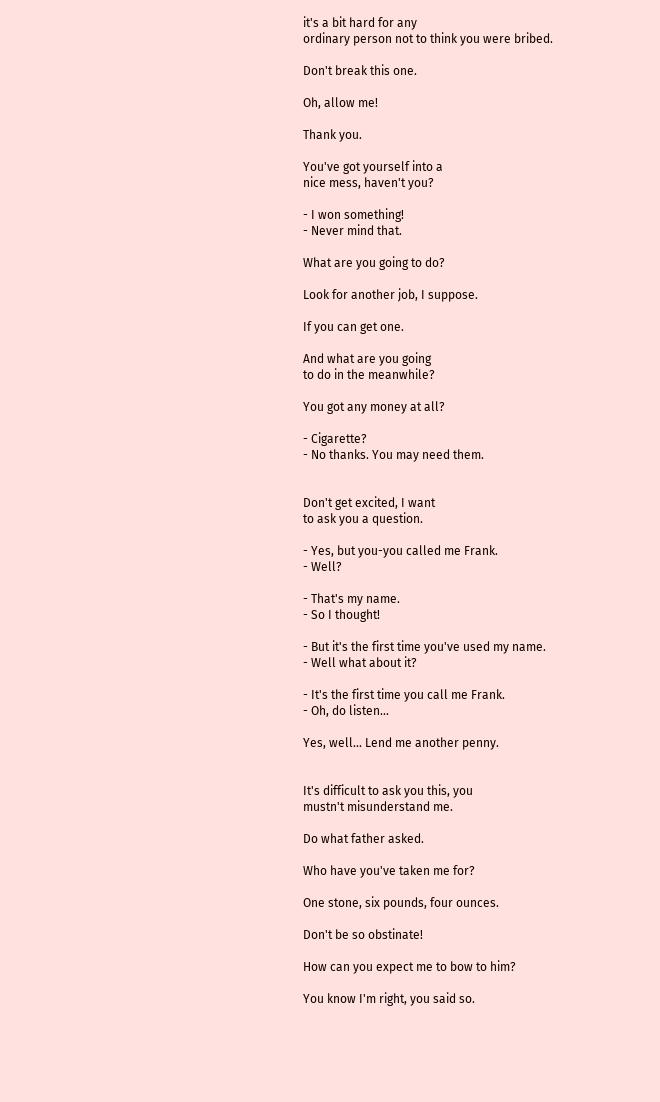it's a bit hard for any
ordinary person not to think you were bribed.

Don't break this one.

Oh, allow me!

Thank you.

You've got yourself into a
nice mess, haven't you?

- I won something!
- Never mind that.

What are you going to do?

Look for another job, I suppose.

If you can get one.

And what are you going
to do in the meanwhile?

You got any money at all?

- Cigarette?
- No thanks. You may need them.


Don't get excited, I want
to ask you a question.

- Yes, but you-you called me Frank.
- Well?

- That's my name.
- So I thought!

- But it's the first time you've used my name.
- Well what about it?

- It's the first time you call me Frank.
- Oh, do listen...

Yes, well... Lend me another penny.


It's difficult to ask you this, you
mustn't misunderstand me.

Do what father asked.

Who have you've taken me for?

One stone, six pounds, four ounces.

Don't be so obstinate!

How can you expect me to bow to him?

You know I'm right, you said so.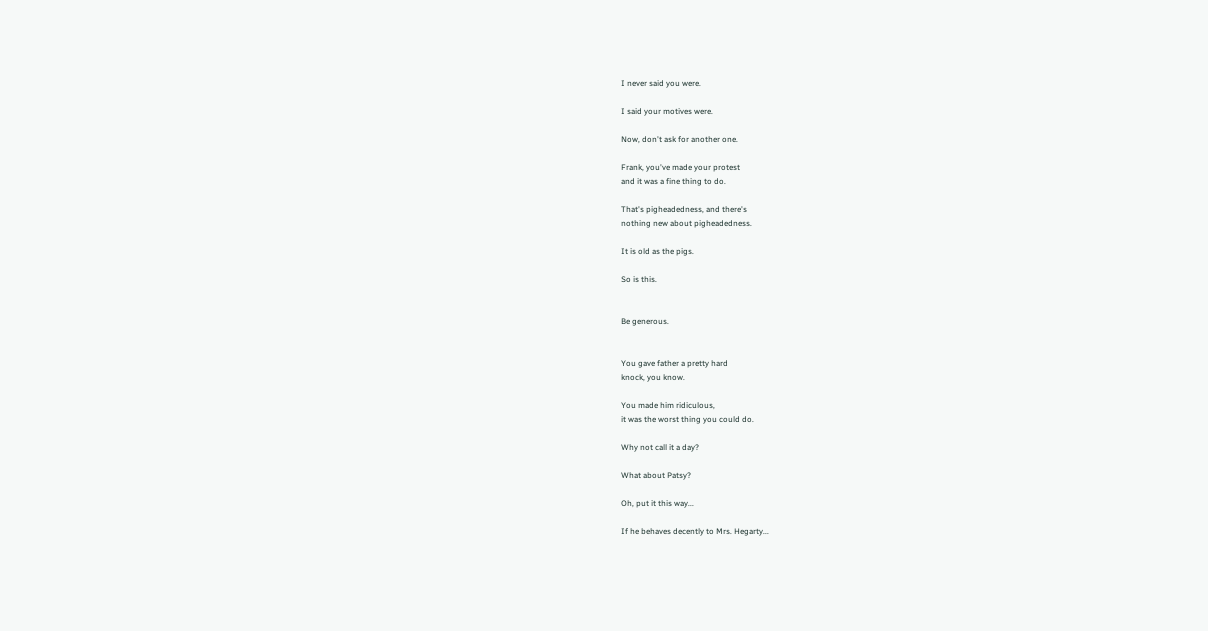I never said you were.

I said your motives were.

Now, don't ask for another one.

Frank, you've made your protest
and it was a fine thing to do.

That's pigheadedness, and there's
nothing new about pigheadedness.

It is old as the pigs.

So is this.


Be generous.


You gave father a pretty hard
knock, you know.

You made him ridiculous,
it was the worst thing you could do.

Why not call it a day?

What about Patsy?

Oh, put it this way...

If he behaves decently to Mrs. Hegarty...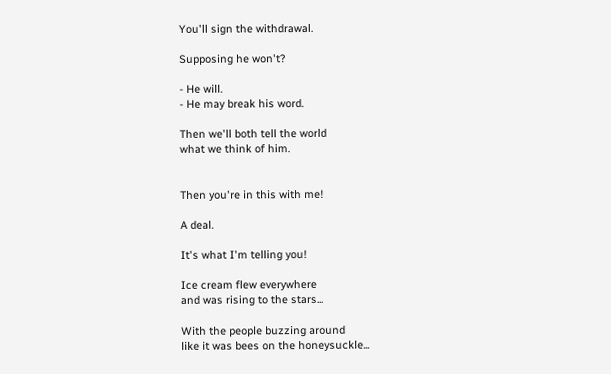You'll sign the withdrawal.

Supposing he won't?

- He will.
- He may break his word.

Then we'll both tell the world
what we think of him.


Then you're in this with me!

A deal.

It's what I'm telling you!

Ice cream flew everywhere
and was rising to the stars...

With the people buzzing around
like it was bees on the honeysuckle...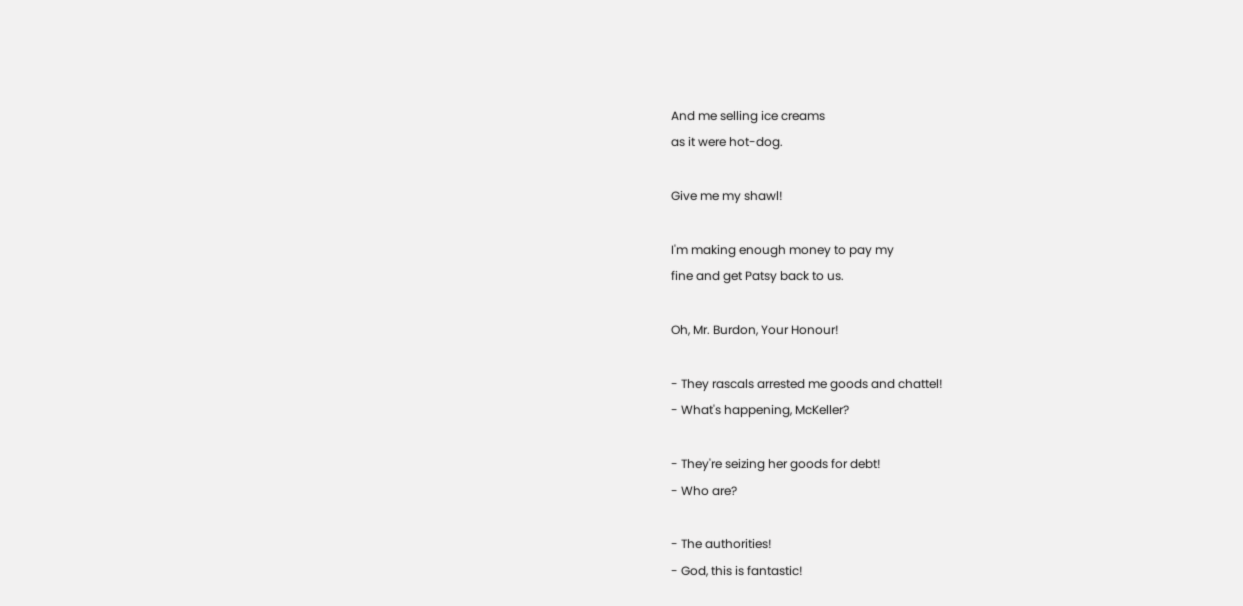And me selling ice creams
as it were hot-dog.

Give me my shawl!

I'm making enough money to pay my
fine and get Patsy back to us.

Oh, Mr. Burdon, Your Honour!

- They rascals arrested me goods and chattel!
- What's happening, McKeller?

- They're seizing her goods for debt!
- Who are?

- The authorities!
- God, this is fantastic!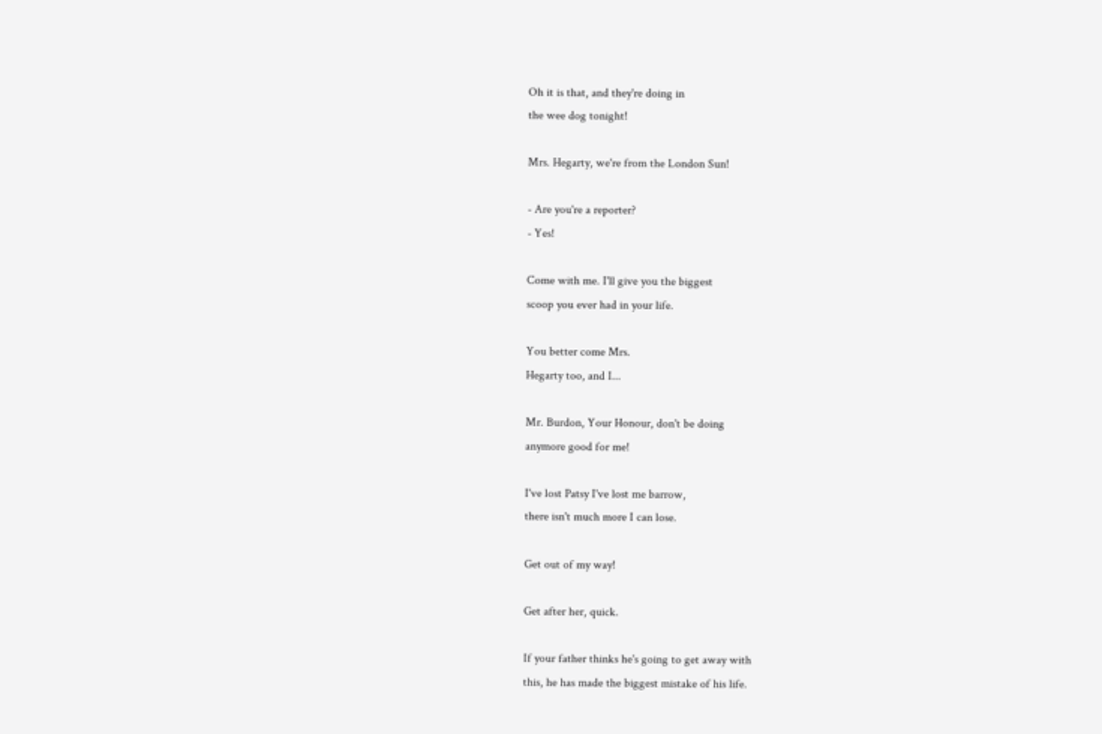Oh it is that, and they're doing in
the wee dog tonight!

Mrs. Hegarty, we're from the London Sun!

- Are you're a reporter?
- Yes!

Come with me. I'll give you the biggest
scoop you ever had in your life.

You better come Mrs.
Hegarty too, and I...

Mr. Burdon, Your Honour, don't be doing
anymore good for me!

I've lost Patsy I've lost me barrow,
there isn't much more I can lose.

Get out of my way!

Get after her, quick.

If your father thinks he's going to get away with
this, he has made the biggest mistake of his life.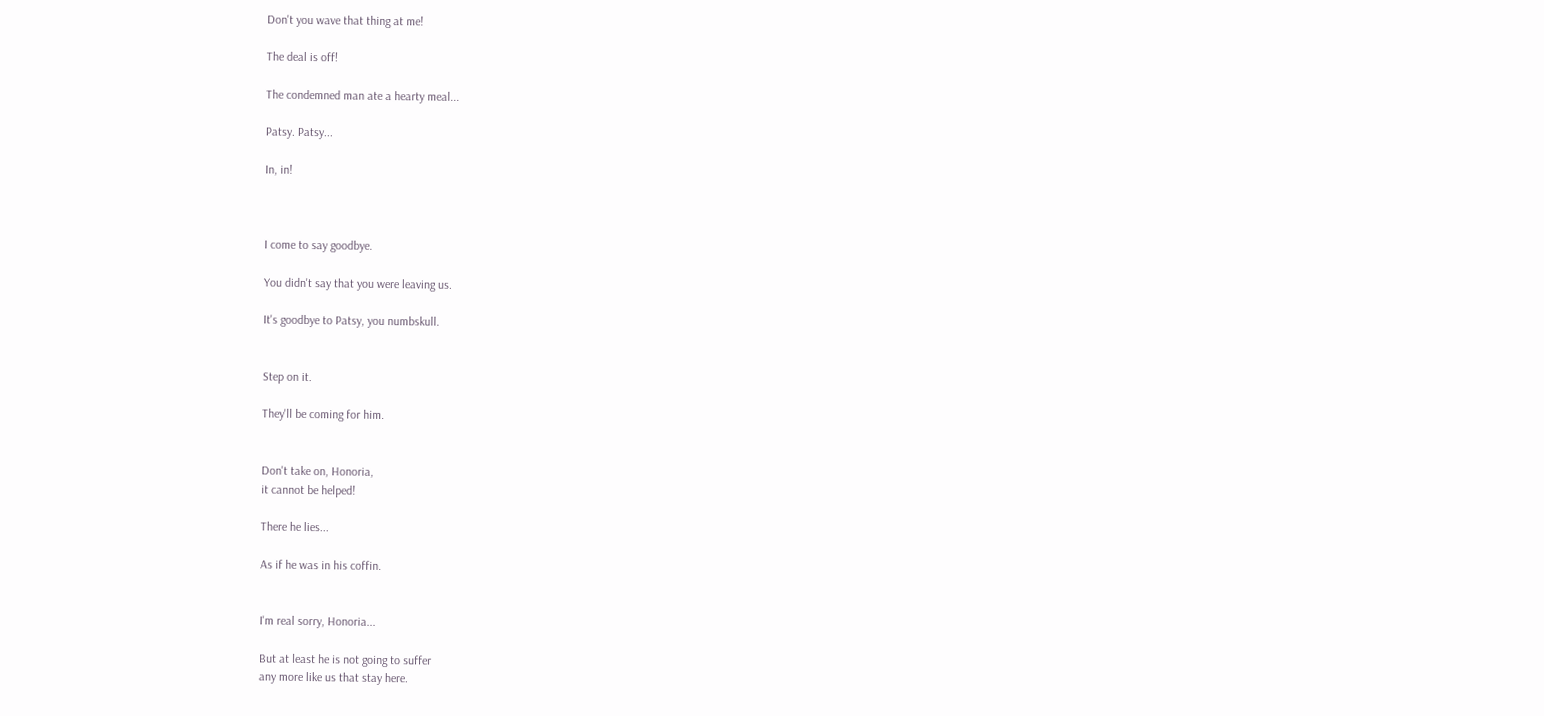Don't you wave that thing at me!

The deal is off!

The condemned man ate a hearty meal...

Patsy. Patsy...

In, in!



I come to say goodbye.

You didn't say that you were leaving us.

It's goodbye to Patsy, you numbskull.


Step on it.

They'll be coming for him.


Don't take on, Honoria,
it cannot be helped!

There he lies...

As if he was in his coffin.


I'm real sorry, Honoria...

But at least he is not going to suffer
any more like us that stay here.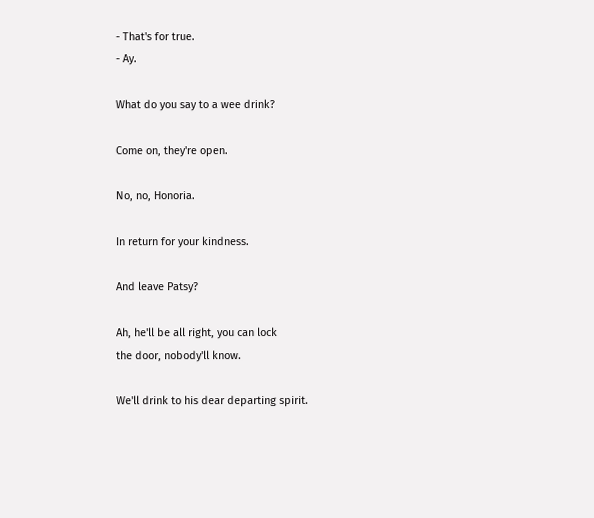- That's for true.
- Ay.

What do you say to a wee drink?

Come on, they're open.

No, no, Honoria.

In return for your kindness.

And leave Patsy?

Ah, he'll be all right, you can lock
the door, nobody'll know.

We'll drink to his dear departing spirit.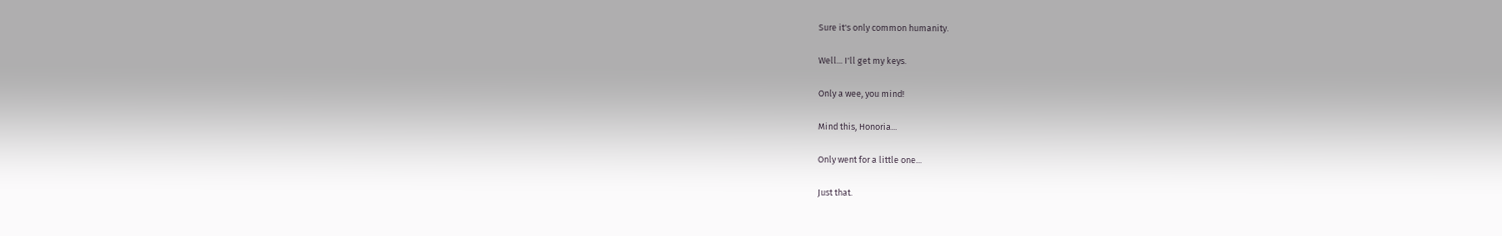Sure it's only common humanity.

Well... I'll get my keys.

Only a wee, you mind!

Mind this, Honoria...

Only went for a little one...

Just that.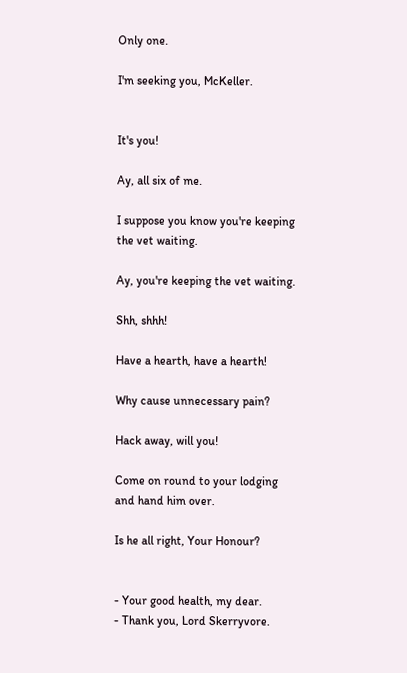Only one.

I'm seeking you, McKeller.


It's you!

Ay, all six of me.

I suppose you know you're keeping
the vet waiting.

Ay, you're keeping the vet waiting.

Shh, shhh!

Have a hearth, have a hearth!

Why cause unnecessary pain?

Hack away, will you!

Come on round to your lodging
and hand him over.

Is he all right, Your Honour?


- Your good health, my dear.
- Thank you, Lord Skerryvore.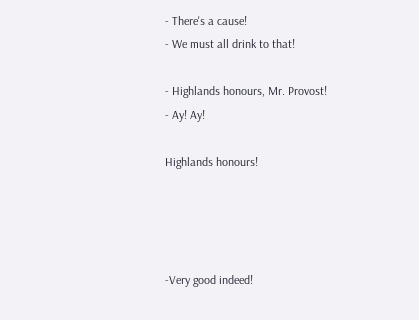- There's a cause!
- We must all drink to that!

- Highlands honours, Mr. Provost!
- Ay! Ay!

Highlands honours!




-Very good indeed!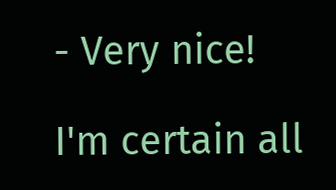- Very nice!

I'm certain all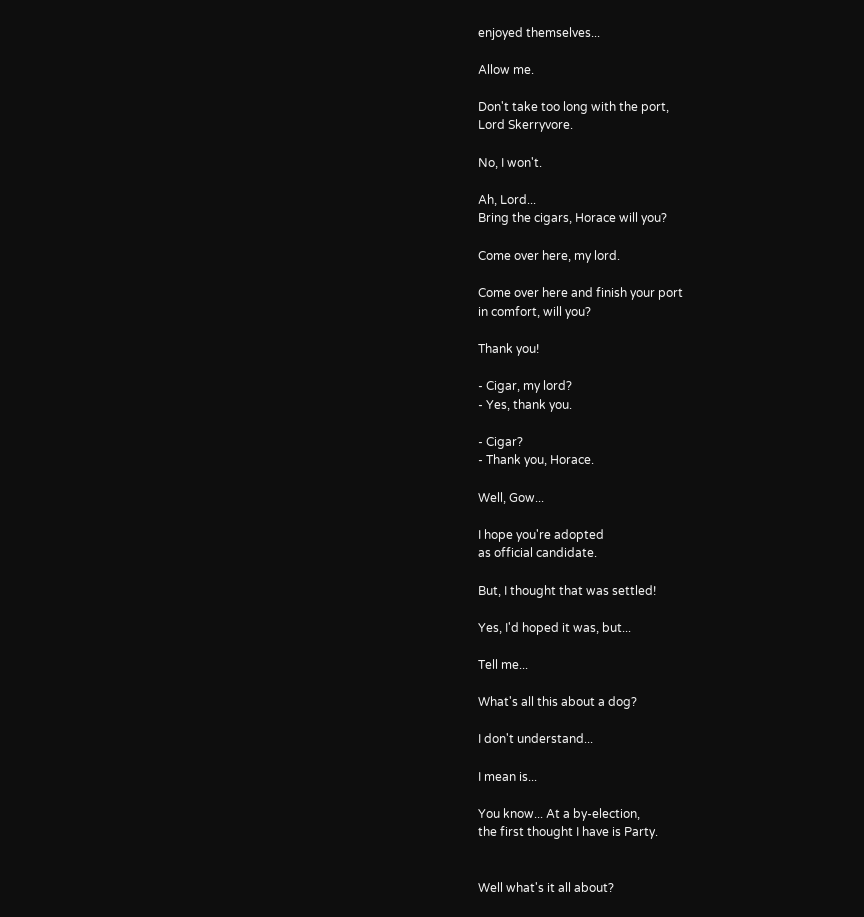enjoyed themselves...

Allow me.

Don't take too long with the port,
Lord Skerryvore.

No, I won't.

Ah, Lord...
Bring the cigars, Horace will you?

Come over here, my lord.

Come over here and finish your port
in comfort, will you?

Thank you!

- Cigar, my lord?
- Yes, thank you.

- Cigar?
- Thank you, Horace.

Well, Gow...

I hope you're adopted
as official candidate.

But, I thought that was settled!

Yes, I'd hoped it was, but...

Tell me...

What's all this about a dog?

I don't understand...

I mean is...

You know... At a by-election,
the first thought I have is Party.


Well what's it all about?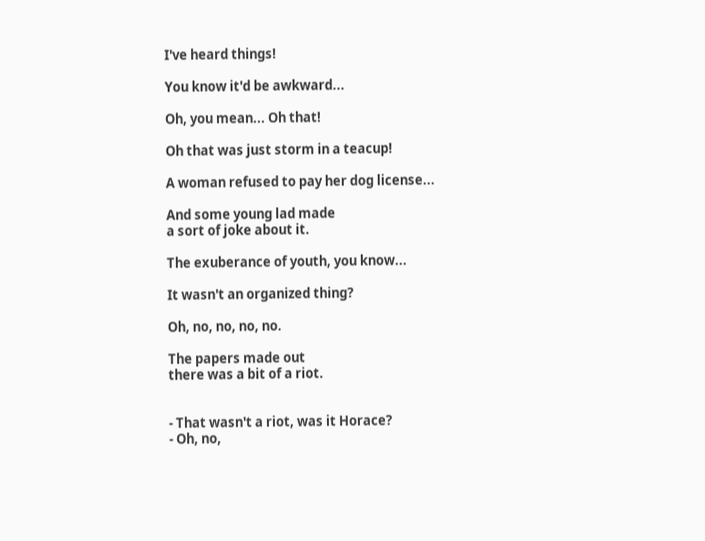I've heard things!

You know it'd be awkward...

Oh, you mean... Oh that!

Oh that was just storm in a teacup!

A woman refused to pay her dog license...

And some young lad made
a sort of joke about it.

The exuberance of youth, you know...

It wasn't an organized thing?

Oh, no, no, no, no.

The papers made out
there was a bit of a riot.


- That wasn't a riot, was it Horace?
- Oh, no,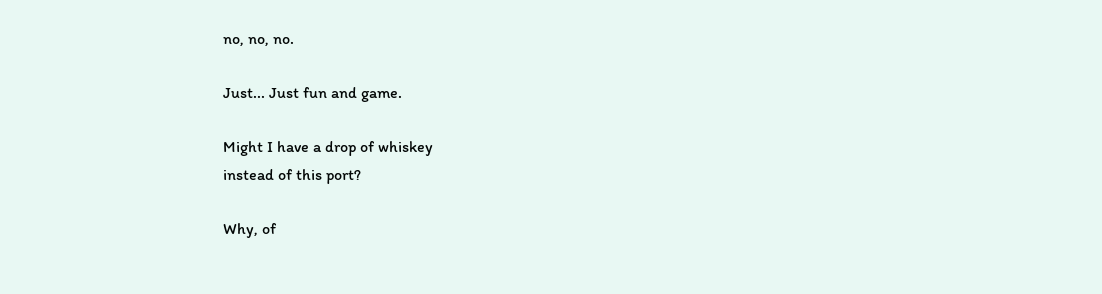no, no, no.

Just... Just fun and game.

Might I have a drop of whiskey
instead of this port?

Why, of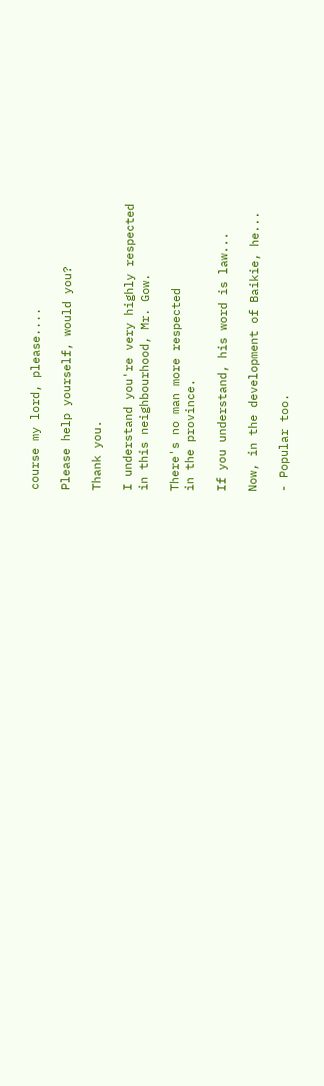course my lord, please....

Please help yourself, would you?

Thank you.

I understand you're very highly respected
in this neighbourhood, Mr. Gow.

There's no man more respected
in the province.

If you understand, his word is law...

Now, in the development of Baikie, he...

- Popular too.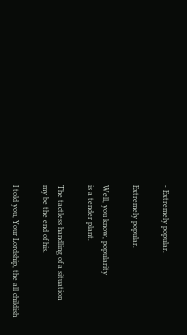- Extremely popular.

Extremely popular.

Well, you know, popularity
is a tender plant.

The tactless handling of a situation
my be the end of his.

I told you, Your Lordship, the all childish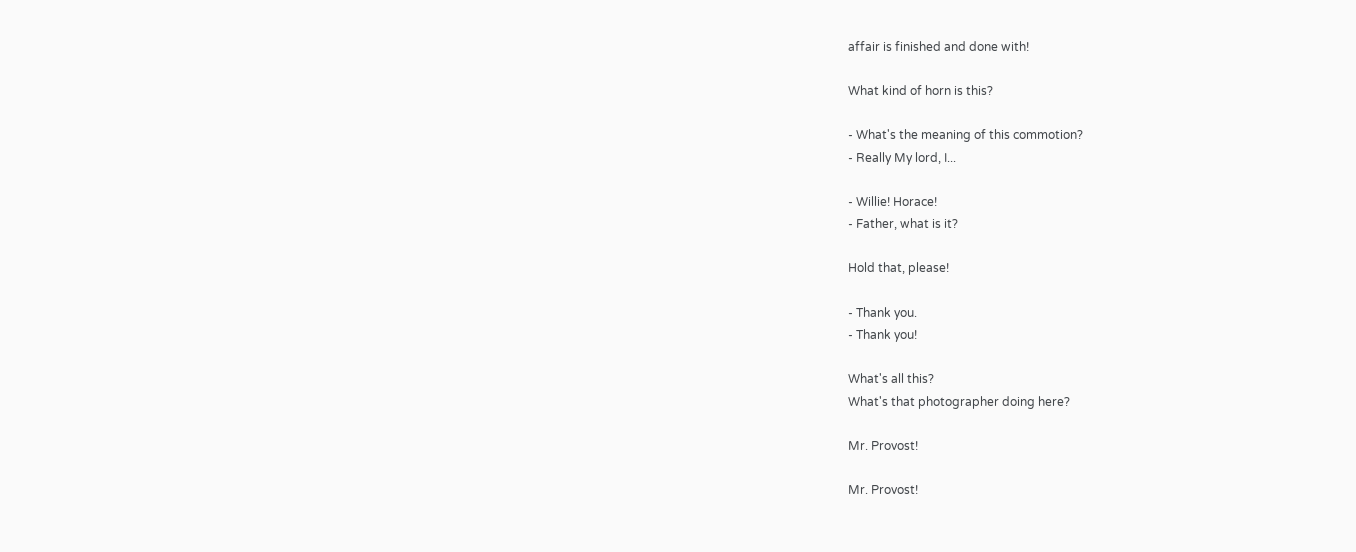affair is finished and done with!

What kind of horn is this?

- What's the meaning of this commotion?
- Really My lord, I...

- Willie! Horace!
- Father, what is it?

Hold that, please!

- Thank you.
- Thank you!

What's all this?
What's that photographer doing here?

Mr. Provost!

Mr. Provost!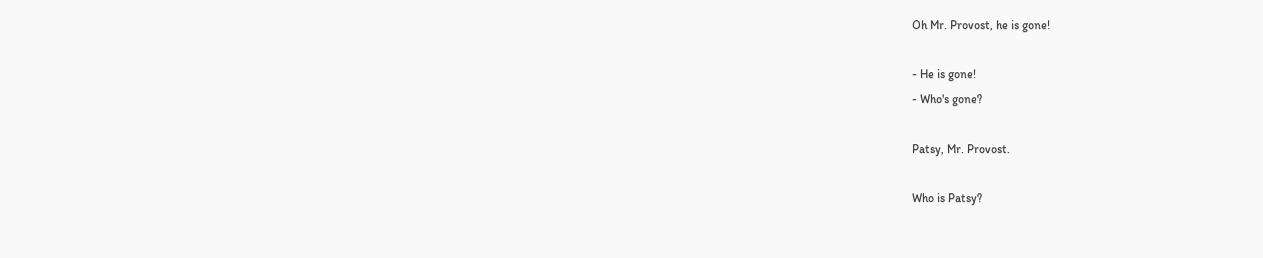Oh Mr. Provost, he is gone!

- He is gone!
- Who's gone?

Patsy, Mr. Provost.

Who is Patsy?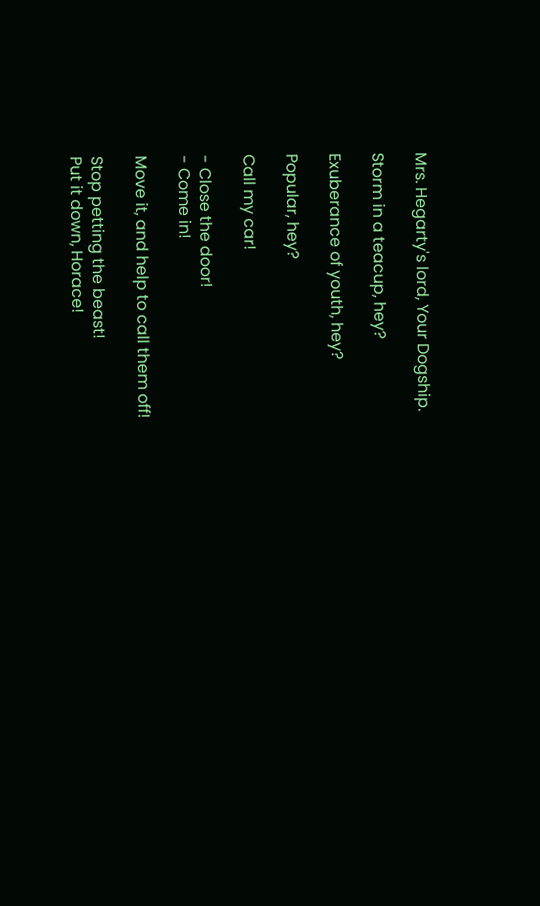Mrs. Hegarty's lord, Your Dogship.

Storm in a teacup, hey?

Exuberance of youth, hey?

Popular, hey?

Call my car!

- Close the door!
- Come in!

Move it, and help to call them off!

Stop petting the beast!
Put it down, Horace!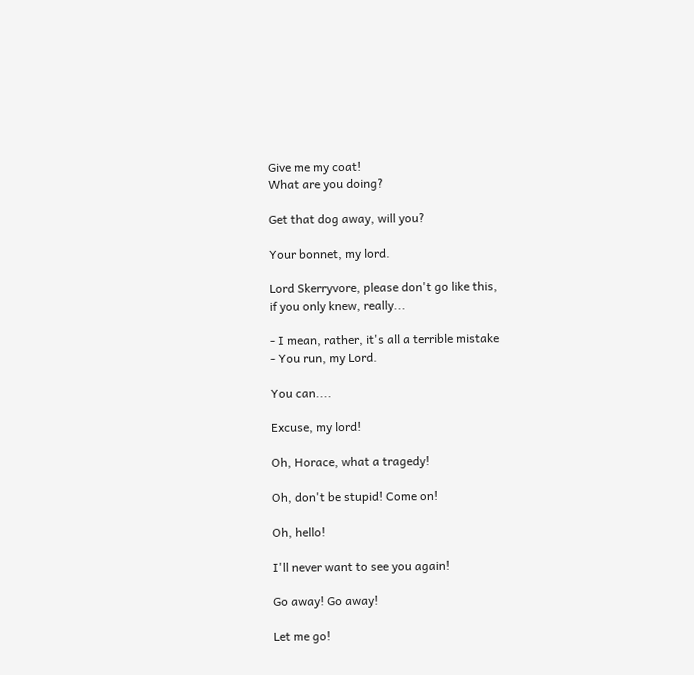Give me my coat!
What are you doing?

Get that dog away, will you?

Your bonnet, my lord.

Lord Skerryvore, please don't go like this,
if you only knew, really...

- I mean, rather, it's all a terrible mistake
- You run, my Lord.

You can....

Excuse, my lord!

Oh, Horace, what a tragedy!

Oh, don't be stupid! Come on!

Oh, hello!

I'll never want to see you again!

Go away! Go away!

Let me go!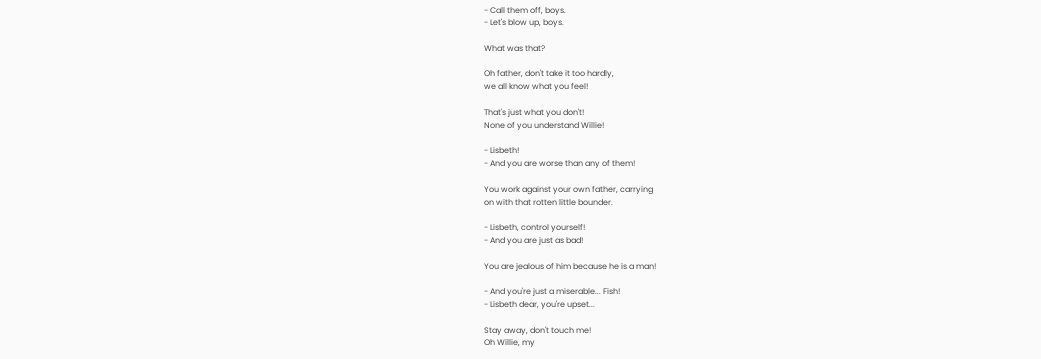- Call them off, boys.
- Let's blow up, boys.

What was that?

Oh father, don't take it too hardly,
we all know what you feel!

That's just what you don't!
None of you understand Willie!

- Lisbeth!
- And you are worse than any of them!

You work against your own father, carrying
on with that rotten little bounder.

- Lisbeth, control yourself!
- And you are just as bad!

You are jealous of him because he is a man!

- And you're just a miserable... Fish!
- Lisbeth dear, you're upset...

Stay away, don't touch me!
Oh Willie, my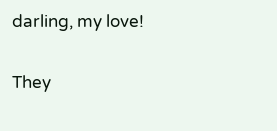darling, my love!

They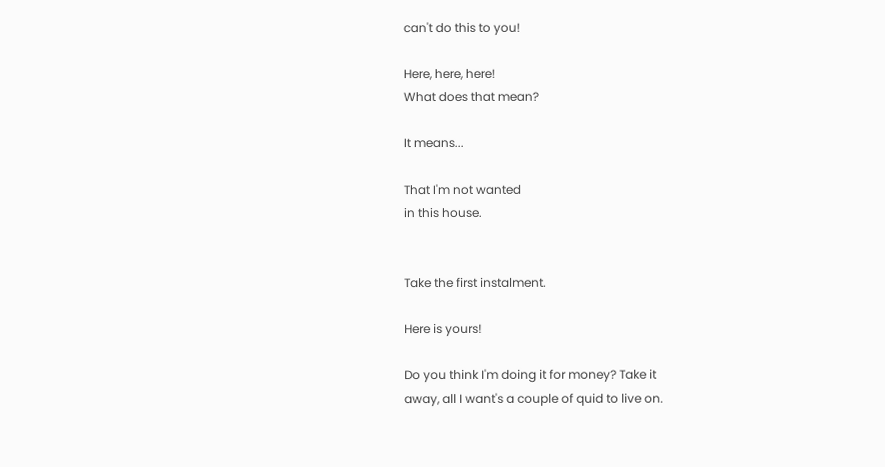can't do this to you!

Here, here, here!
What does that mean?

It means...

That I'm not wanted
in this house.


Take the first instalment.

Here is yours!

Do you think I'm doing it for money? Take it
away, all I want's a couple of quid to live on.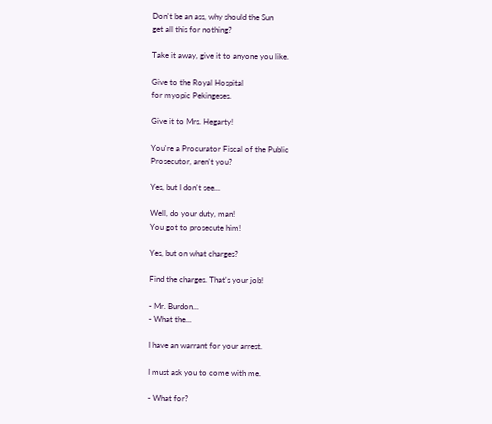Don't be an ass, why should the Sun
get all this for nothing?

Take it away, give it to anyone you like.

Give to the Royal Hospital
for myopic Pekingeses.

Give it to Mrs. Hegarty!

You're a Procurator Fiscal of the Public
Prosecutor, aren't you?

Yes, but I don't see...

Well, do your duty, man!
You got to prosecute him!

Yes, but on what charges?

Find the charges. That's your job!

- Mr. Burdon...
- What the...

I have an warrant for your arrest.

I must ask you to come with me.

- What for?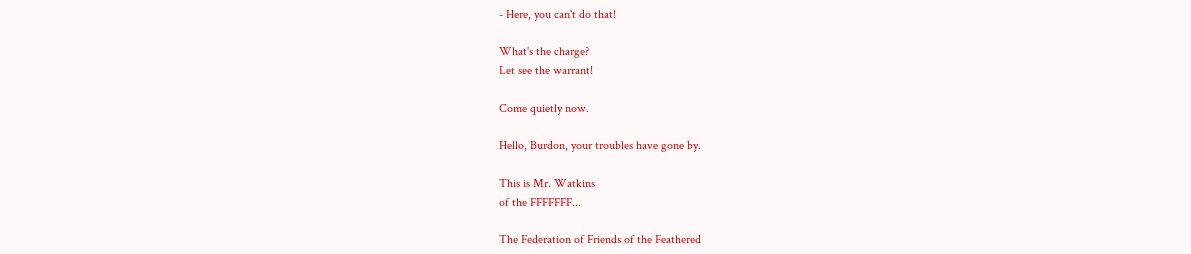- Here, you can't do that!

What's the charge?
Let see the warrant!

Come quietly now.

Hello, Burdon, your troubles have gone by.

This is Mr. Watkins
of the FFFFFFF...

The Federation of Friends of the Feathered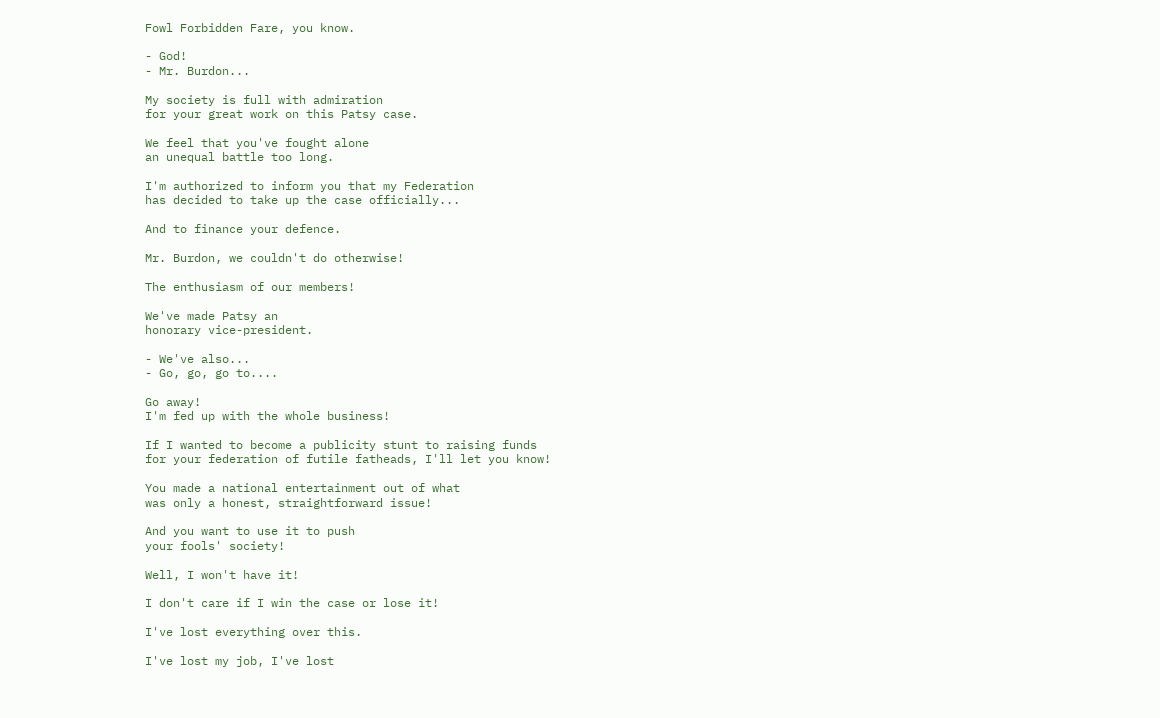Fowl Forbidden Fare, you know.

- God!
- Mr. Burdon...

My society is full with admiration
for your great work on this Patsy case.

We feel that you've fought alone
an unequal battle too long.

I'm authorized to inform you that my Federation
has decided to take up the case officially...

And to finance your defence.

Mr. Burdon, we couldn't do otherwise!

The enthusiasm of our members!

We've made Patsy an
honorary vice-president.

- We've also...
- Go, go, go to....

Go away!
I'm fed up with the whole business!

If I wanted to become a publicity stunt to raising funds
for your federation of futile fatheads, I'll let you know!

You made a national entertainment out of what
was only a honest, straightforward issue!

And you want to use it to push
your fools' society!

Well, I won't have it!

I don't care if I win the case or lose it!

I've lost everything over this.

I've lost my job, I've lost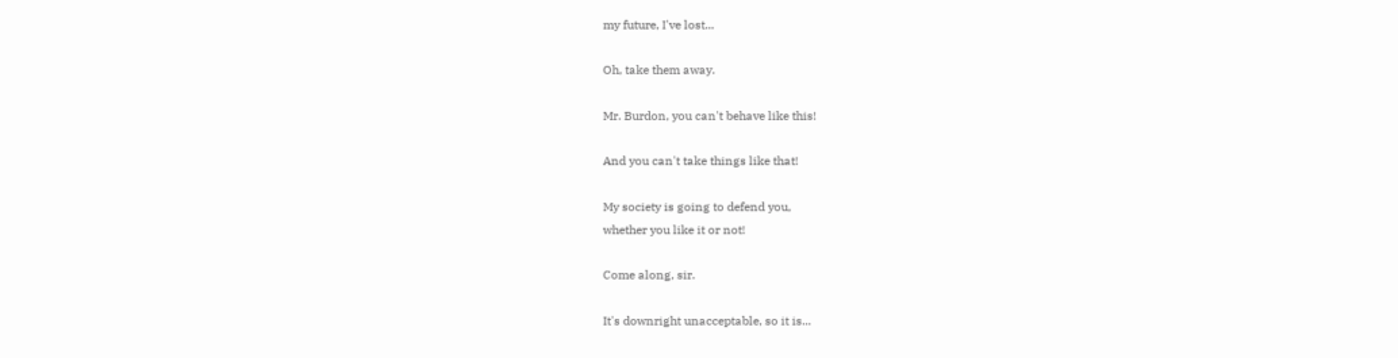my future, I've lost...

Oh, take them away.

Mr. Burdon, you can't behave like this!

And you can't take things like that!

My society is going to defend you,
whether you like it or not!

Come along, sir.

It's downright unacceptable, so it is...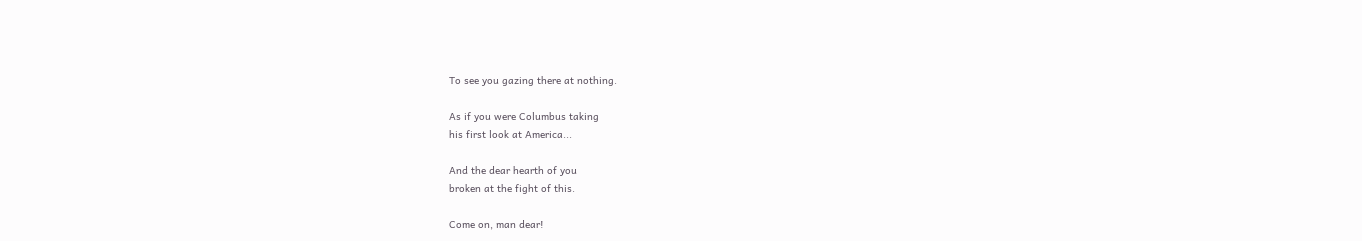To see you gazing there at nothing.

As if you were Columbus taking
his first look at America...

And the dear hearth of you
broken at the fight of this.

Come on, man dear!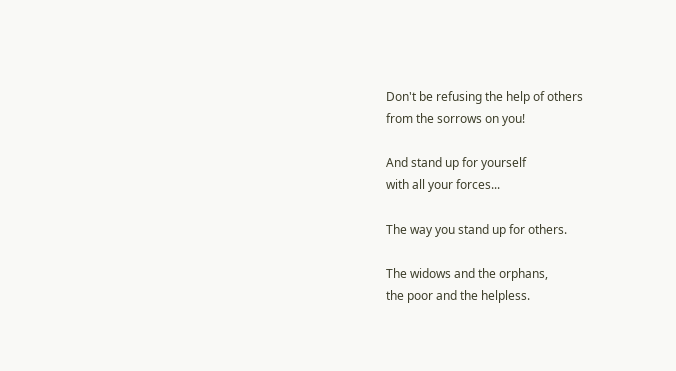Don't be refusing the help of others
from the sorrows on you!

And stand up for yourself
with all your forces...

The way you stand up for others.

The widows and the orphans,
the poor and the helpless.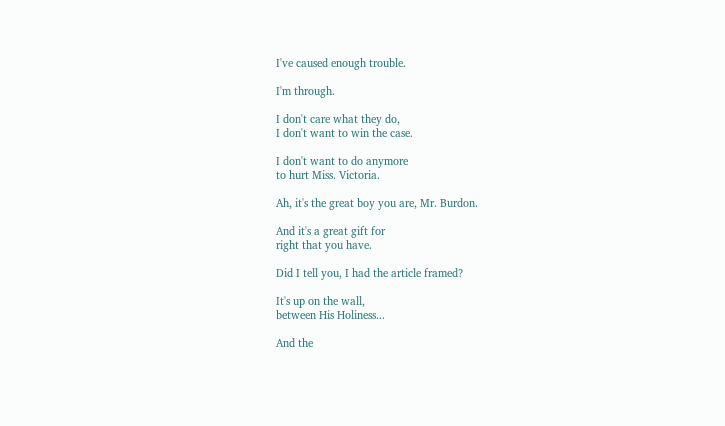I've caused enough trouble.

I'm through.

I don't care what they do,
I don't want to win the case.

I don't want to do anymore
to hurt Miss. Victoria.

Ah, it's the great boy you are, Mr. Burdon.

And it's a great gift for
right that you have.

Did I tell you, I had the article framed?

It's up on the wall,
between His Holiness...

And the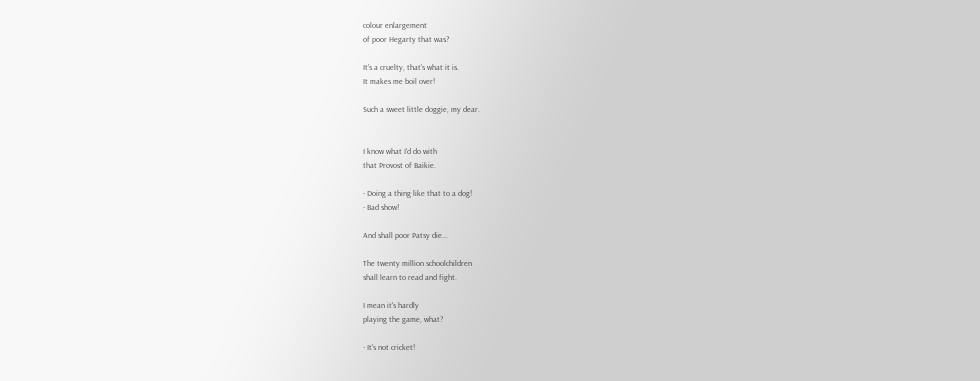colour enlargement
of poor Hegarty that was?

It's a cruelty, that's what it is.
It makes me boil over!

Such a sweet little doggie, my dear.


I know what I'd do with
that Provost of Baikie.

- Doing a thing like that to a dog!
- Bad show!

And shall poor Patsy die...

The twenty million schoolchildren
shall learn to read and fight.

I mean it's hardly
playing the game, what?

- It's not cricket!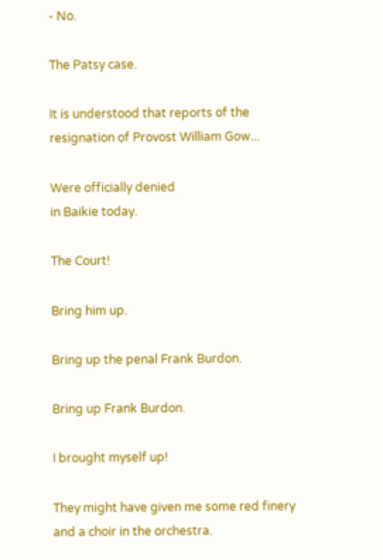- No.

The Patsy case.

It is understood that reports of the
resignation of Provost William Gow...

Were officially denied
in Baikie today.

The Court!

Bring him up.

Bring up the penal Frank Burdon.

Bring up Frank Burdon.

I brought myself up!

They might have given me some red finery
and a choir in the orchestra.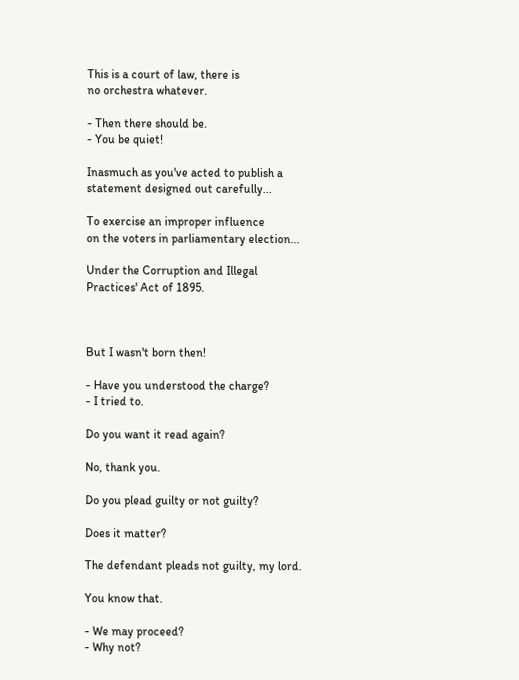This is a court of law, there is
no orchestra whatever.

- Then there should be.
- You be quiet!

Inasmuch as you've acted to publish a
statement designed out carefully...

To exercise an improper influence
on the voters in parliamentary election...

Under the Corruption and Illegal
Practices' Act of 1895.



But I wasn't born then!

- Have you understood the charge?
- I tried to.

Do you want it read again?

No, thank you.

Do you plead guilty or not guilty?

Does it matter?

The defendant pleads not guilty, my lord.

You know that.

- We may proceed?
- Why not?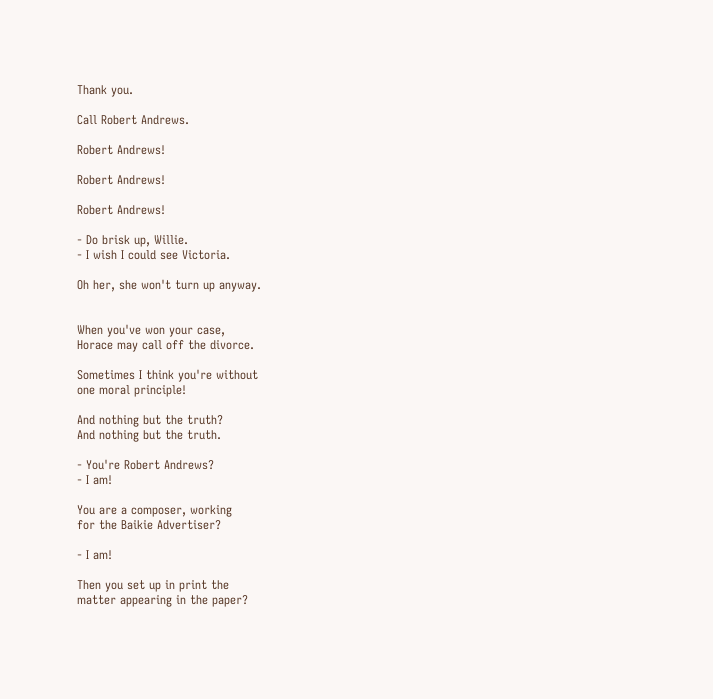Thank you.

Call Robert Andrews.

Robert Andrews!

Robert Andrews!

Robert Andrews!

- Do brisk up, Willie.
- I wish I could see Victoria.

Oh her, she won't turn up anyway.


When you've won your case,
Horace may call off the divorce.

Sometimes I think you're without
one moral principle!

And nothing but the truth?
And nothing but the truth.

- You're Robert Andrews?
- I am!

You are a composer, working
for the Baikie Advertiser?

- I am!

Then you set up in print the
matter appearing in the paper?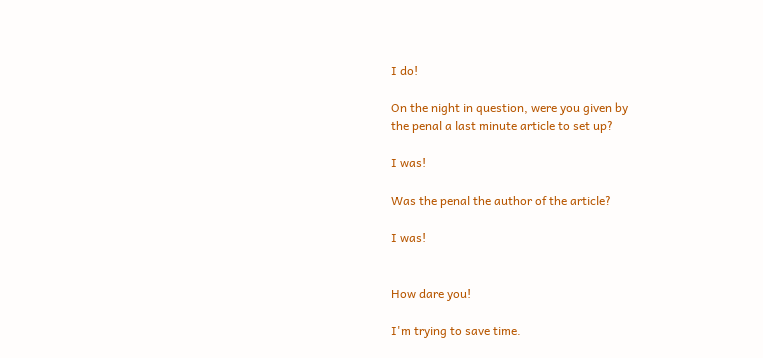I do!

On the night in question, were you given by
the penal a last minute article to set up?

I was!

Was the penal the author of the article?

I was!


How dare you!

I'm trying to save time.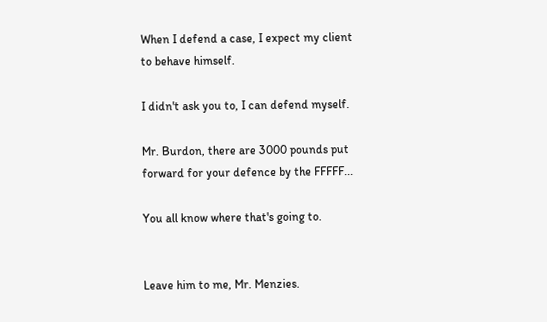When I defend a case, I expect my client
to behave himself.

I didn't ask you to, I can defend myself.

Mr. Burdon, there are 3000 pounds put
forward for your defence by the FFFFF...

You all know where that's going to.


Leave him to me, Mr. Menzies.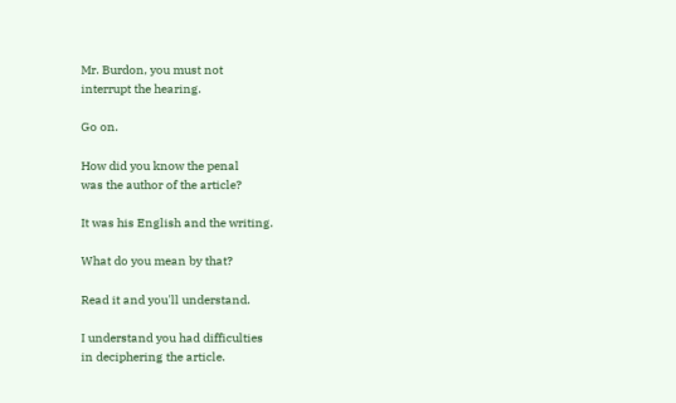Mr. Burdon, you must not
interrupt the hearing.

Go on.

How did you know the penal
was the author of the article?

It was his English and the writing.

What do you mean by that?

Read it and you'll understand.

I understand you had difficulties
in deciphering the article.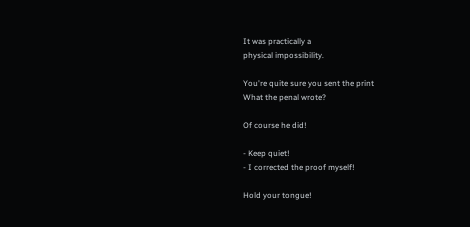It was practically a
physical impossibility.

You're quite sure you sent the print
What the penal wrote?

Of course he did!

- Keep quiet!
- I corrected the proof myself!

Hold your tongue!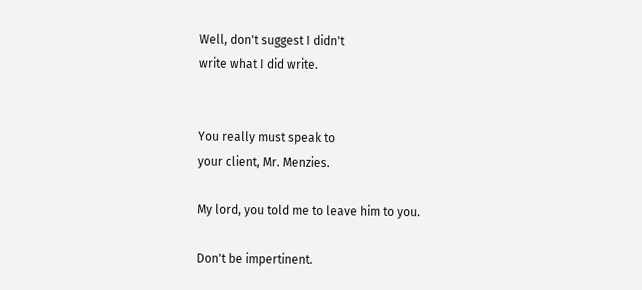Well, don't suggest I didn't
write what I did write.


You really must speak to
your client, Mr. Menzies.

My lord, you told me to leave him to you.

Don't be impertinent.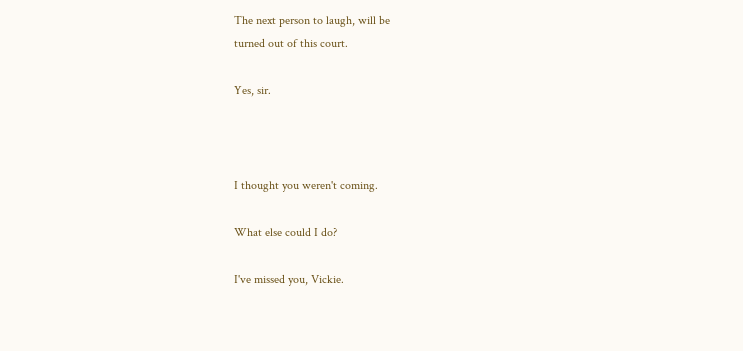The next person to laugh, will be
turned out of this court.

Yes, sir.



I thought you weren't coming.

What else could I do?

I've missed you, Vickie.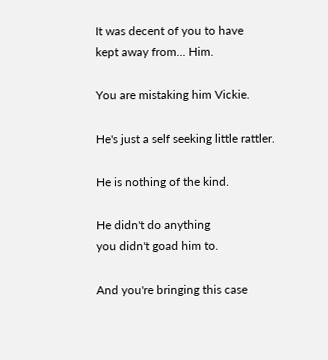It was decent of you to have
kept away from... Him.

You are mistaking him Vickie.

He's just a self seeking little rattler.

He is nothing of the kind.

He didn't do anything
you didn't goad him to.

And you're bringing this case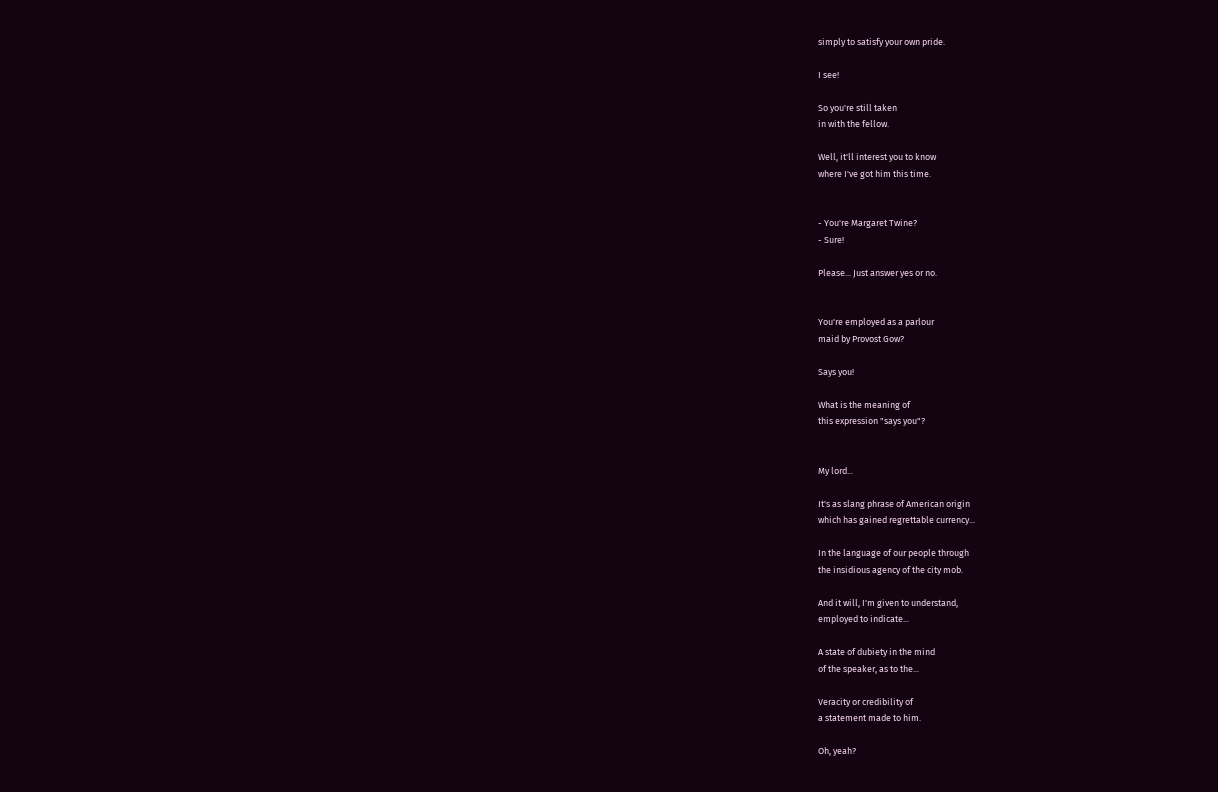simply to satisfy your own pride.

I see!

So you're still taken
in with the fellow.

Well, it'll interest you to know
where I've got him this time.


- You're Margaret Twine?
- Sure!

Please... Just answer yes or no.


You're employed as a parlour
maid by Provost Gow?

Says you!

What is the meaning of
this expression "says you"?


My lord...

It's as slang phrase of American origin
which has gained regrettable currency...

In the language of our people through
the insidious agency of the city mob.

And it will, I'm given to understand,
employed to indicate...

A state of dubiety in the mind
of the speaker, as to the...

Veracity or credibility of
a statement made to him.

Oh, yeah?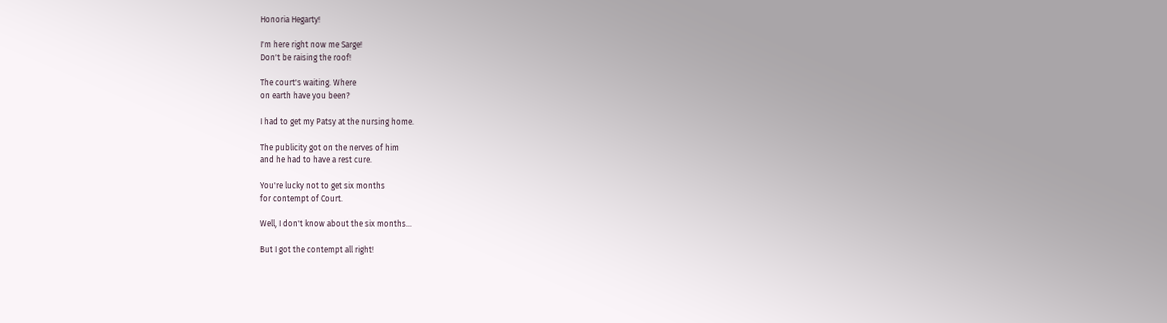Honoria Hegarty!

I'm here right now me Sarge!
Don't be raising the roof!

The court's waiting. Where
on earth have you been?

I had to get my Patsy at the nursing home.

The publicity got on the nerves of him
and he had to have a rest cure.

You're lucky not to get six months
for contempt of Court.

Well, I don't know about the six months...

But I got the contempt all right!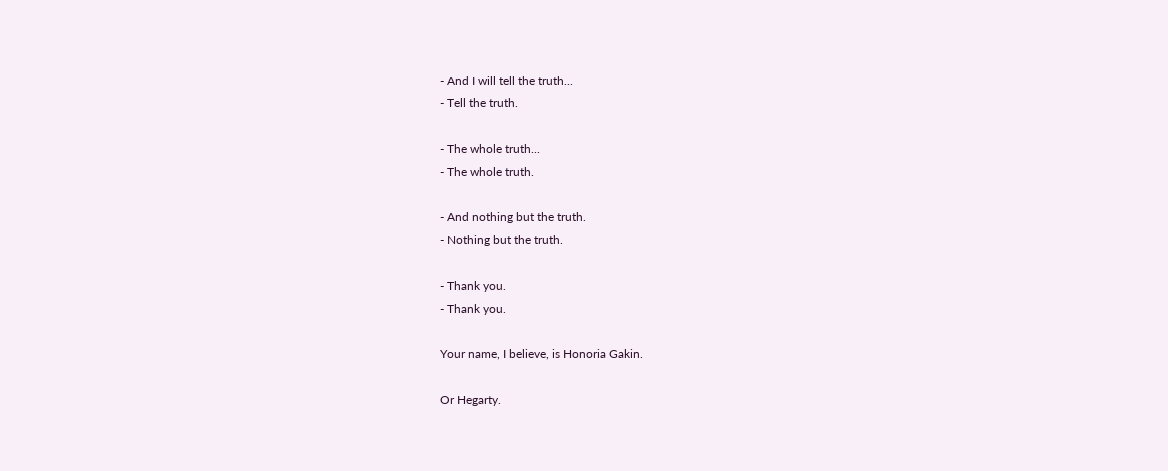- And I will tell the truth...
- Tell the truth.

- The whole truth...
- The whole truth.

- And nothing but the truth.
- Nothing but the truth.

- Thank you.
- Thank you.

Your name, I believe, is Honoria Gakin.

Or Hegarty.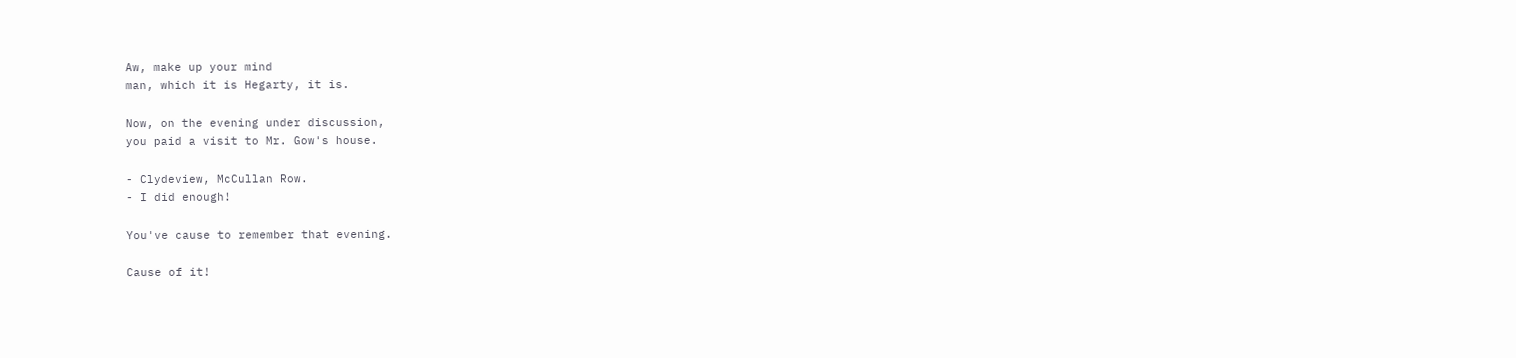Aw, make up your mind
man, which it is Hegarty, it is.

Now, on the evening under discussion,
you paid a visit to Mr. Gow's house.

- Clydeview, McCullan Row.
- I did enough!

You've cause to remember that evening.

Cause of it!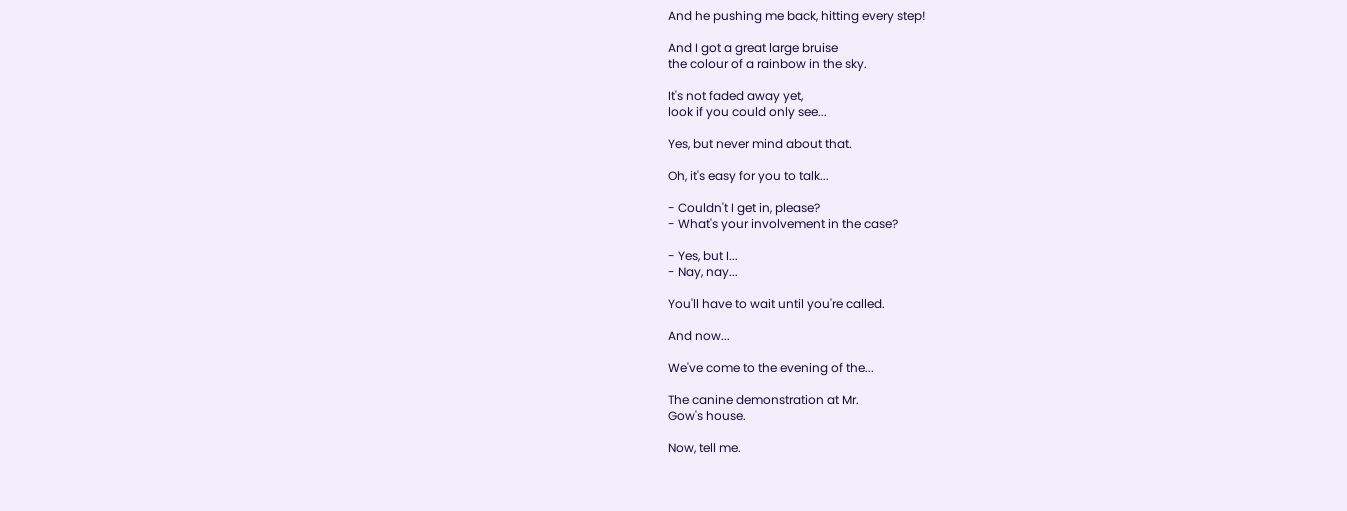And he pushing me back, hitting every step!

And I got a great large bruise
the colour of a rainbow in the sky.

It's not faded away yet,
look if you could only see...

Yes, but never mind about that.

Oh, it's easy for you to talk...

- Couldn't I get in, please?
- What's your involvement in the case?

- Yes, but I...
- Nay, nay...

You'll have to wait until you're called.

And now...

We've come to the evening of the...

The canine demonstration at Mr.
Gow's house.

Now, tell me.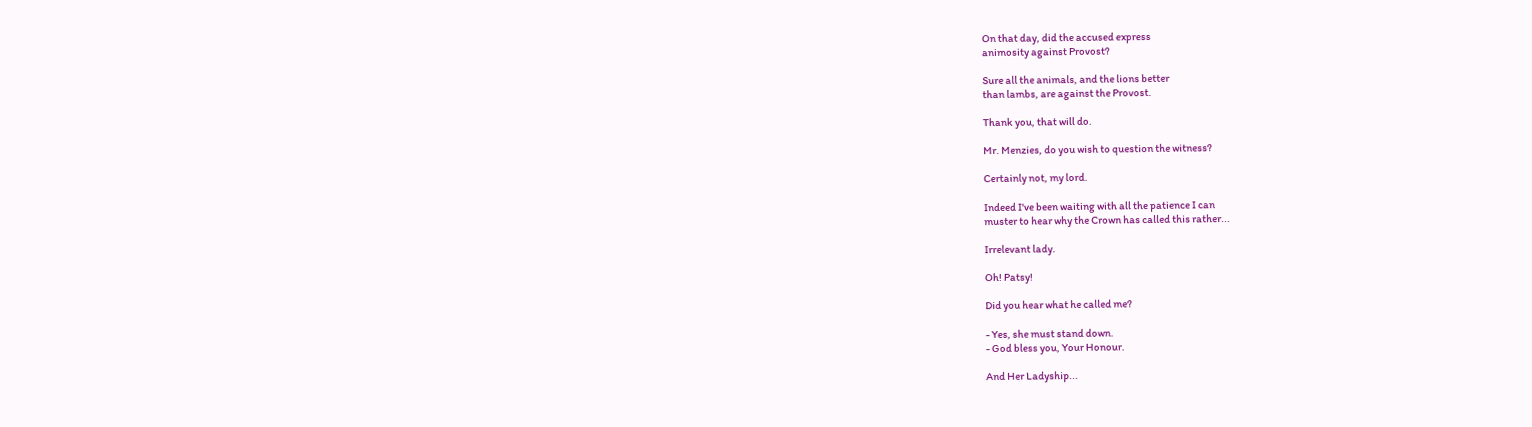On that day, did the accused express
animosity against Provost?

Sure all the animals, and the lions better
than lambs, are against the Provost.

Thank you, that will do.

Mr. Menzies, do you wish to question the witness?

Certainly not, my lord.

Indeed I've been waiting with all the patience I can
muster to hear why the Crown has called this rather...

Irrelevant lady.

Oh! Patsy!

Did you hear what he called me?

- Yes, she must stand down.
- God bless you, Your Honour.

And Her Ladyship...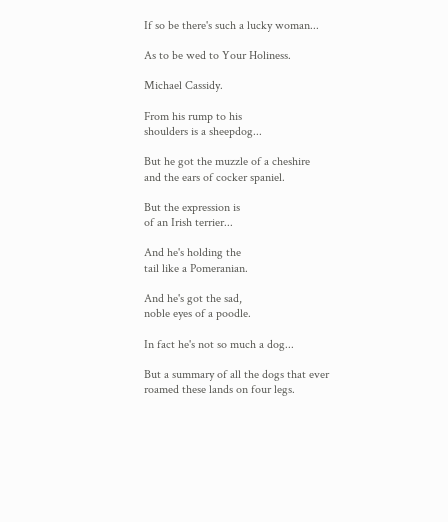If so be there's such a lucky woman...

As to be wed to Your Holiness.

Michael Cassidy.

From his rump to his
shoulders is a sheepdog...

But he got the muzzle of a cheshire
and the ears of cocker spaniel.

But the expression is
of an Irish terrier...

And he's holding the
tail like a Pomeranian.

And he's got the sad,
noble eyes of a poodle.

In fact he's not so much a dog...

But a summary of all the dogs that ever
roamed these lands on four legs.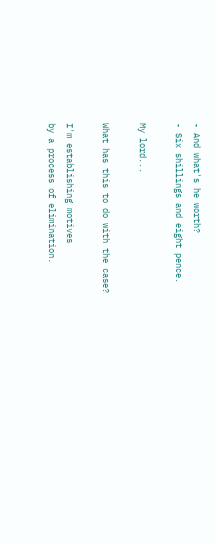- And what's he worth?
- Six shillings and eight pence.

My lord...

What has this to do with the case?

I'm establishing motives
by a process of elimination.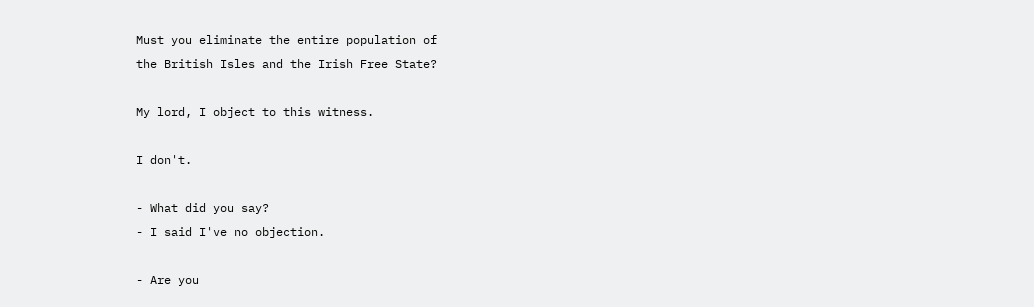Must you eliminate the entire population of
the British Isles and the Irish Free State?

My lord, I object to this witness.

I don't.

- What did you say?
- I said I've no objection.

- Are you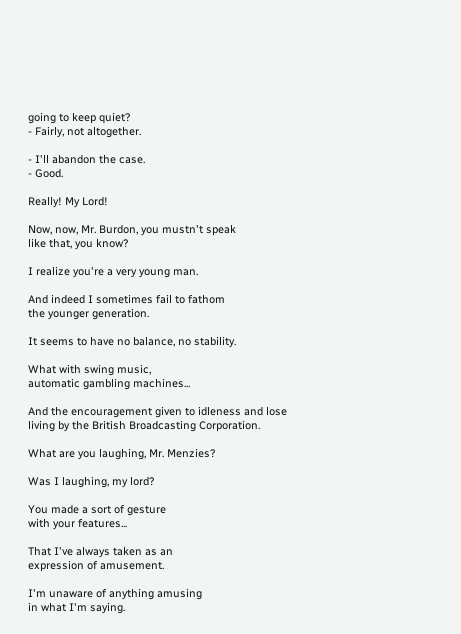going to keep quiet?
- Fairly, not altogether.

- I'll abandon the case.
- Good.

Really! My Lord!

Now, now, Mr. Burdon, you mustn't speak
like that, you know?

I realize you're a very young man.

And indeed I sometimes fail to fathom
the younger generation.

It seems to have no balance, no stability.

What with swing music,
automatic gambling machines...

And the encouragement given to idleness and lose
living by the British Broadcasting Corporation.

What are you laughing, Mr. Menzies?

Was I laughing, my lord?

You made a sort of gesture
with your features...

That I've always taken as an
expression of amusement.

I'm unaware of anything amusing
in what I'm saying.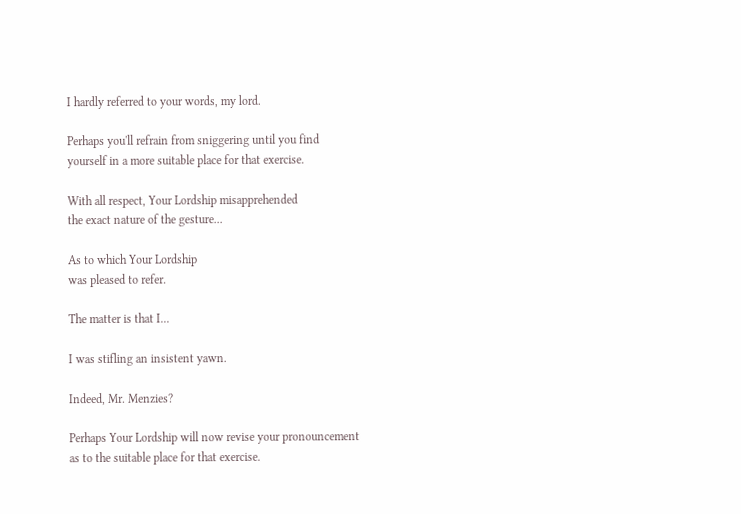I hardly referred to your words, my lord.

Perhaps you'll refrain from sniggering until you find
yourself in a more suitable place for that exercise.

With all respect, Your Lordship misapprehended
the exact nature of the gesture...

As to which Your Lordship
was pleased to refer.

The matter is that I...

I was stifling an insistent yawn.

Indeed, Mr. Menzies?

Perhaps Your Lordship will now revise your pronouncement
as to the suitable place for that exercise.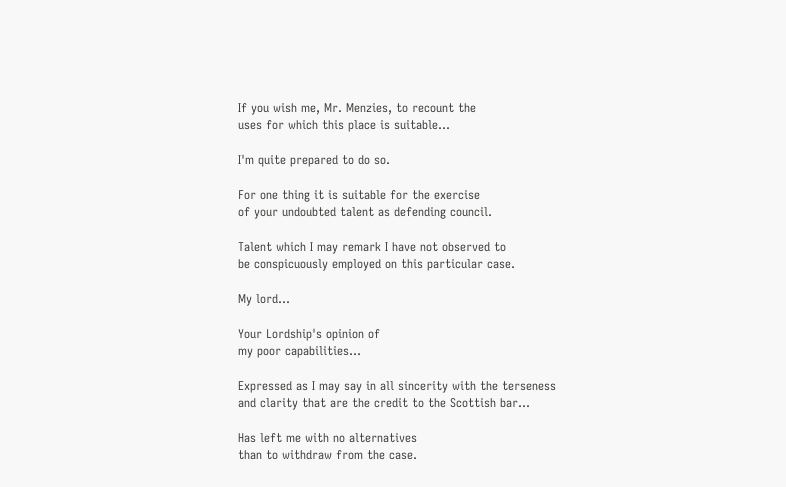If you wish me, Mr. Menzies, to recount the
uses for which this place is suitable...

I'm quite prepared to do so.

For one thing it is suitable for the exercise
of your undoubted talent as defending council.

Talent which I may remark I have not observed to
be conspicuously employed on this particular case.

My lord...

Your Lordship's opinion of
my poor capabilities...

Expressed as I may say in all sincerity with the terseness
and clarity that are the credit to the Scottish bar...

Has left me with no alternatives
than to withdraw from the case.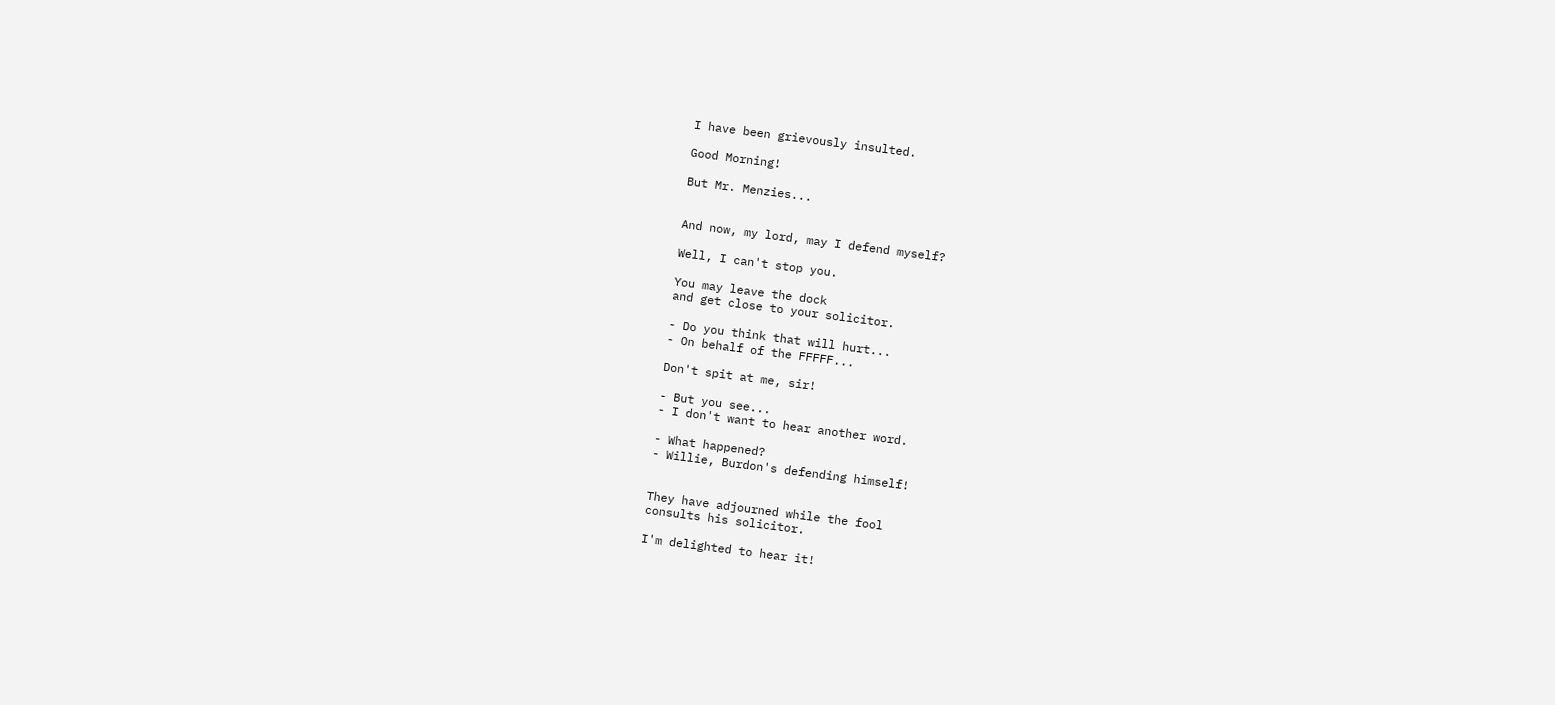I have been grievously insulted.

Good Morning!

But Mr. Menzies...


And now, my lord, may I defend myself?

Well, I can't stop you.

You may leave the dock
and get close to your solicitor.

- Do you think that will hurt...
- On behalf of the FFFFF...

Don't spit at me, sir!

- But you see...
- I don't want to hear another word.

- What happened?
- Willie, Burdon's defending himself!


They have adjourned while the fool
consults his solicitor.

I'm delighted to hear it!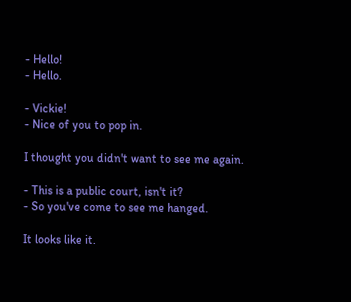- Hello!
- Hello.

- Vickie!
- Nice of you to pop in.

I thought you didn't want to see me again.

- This is a public court, isn't it?
- So you've come to see me hanged.

It looks like it.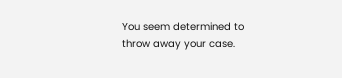You seem determined to
throw away your case.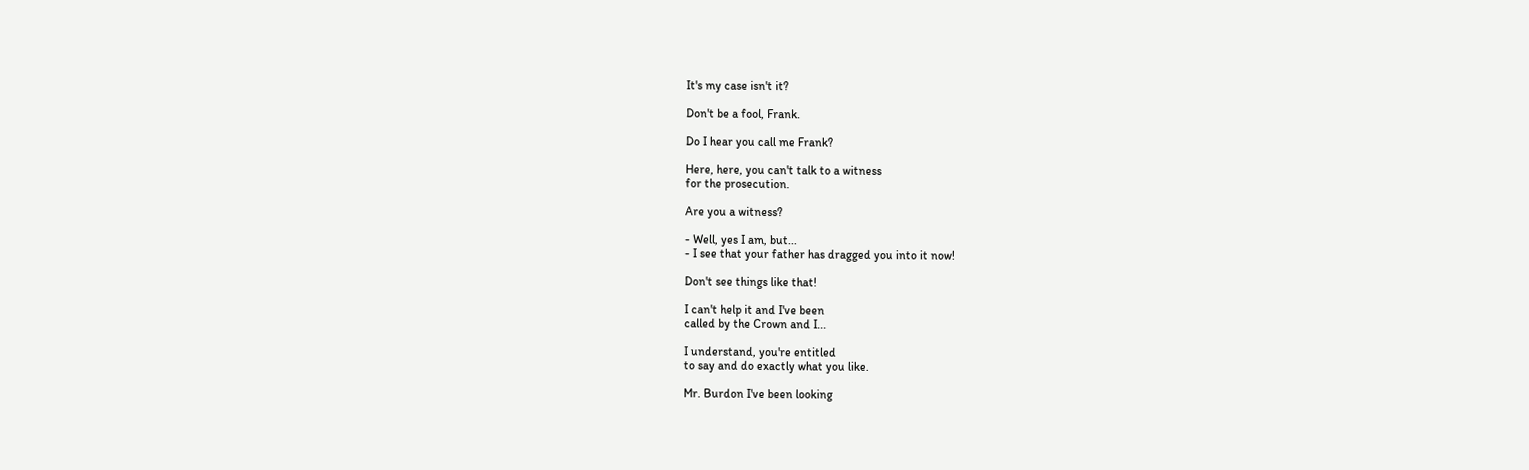It's my case isn't it?

Don't be a fool, Frank.

Do I hear you call me Frank?

Here, here, you can't talk to a witness
for the prosecution.

Are you a witness?

- Well, yes I am, but...
- I see that your father has dragged you into it now!

Don't see things like that!

I can't help it and I've been
called by the Crown and I...

I understand, you're entitled
to say and do exactly what you like.

Mr. Burdon I've been looking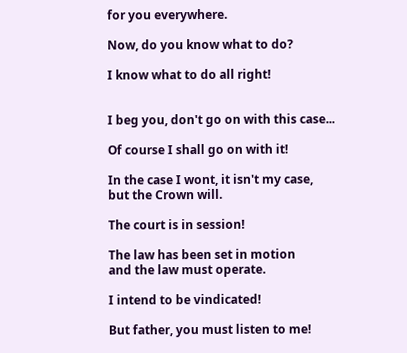for you everywhere.

Now, do you know what to do?

I know what to do all right!


I beg you, don't go on with this case...

Of course I shall go on with it!

In the case I wont, it isn't my case,
but the Crown will.

The court is in session!

The law has been set in motion
and the law must operate.

I intend to be vindicated!

But father, you must listen to me!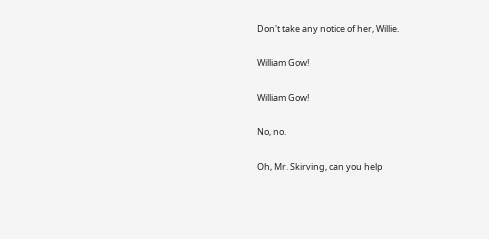Don't take any notice of her, Willie.

William Gow!

William Gow!

No, no.

Oh, Mr. Skirving, can you help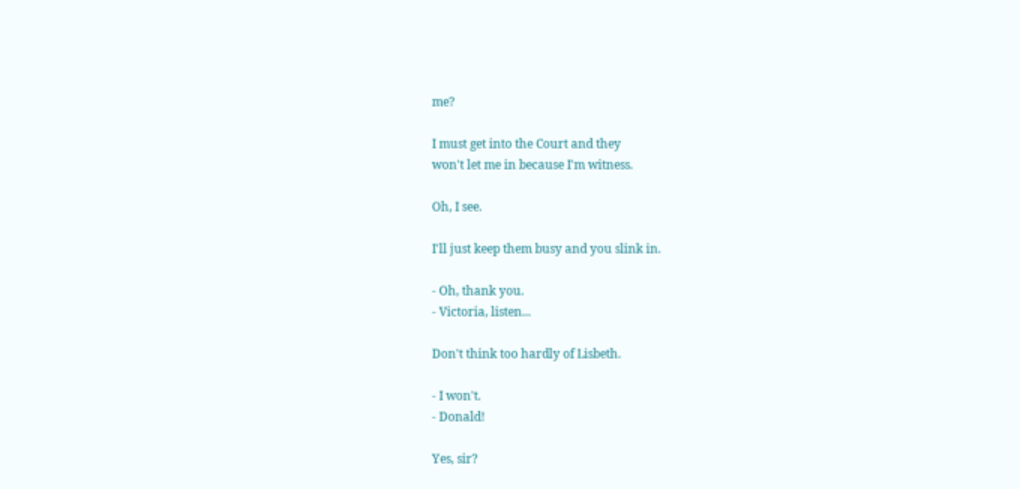me?

I must get into the Court and they
won't let me in because I'm witness.

Oh, I see.

I'll just keep them busy and you slink in.

- Oh, thank you.
- Victoria, listen...

Don't think too hardly of Lisbeth.

- I won't.
- Donald!

Yes, sir?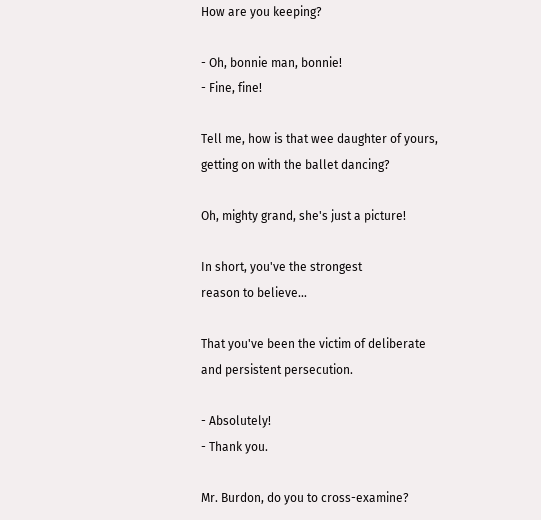How are you keeping?

- Oh, bonnie man, bonnie!
- Fine, fine!

Tell me, how is that wee daughter of yours,
getting on with the ballet dancing?

Oh, mighty grand, she's just a picture!

In short, you've the strongest
reason to believe...

That you've been the victim of deliberate
and persistent persecution.

- Absolutely!
- Thank you.

Mr. Burdon, do you to cross-examine?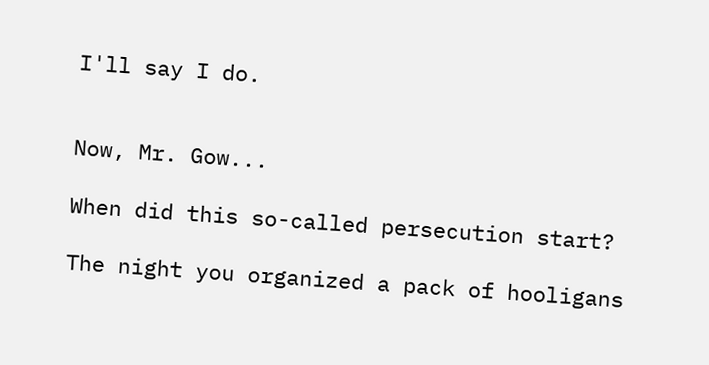I'll say I do.


Now, Mr. Gow...

When did this so-called persecution start?

The night you organized a pack of hooligans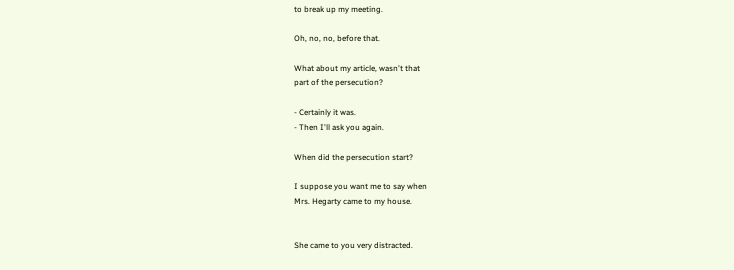to break up my meeting.

Oh, no, no, before that.

What about my article, wasn't that
part of the persecution?

- Certainly it was.
- Then I'll ask you again.

When did the persecution start?

I suppose you want me to say when
Mrs. Hegarty came to my house.


She came to you very distracted.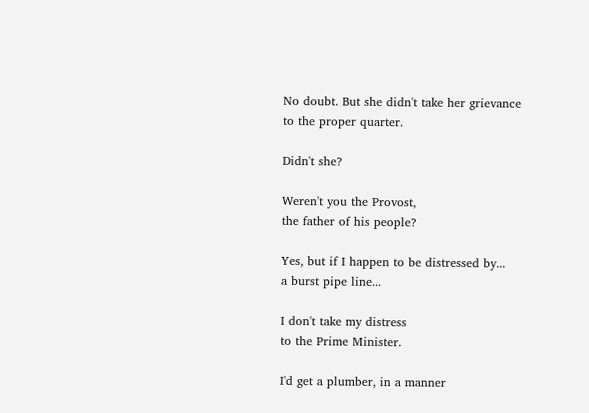No doubt. But she didn't take her grievance
to the proper quarter.

Didn't she?

Weren't you the Provost,
the father of his people?

Yes, but if I happen to be distressed by...
a burst pipe line...

I don't take my distress
to the Prime Minister.

I'd get a plumber, in a manner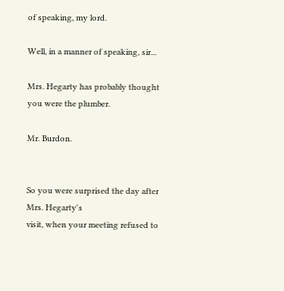of speaking, my lord.

Well, in a manner of speaking, sir...

Mrs. Hegarty has probably thought
you were the plumber.

Mr. Burdon.


So you were surprised the day after Mrs. Hegarty's
visit, when your meeting refused to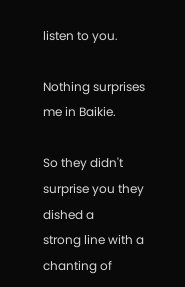listen to you.

Nothing surprises me in Baikie.

So they didn't surprise you they dished a
strong line with a chanting of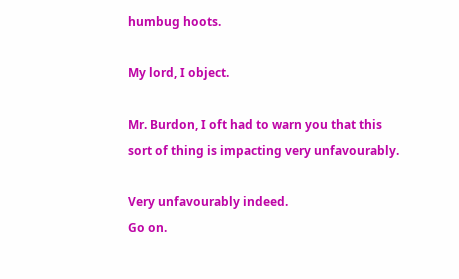humbug hoots.

My lord, I object.

Mr. Burdon, I oft had to warn you that this
sort of thing is impacting very unfavourably.

Very unfavourably indeed.
Go on.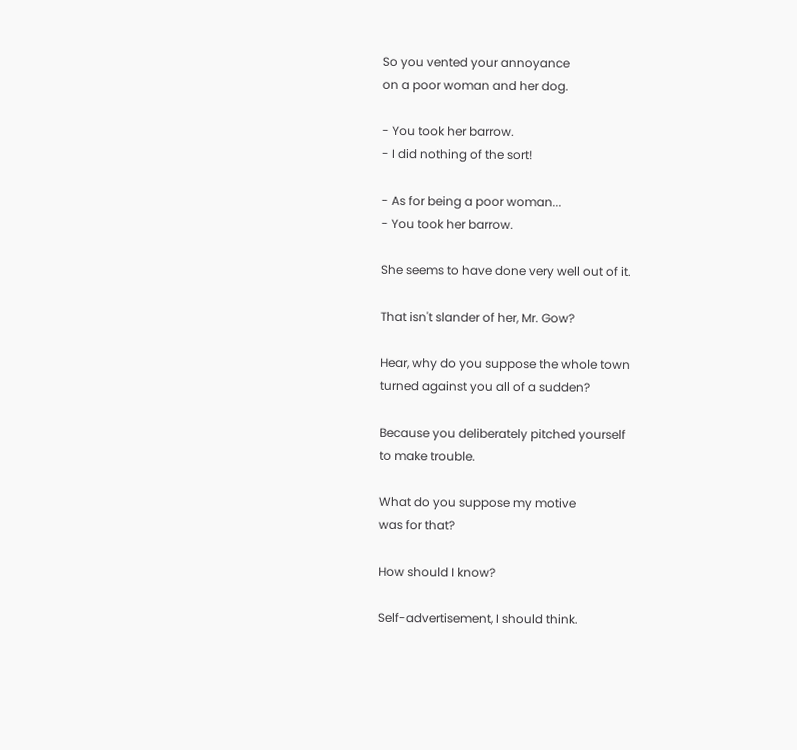So you vented your annoyance
on a poor woman and her dog.

- You took her barrow.
- I did nothing of the sort!

- As for being a poor woman...
- You took her barrow.

She seems to have done very well out of it.

That isn't slander of her, Mr. Gow?

Hear, why do you suppose the whole town
turned against you all of a sudden?

Because you deliberately pitched yourself
to make trouble.

What do you suppose my motive
was for that?

How should I know?

Self-advertisement, I should think.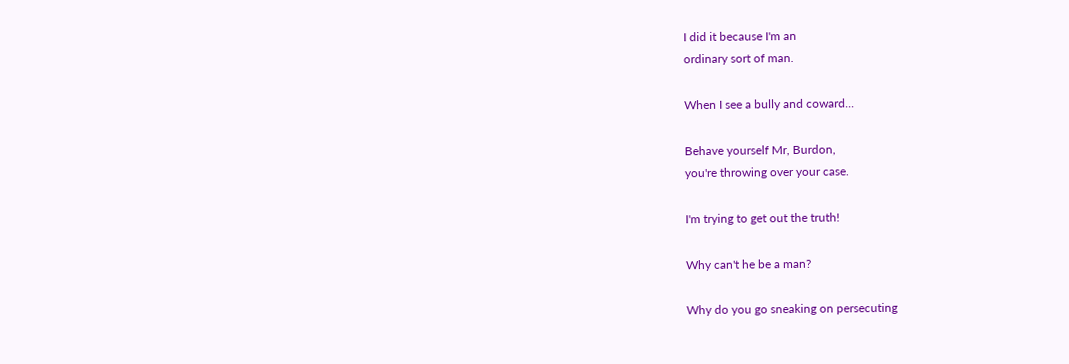I did it because I'm an
ordinary sort of man.

When I see a bully and coward...

Behave yourself Mr, Burdon,
you're throwing over your case.

I'm trying to get out the truth!

Why can't he be a man?

Why do you go sneaking on persecuting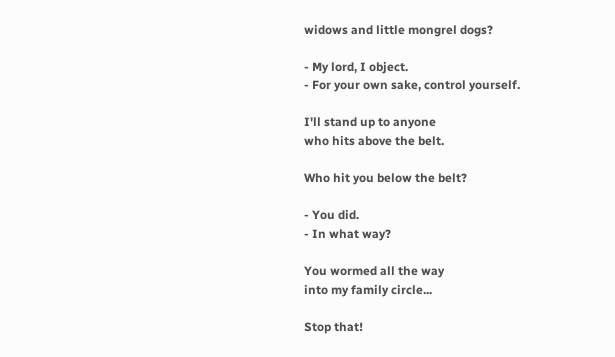widows and little mongrel dogs?

- My lord, I object.
- For your own sake, control yourself.

I'll stand up to anyone
who hits above the belt.

Who hit you below the belt?

- You did.
- In what way?

You wormed all the way
into my family circle...

Stop that!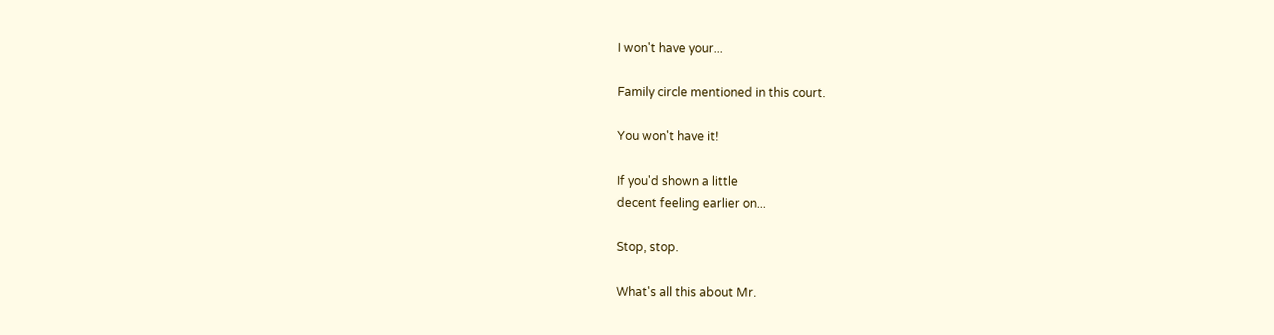I won't have your...

Family circle mentioned in this court.

You won't have it!

If you'd shown a little
decent feeling earlier on...

Stop, stop.

What's all this about Mr.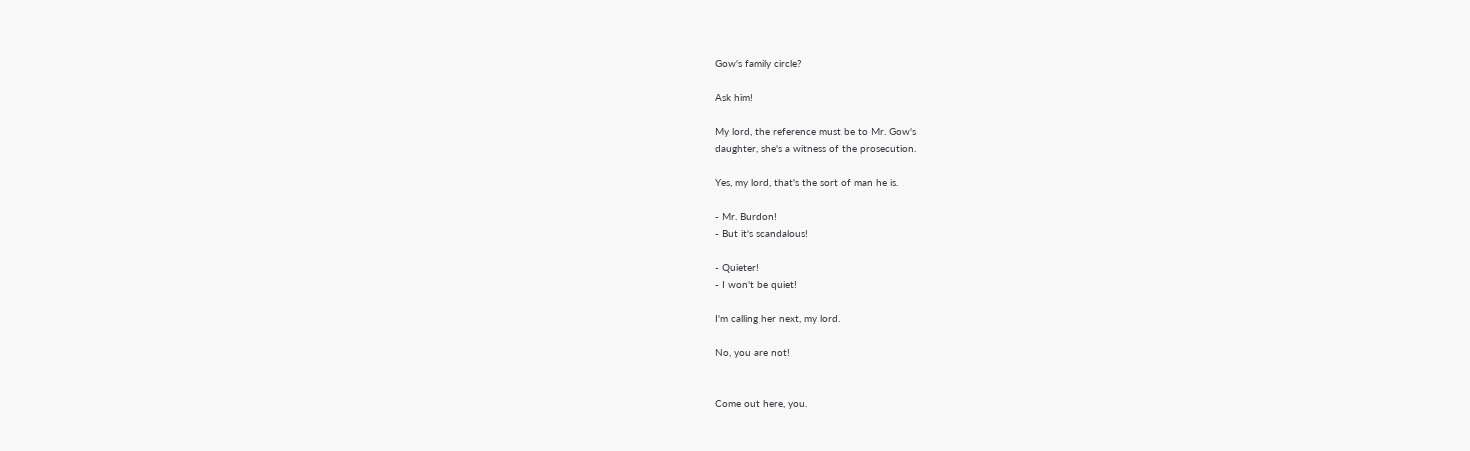Gow's family circle?

Ask him!

My lord, the reference must be to Mr. Gow's
daughter, she's a witness of the prosecution.

Yes, my lord, that's the sort of man he is.

- Mr. Burdon!
- But it's scandalous!

- Quieter!
- I won't be quiet!

I'm calling her next, my lord.

No, you are not!


Come out here, you.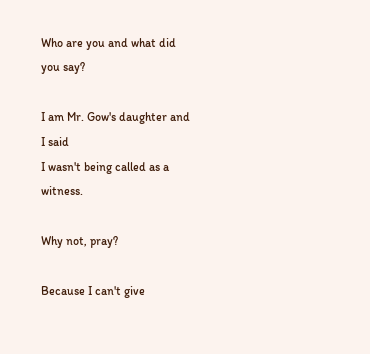Who are you and what did you say?

I am Mr. Gow's daughter and I said
I wasn't being called as a witness.

Why not, pray?

Because I can't give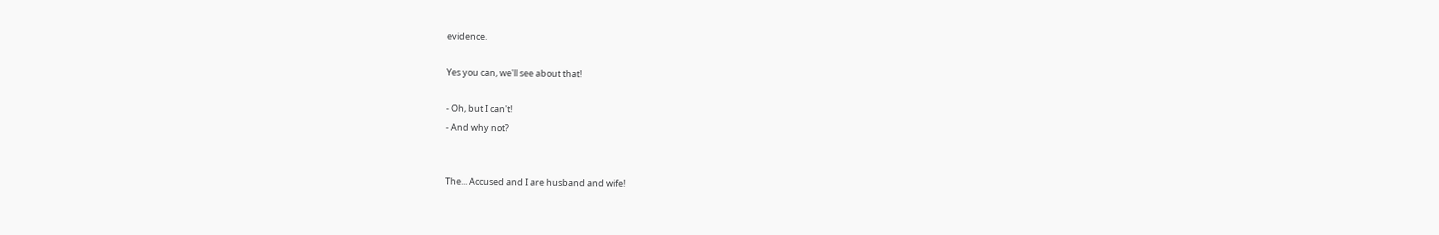evidence.

Yes you can, we'll see about that!

- Oh, but I can't!
- And why not?


The... Accused and I are husband and wife!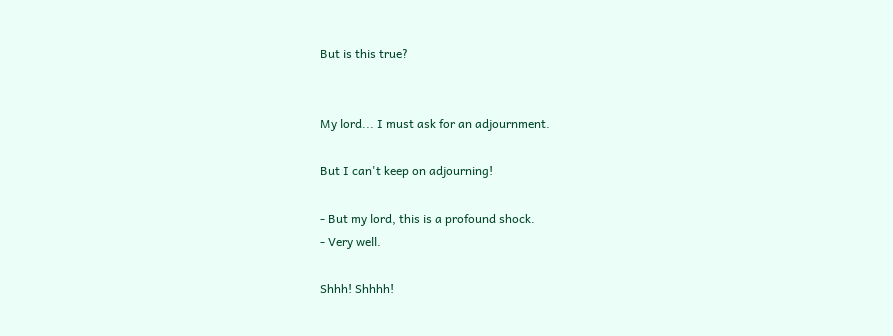But is this true?


My lord... I must ask for an adjournment.

But I can't keep on adjourning!

- But my lord, this is a profound shock.
- Very well.

Shhh! Shhhh!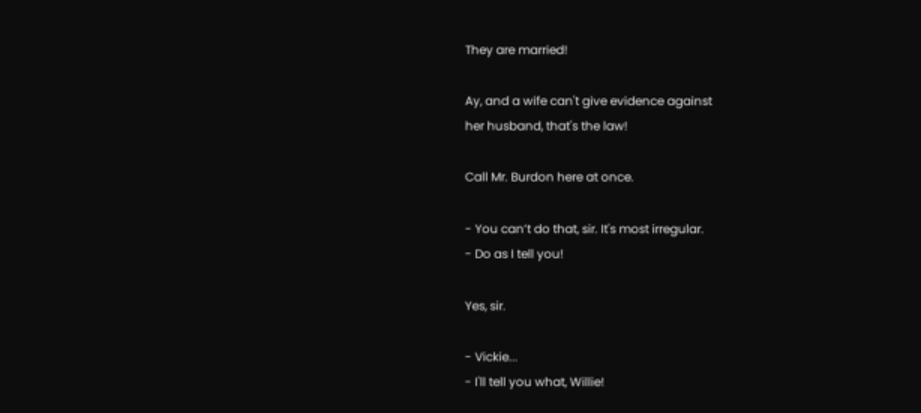They are married!

Ay, and a wife can't give evidence against
her husband, that's the law!

Call Mr. Burdon here at once.

- You can’t do that, sir. It's most irregular.
- Do as I tell you!

Yes, sir.

- Vickie...
- I'll tell you what, Willie!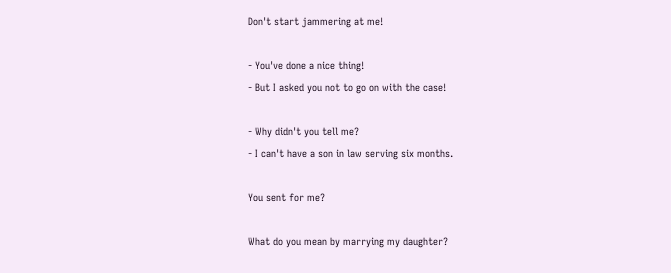Don't start jammering at me!

- You've done a nice thing!
- But I asked you not to go on with the case!

- Why didn't you tell me?
- I can't have a son in law serving six months.

You sent for me?

What do you mean by marrying my daughter?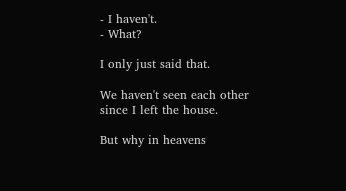- I haven't.
- What?

I only just said that.

We haven't seen each other
since I left the house.

But why in heavens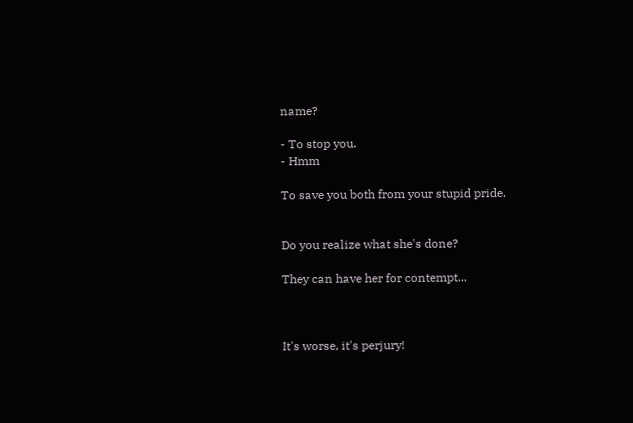name?

- To stop you.
- Hmm

To save you both from your stupid pride.


Do you realize what she's done?

They can have her for contempt...



It's worse, it's perjury!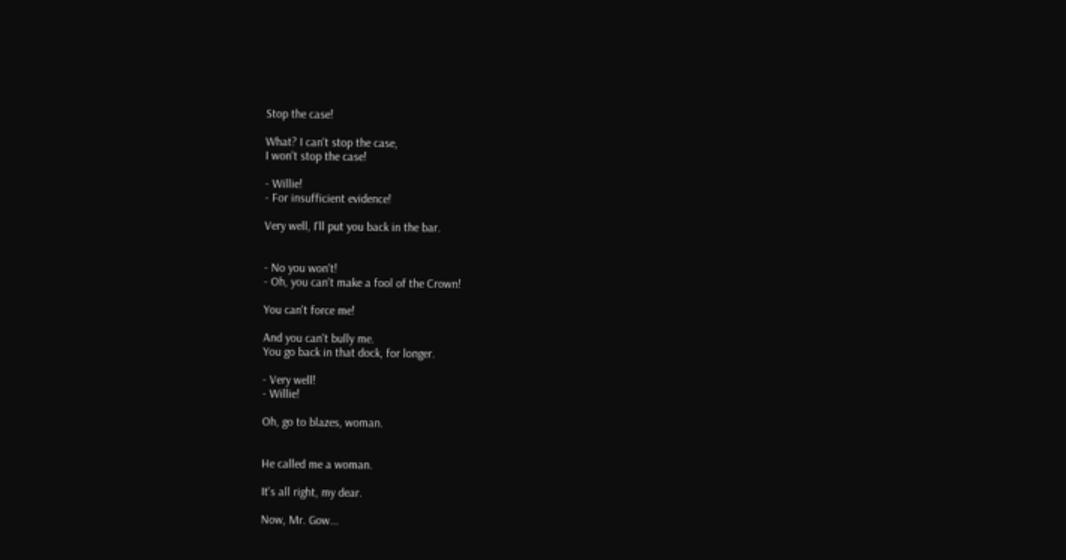Stop the case!

What? I can't stop the case,
I won't stop the case!

- Willie!
- For insufficient evidence!

Very well, I'll put you back in the bar.


- No you won't!
- Oh, you can't make a fool of the Crown!

You can't force me!

And you can't bully me.
You go back in that dock, for longer.

- Very well!
- Willie!

Oh, go to blazes, woman.


He called me a woman.

It's all right, my dear.

Now, Mr. Gow...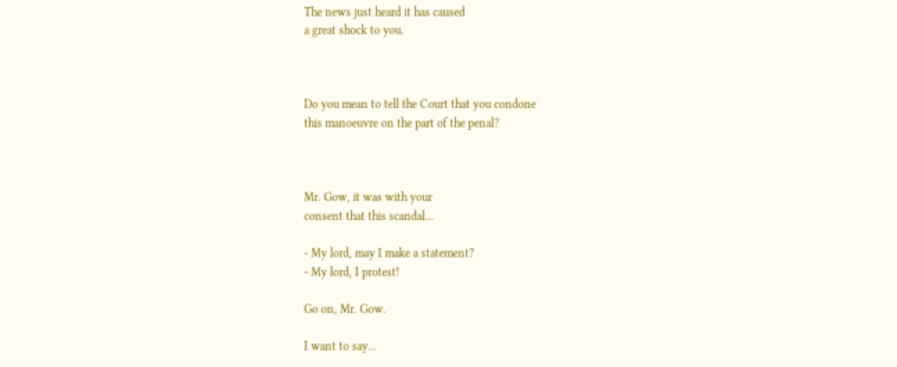The news just heard it has caused
a great shock to you.



Do you mean to tell the Court that you condone
this manoeuvre on the part of the penal?



Mr. Gow, it was with your
consent that this scandal...

- My lord, may I make a statement?
- My lord, I protest!

Go on, Mr. Gow.

I want to say...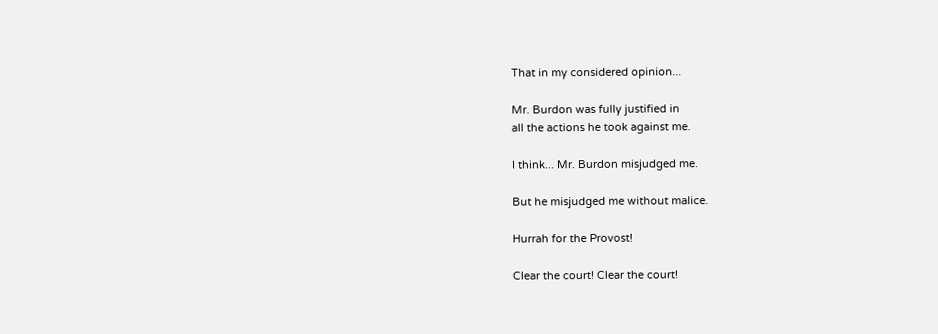That in my considered opinion...

Mr. Burdon was fully justified in
all the actions he took against me.

I think... Mr. Burdon misjudged me.

But he misjudged me without malice.

Hurrah for the Provost!

Clear the court! Clear the court!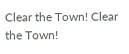Clear the Town! Clear the Town!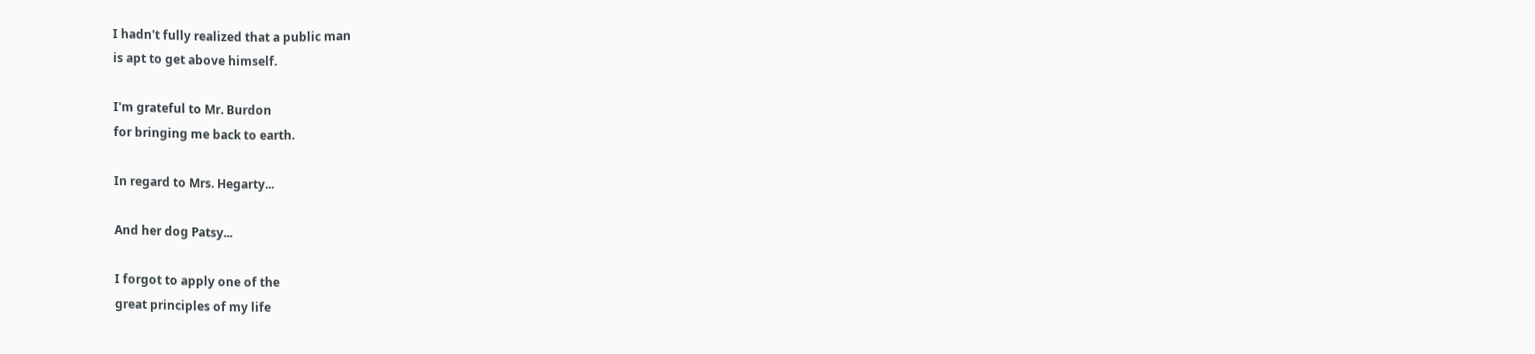I hadn't fully realized that a public man
is apt to get above himself.

I'm grateful to Mr. Burdon
for bringing me back to earth.

In regard to Mrs. Hegarty...

And her dog Patsy...

I forgot to apply one of the
great principles of my life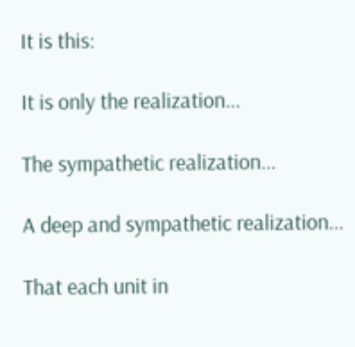It is this:

It is only the realization...

The sympathetic realization...

A deep and sympathetic realization...

That each unit in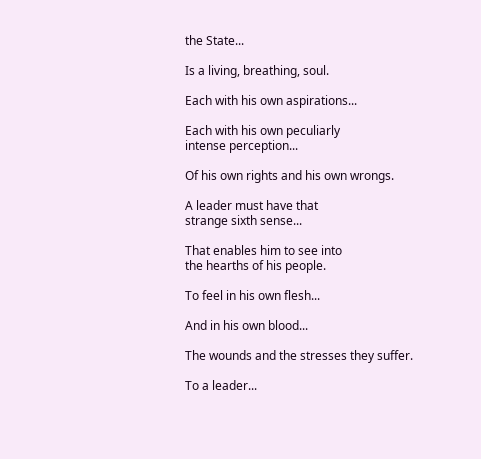the State...

Is a living, breathing, soul.

Each with his own aspirations...

Each with his own peculiarly
intense perception...

Of his own rights and his own wrongs.

A leader must have that
strange sixth sense...

That enables him to see into
the hearths of his people.

To feel in his own flesh...

And in his own blood...

The wounds and the stresses they suffer.

To a leader...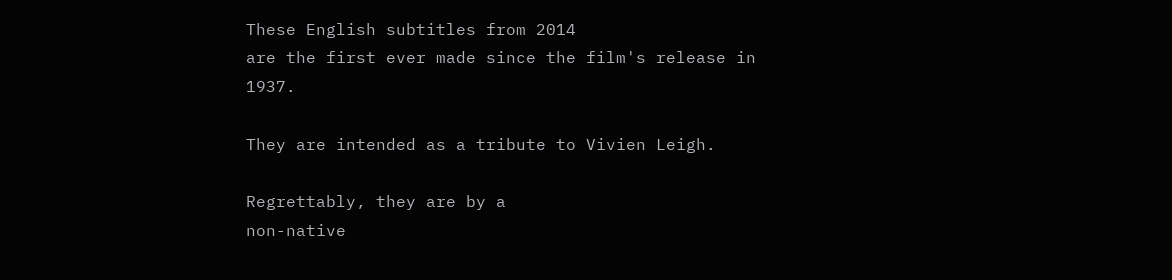These English subtitles from 2014
are the first ever made since the film's release in 1937.

They are intended as a tribute to Vivien Leigh.

Regrettably, they are by a
non-native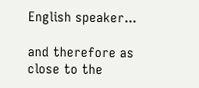English speaker...

and therefore as close to the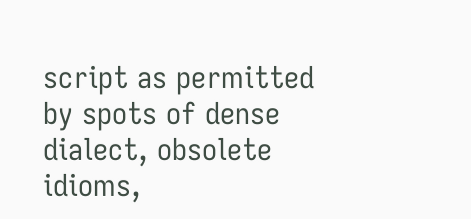script as permitted by spots of dense dialect, obsolete idioms,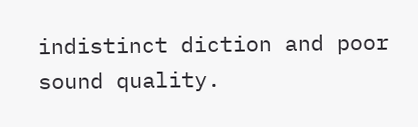indistinct diction and poor sound quality.